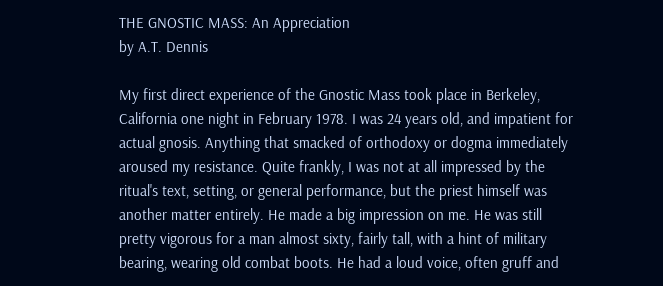THE GNOSTIC MASS: An Appreciation
by A.T. Dennis

My first direct experience of the Gnostic Mass took place in Berkeley, California one night in February 1978. I was 24 years old, and impatient for actual gnosis. Anything that smacked of orthodoxy or dogma immediately aroused my resistance. Quite frankly, I was not at all impressed by the ritual's text, setting, or general performance, but the priest himself was another matter entirely. He made a big impression on me. He was still pretty vigorous for a man almost sixty, fairly tall, with a hint of military bearing, wearing old combat boots. He had a loud voice, often gruff and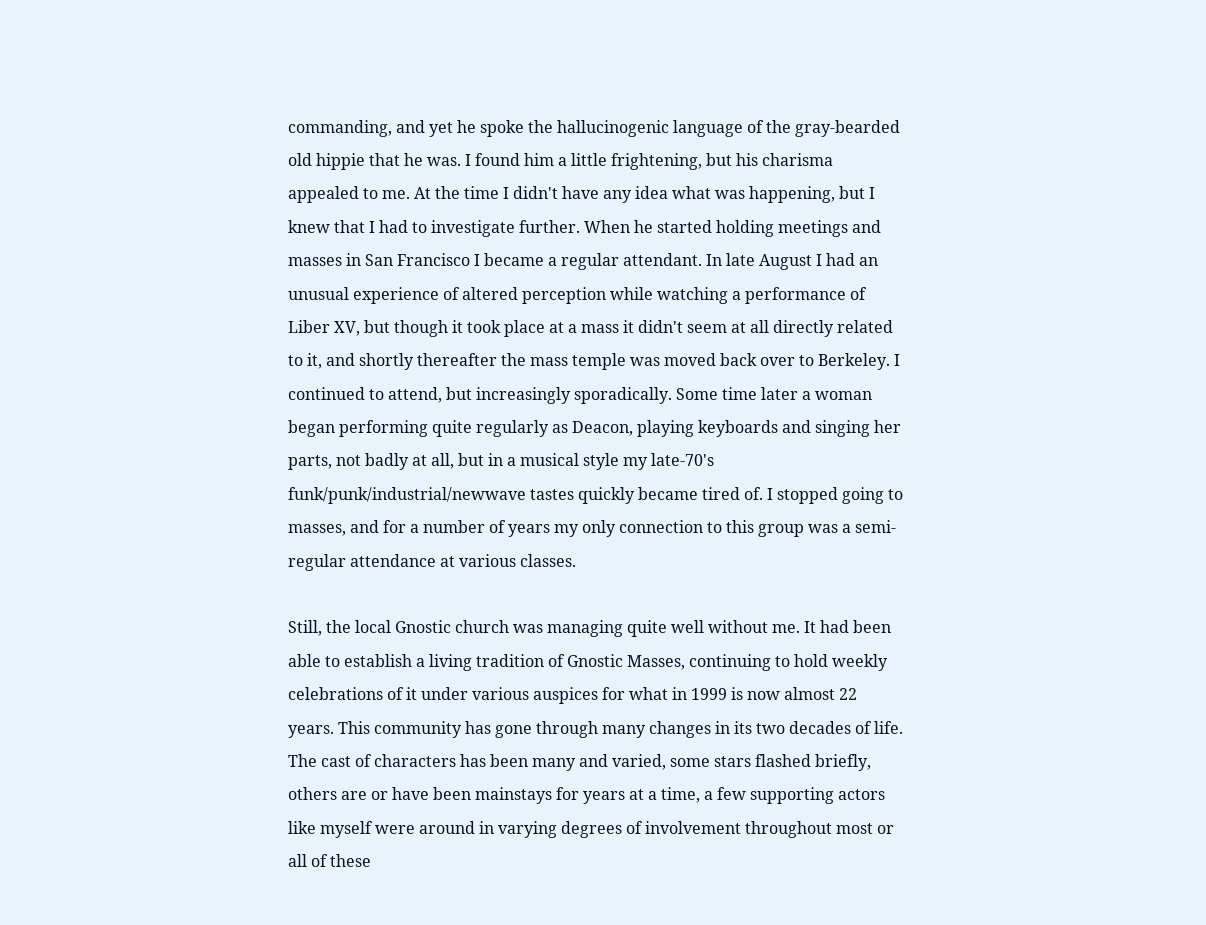commanding, and yet he spoke the hallucinogenic language of the gray-bearded old hippie that he was. I found him a little frightening, but his charisma appealed to me. At the time I didn't have any idea what was happening, but I knew that I had to investigate further. When he started holding meetings and masses in San Francisco I became a regular attendant. In late August I had an unusual experience of altered perception while watching a performance of Liber XV, but though it took place at a mass it didn't seem at all directly related to it, and shortly thereafter the mass temple was moved back over to Berkeley. I continued to attend, but increasingly sporadically. Some time later a woman began performing quite regularly as Deacon, playing keyboards and singing her parts, not badly at all, but in a musical style my late-70's funk/punk/industrial/newwave tastes quickly became tired of. I stopped going to masses, and for a number of years my only connection to this group was a semi-regular attendance at various classes.

Still, the local Gnostic church was managing quite well without me. It had been able to establish a living tradition of Gnostic Masses, continuing to hold weekly celebrations of it under various auspices for what in 1999 is now almost 22 years. This community has gone through many changes in its two decades of life. The cast of characters has been many and varied, some stars flashed briefly, others are or have been mainstays for years at a time, a few supporting actors like myself were around in varying degrees of involvement throughout most or all of these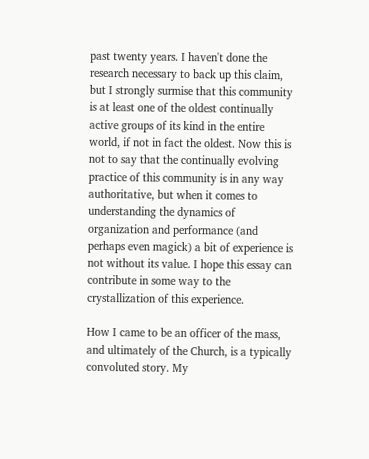past twenty years. I haven't done the research necessary to back up this claim, but I strongly surmise that this community is at least one of the oldest continually active groups of its kind in the entire world, if not in fact the oldest. Now this is not to say that the continually evolving practice of this community is in any way authoritative, but when it comes to understanding the dynamics of organization and performance (and perhaps even magick) a bit of experience is not without its value. I hope this essay can contribute in some way to the crystallization of this experience.

How I came to be an officer of the mass, and ultimately of the Church, is a typically convoluted story. My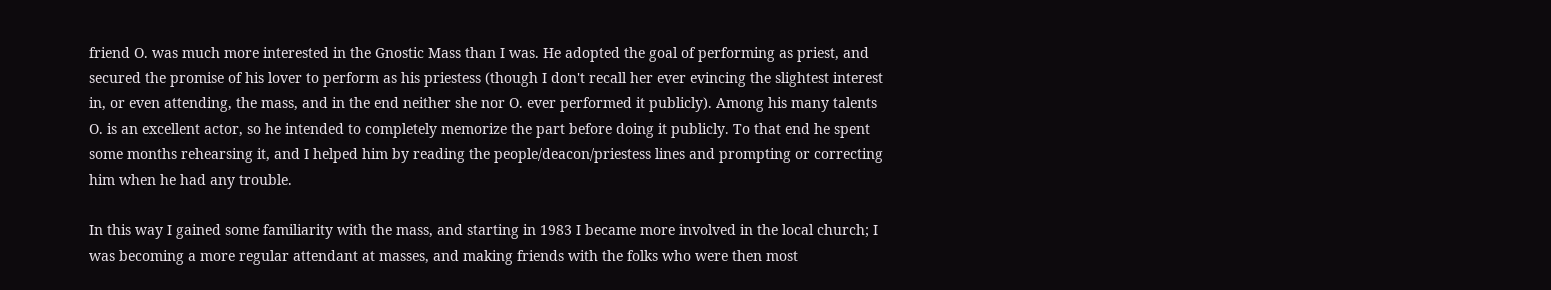friend O. was much more interested in the Gnostic Mass than I was. He adopted the goal of performing as priest, and secured the promise of his lover to perform as his priestess (though I don't recall her ever evincing the slightest interest in, or even attending, the mass, and in the end neither she nor O. ever performed it publicly). Among his many talents O. is an excellent actor, so he intended to completely memorize the part before doing it publicly. To that end he spent some months rehearsing it, and I helped him by reading the people/deacon/priestess lines and prompting or correcting him when he had any trouble.

In this way I gained some familiarity with the mass, and starting in 1983 I became more involved in the local church; I was becoming a more regular attendant at masses, and making friends with the folks who were then most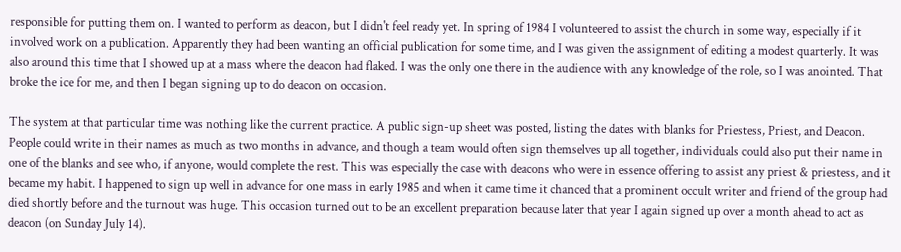responsible for putting them on. I wanted to perform as deacon, but I didn't feel ready yet. In spring of 1984 I volunteered to assist the church in some way, especially if it involved work on a publication. Apparently they had been wanting an official publication for some time, and I was given the assignment of editing a modest quarterly. It was also around this time that I showed up at a mass where the deacon had flaked. I was the only one there in the audience with any knowledge of the role, so I was anointed. That broke the ice for me, and then I began signing up to do deacon on occasion.

The system at that particular time was nothing like the current practice. A public sign-up sheet was posted, listing the dates with blanks for Priestess, Priest, and Deacon. People could write in their names as much as two months in advance, and though a team would often sign themselves up all together, individuals could also put their name in one of the blanks and see who, if anyone, would complete the rest. This was especially the case with deacons who were in essence offering to assist any priest & priestess, and it became my habit. I happened to sign up well in advance for one mass in early 1985 and when it came time it chanced that a prominent occult writer and friend of the group had died shortly before and the turnout was huge. This occasion turned out to be an excellent preparation because later that year I again signed up over a month ahead to act as deacon (on Sunday July 14).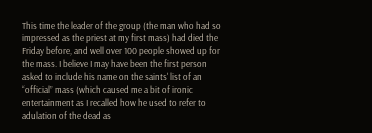This time the leader of the group (the man who had so impressed as the priest at my first mass) had died the Friday before, and well over 100 people showed up for the mass. I believe I may have been the first person asked to include his name on the saints' list of an “official” mass (which caused me a bit of ironic entertainment as I recalled how he used to refer to adulation of the dead as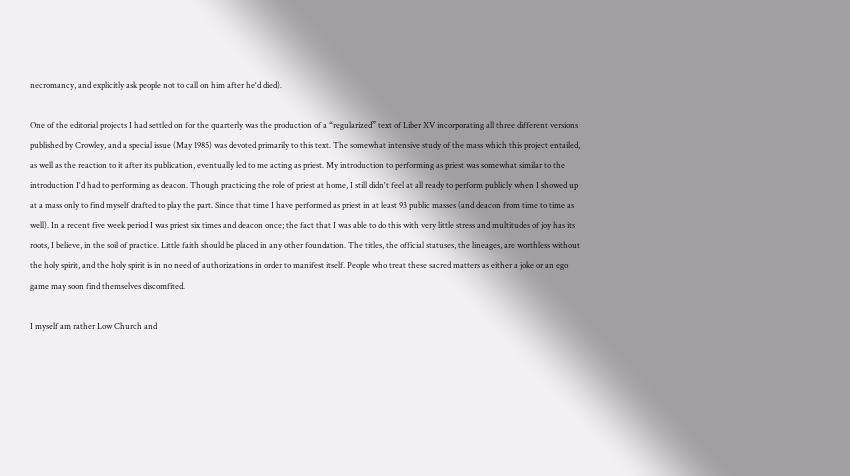necromancy, and explicitly ask people not to call on him after he'd died).

One of the editorial projects I had settled on for the quarterly was the production of a “regularized” text of Liber XV incorporating all three different versions published by Crowley, and a special issue (May 1985) was devoted primarily to this text. The somewhat intensive study of the mass which this project entailed, as well as the reaction to it after its publication, eventually led to me acting as priest. My introduction to performing as priest was somewhat similar to the introduction I'd had to performing as deacon. Though practicing the role of priest at home, I still didn't feel at all ready to perform publicly when I showed up at a mass only to find myself drafted to play the part. Since that time I have performed as priest in at least 93 public masses (and deacon from time to time as well). In a recent five week period I was priest six times and deacon once; the fact that I was able to do this with very little stress and multitudes of joy has its roots, I believe, in the soil of practice. Little faith should be placed in any other foundation. The titles, the official statuses, the lineages, are worthless without the holy spirit, and the holy spirit is in no need of authorizations in order to manifest itself. People who treat these sacred matters as either a joke or an ego game may soon find themselves discomfited.

I myself am rather Low Church and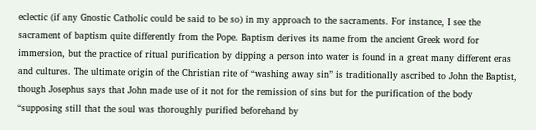eclectic (if any Gnostic Catholic could be said to be so) in my approach to the sacraments. For instance, I see the sacrament of baptism quite differently from the Pope. Baptism derives its name from the ancient Greek word for immersion, but the practice of ritual purification by dipping a person into water is found in a great many different eras and cultures. The ultimate origin of the Christian rite of “washing away sin” is traditionally ascribed to John the Baptist, though Josephus says that John made use of it not for the remission of sins but for the purification of the body “supposing still that the soul was thoroughly purified beforehand by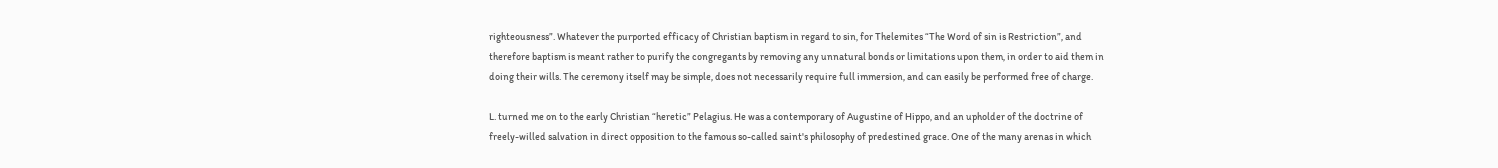righteousness”. Whatever the purported efficacy of Christian baptism in regard to sin, for Thelemites “The Word of sin is Restriction”, and therefore baptism is meant rather to purify the congregants by removing any unnatural bonds or limitations upon them, in order to aid them in doing their wills. The ceremony itself may be simple, does not necessarily require full immersion, and can easily be performed free of charge.

L. turned me on to the early Christian “heretic” Pelagius. He was a contemporary of Augustine of Hippo, and an upholder of the doctrine of freely-willed salvation in direct opposition to the famous so-called saint's philosophy of predestined grace. One of the many arenas in which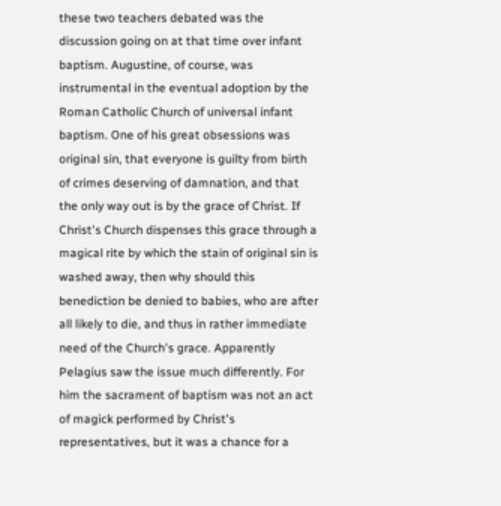these two teachers debated was the discussion going on at that time over infant baptism. Augustine, of course, was instrumental in the eventual adoption by the Roman Catholic Church of universal infant baptism. One of his great obsessions was original sin, that everyone is guilty from birth of crimes deserving of damnation, and that the only way out is by the grace of Christ. If Christ's Church dispenses this grace through a magical rite by which the stain of original sin is washed away, then why should this benediction be denied to babies, who are after all likely to die, and thus in rather immediate need of the Church's grace. Apparently Pelagius saw the issue much differently. For him the sacrament of baptism was not an act of magick performed by Christ's representatives, but it was a chance for a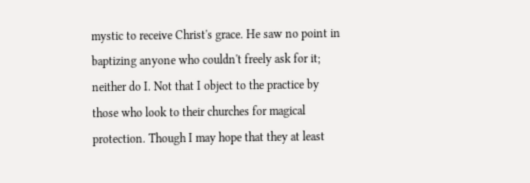mystic to receive Christ's grace. He saw no point in baptizing anyone who couldn't freely ask for it; neither do I. Not that I object to the practice by those who look to their churches for magical protection. Though I may hope that they at least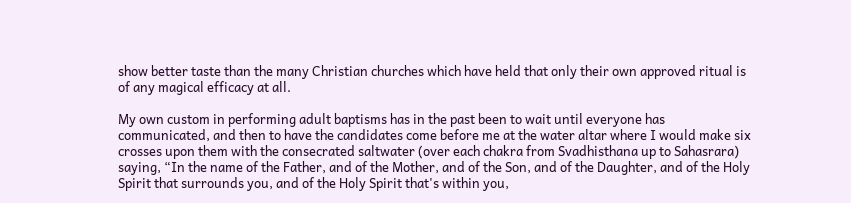show better taste than the many Christian churches which have held that only their own approved ritual is of any magical efficacy at all.

My own custom in performing adult baptisms has in the past been to wait until everyone has communicated, and then to have the candidates come before me at the water altar where I would make six crosses upon them with the consecrated saltwater (over each chakra from Svadhisthana up to Sahasrara) saying, “In the name of the Father, and of the Mother, and of the Son, and of the Daughter, and of the Holy Spirit that surrounds you, and of the Holy Spirit that's within you,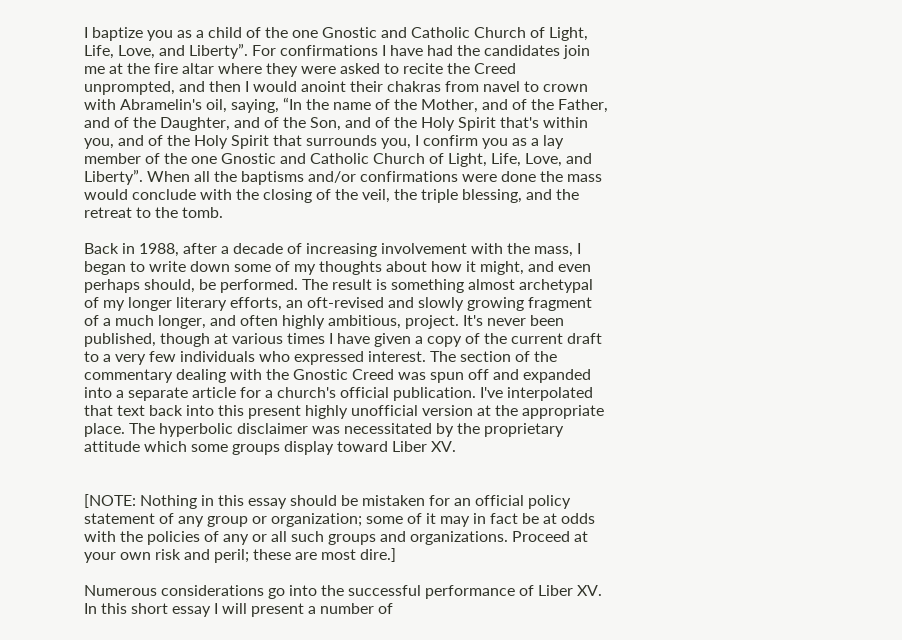I baptize you as a child of the one Gnostic and Catholic Church of Light, Life, Love, and Liberty”. For confirmations I have had the candidates join me at the fire altar where they were asked to recite the Creed unprompted, and then I would anoint their chakras from navel to crown with Abramelin's oil, saying, “In the name of the Mother, and of the Father, and of the Daughter, and of the Son, and of the Holy Spirit that's within you, and of the Holy Spirit that surrounds you, I confirm you as a lay member of the one Gnostic and Catholic Church of Light, Life, Love, and Liberty”. When all the baptisms and/or confirmations were done the mass would conclude with the closing of the veil, the triple blessing, and the retreat to the tomb.

Back in 1988, after a decade of increasing involvement with the mass, I began to write down some of my thoughts about how it might, and even perhaps should, be performed. The result is something almost archetypal of my longer literary efforts, an oft-revised and slowly growing fragment of a much longer, and often highly ambitious, project. It's never been published, though at various times I have given a copy of the current draft to a very few individuals who expressed interest. The section of the commentary dealing with the Gnostic Creed was spun off and expanded into a separate article for a church's official publication. I've interpolated that text back into this present highly unofficial version at the appropriate place. The hyperbolic disclaimer was necessitated by the proprietary attitude which some groups display toward Liber XV.


[NOTE: Nothing in this essay should be mistaken for an official policy statement of any group or organization; some of it may in fact be at odds with the policies of any or all such groups and organizations. Proceed at your own risk and peril; these are most dire.]

Numerous considerations go into the successful performance of Liber XV. In this short essay I will present a number of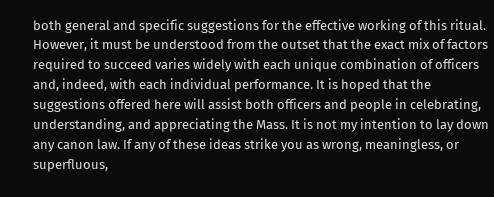both general and specific suggestions for the effective working of this ritual. However, it must be understood from the outset that the exact mix of factors required to succeed varies widely with each unique combination of officers and, indeed, with each individual performance. It is hoped that the suggestions offered here will assist both officers and people in celebrating, understanding, and appreciating the Mass. It is not my intention to lay down any canon law. If any of these ideas strike you as wrong, meaningless, or superfluous,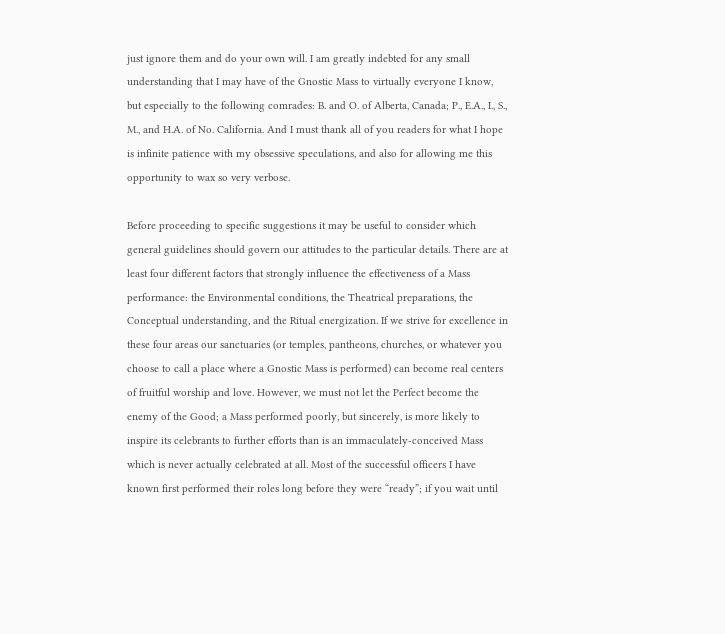just ignore them and do your own will. I am greatly indebted for any small understanding that I may have of the Gnostic Mass to virtually everyone I know, but especially to the following comrades: B. and O. of Alberta, Canada; P., E.A., I., S., M., and H.A. of No. California. And I must thank all of you readers for what I hope is infinite patience with my obsessive speculations, and also for allowing me this opportunity to wax so very verbose.

Before proceeding to specific suggestions it may be useful to consider which general guidelines should govern our attitudes to the particular details. There are at least four different factors that strongly influence the effectiveness of a Mass performance: the Environmental conditions, the Theatrical preparations, the Conceptual understanding, and the Ritual energization. If we strive for excellence in these four areas our sanctuaries (or temples, pantheons, churches, or whatever you choose to call a place where a Gnostic Mass is performed) can become real centers of fruitful worship and love. However, we must not let the Perfect become the enemy of the Good; a Mass performed poorly, but sincerely, is more likely to inspire its celebrants to further efforts than is an immaculately-conceived Mass which is never actually celebrated at all. Most of the successful officers I have known first performed their roles long before they were “ready”; if you wait until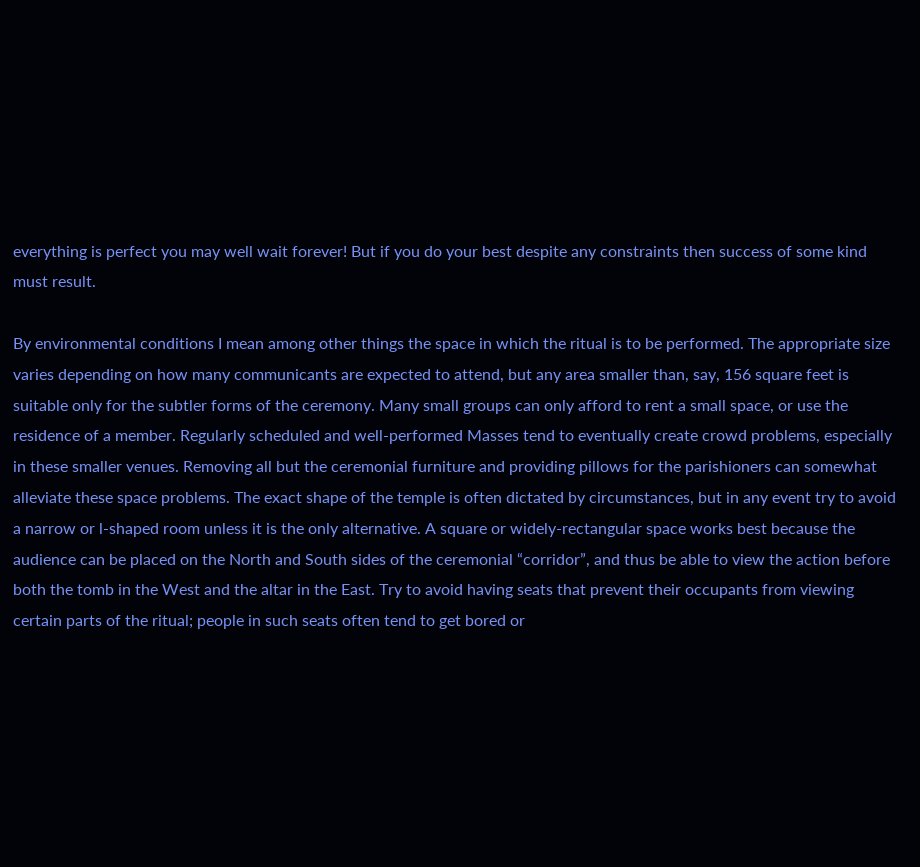everything is perfect you may well wait forever! But if you do your best despite any constraints then success of some kind must result.

By environmental conditions I mean among other things the space in which the ritual is to be performed. The appropriate size varies depending on how many communicants are expected to attend, but any area smaller than, say, 156 square feet is suitable only for the subtler forms of the ceremony. Many small groups can only afford to rent a small space, or use the residence of a member. Regularly scheduled and well-performed Masses tend to eventually create crowd problems, especially in these smaller venues. Removing all but the ceremonial furniture and providing pillows for the parishioners can somewhat alleviate these space problems. The exact shape of the temple is often dictated by circumstances, but in any event try to avoid a narrow or l-shaped room unless it is the only alternative. A square or widely-rectangular space works best because the audience can be placed on the North and South sides of the ceremonial “corridor”, and thus be able to view the action before both the tomb in the West and the altar in the East. Try to avoid having seats that prevent their occupants from viewing certain parts of the ritual; people in such seats often tend to get bored or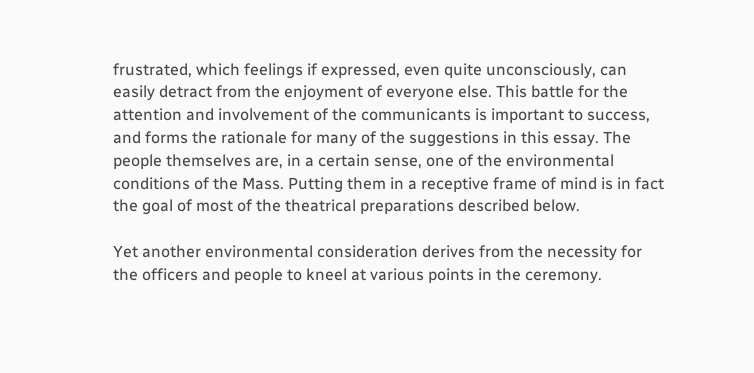frustrated, which feelings if expressed, even quite unconsciously, can easily detract from the enjoyment of everyone else. This battle for the attention and involvement of the communicants is important to success, and forms the rationale for many of the suggestions in this essay. The people themselves are, in a certain sense, one of the environmental conditions of the Mass. Putting them in a receptive frame of mind is in fact the goal of most of the theatrical preparations described below.

Yet another environmental consideration derives from the necessity for the officers and people to kneel at various points in the ceremony.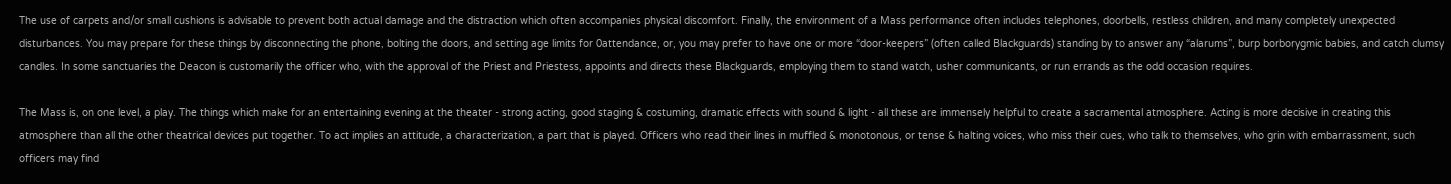The use of carpets and/or small cushions is advisable to prevent both actual damage and the distraction which often accompanies physical discomfort. Finally, the environment of a Mass performance often includes telephones, doorbells, restless children, and many completely unexpected disturbances. You may prepare for these things by disconnecting the phone, bolting the doors, and setting age limits for 0attendance, or, you may prefer to have one or more “door-keepers” (often called Blackguards) standing by to answer any “alarums”, burp borborygmic babies, and catch clumsy candles. In some sanctuaries the Deacon is customarily the officer who, with the approval of the Priest and Priestess, appoints and directs these Blackguards, employing them to stand watch, usher communicants, or run errands as the odd occasion requires.

The Mass is, on one level, a play. The things which make for an entertaining evening at the theater - strong acting, good staging & costuming, dramatic effects with sound & light - all these are immensely helpful to create a sacramental atmosphere. Acting is more decisive in creating this atmosphere than all the other theatrical devices put together. To act implies an attitude, a characterization, a part that is played. Officers who read their lines in muffled & monotonous, or tense & halting voices, who miss their cues, who talk to themselves, who grin with embarrassment, such officers may find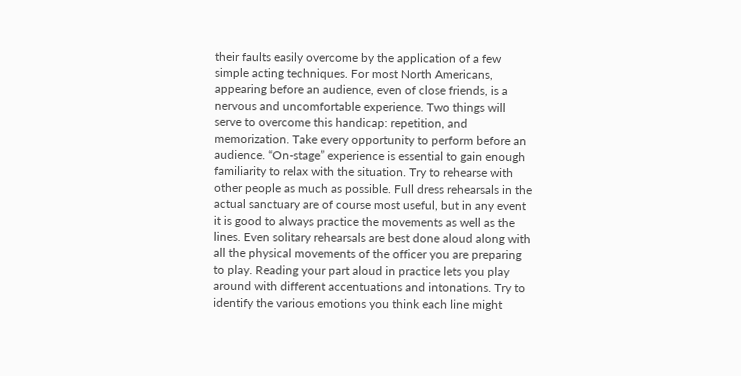their faults easily overcome by the application of a few simple acting techniques. For most North Americans, appearing before an audience, even of close friends, is a nervous and uncomfortable experience. Two things will serve to overcome this handicap: repetition, and memorization. Take every opportunity to perform before an audience. “On-stage” experience is essential to gain enough familiarity to relax with the situation. Try to rehearse with other people as much as possible. Full dress rehearsals in the actual sanctuary are of course most useful, but in any event it is good to always practice the movements as well as the lines. Even solitary rehearsals are best done aloud along with all the physical movements of the officer you are preparing to play. Reading your part aloud in practice lets you play around with different accentuations and intonations. Try to identify the various emotions you think each line might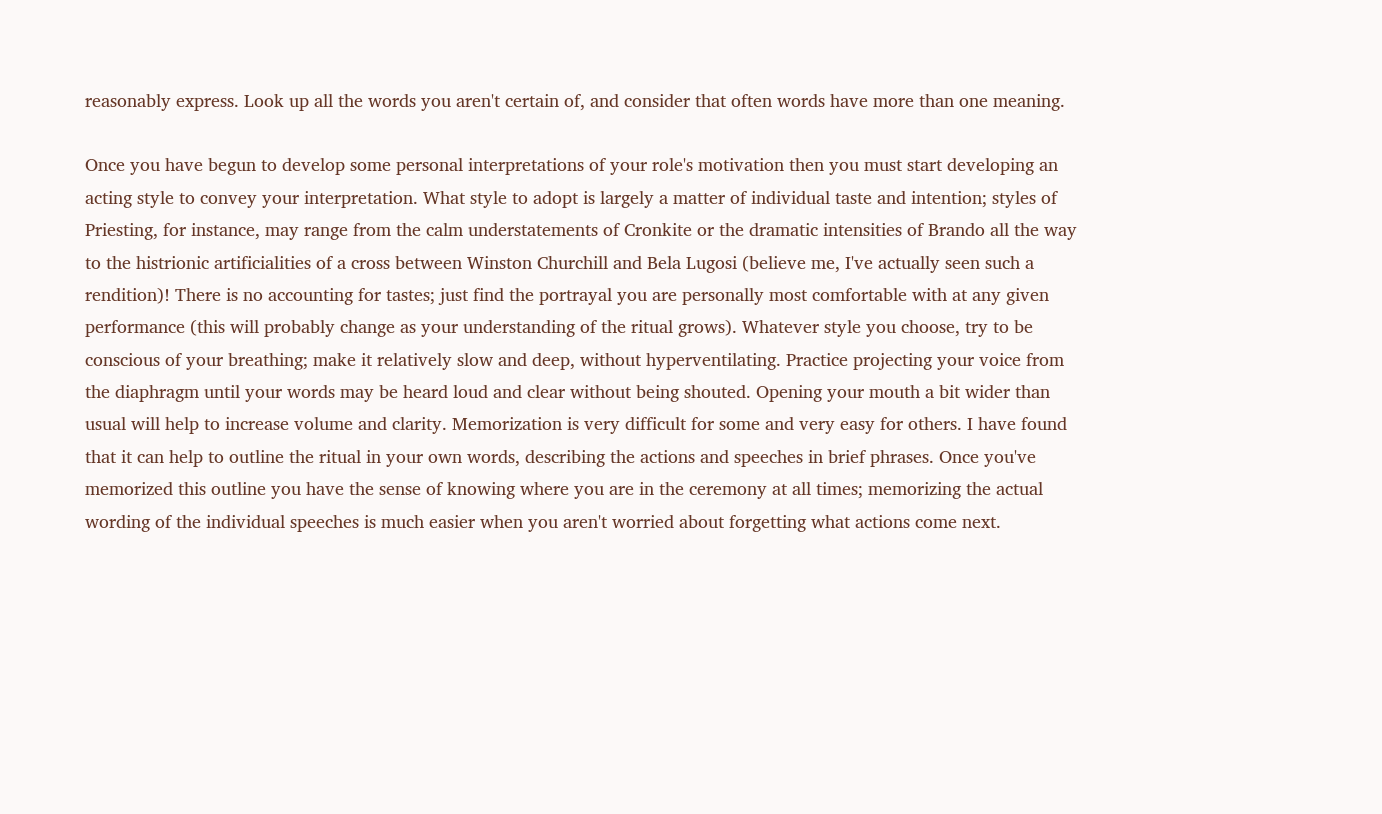reasonably express. Look up all the words you aren't certain of, and consider that often words have more than one meaning.

Once you have begun to develop some personal interpretations of your role's motivation then you must start developing an acting style to convey your interpretation. What style to adopt is largely a matter of individual taste and intention; styles of Priesting, for instance, may range from the calm understatements of Cronkite or the dramatic intensities of Brando all the way to the histrionic artificialities of a cross between Winston Churchill and Bela Lugosi (believe me, I've actually seen such a rendition)! There is no accounting for tastes; just find the portrayal you are personally most comfortable with at any given performance (this will probably change as your understanding of the ritual grows). Whatever style you choose, try to be conscious of your breathing; make it relatively slow and deep, without hyperventilating. Practice projecting your voice from the diaphragm until your words may be heard loud and clear without being shouted. Opening your mouth a bit wider than usual will help to increase volume and clarity. Memorization is very difficult for some and very easy for others. I have found that it can help to outline the ritual in your own words, describing the actions and speeches in brief phrases. Once you've memorized this outline you have the sense of knowing where you are in the ceremony at all times; memorizing the actual wording of the individual speeches is much easier when you aren't worried about forgetting what actions come next.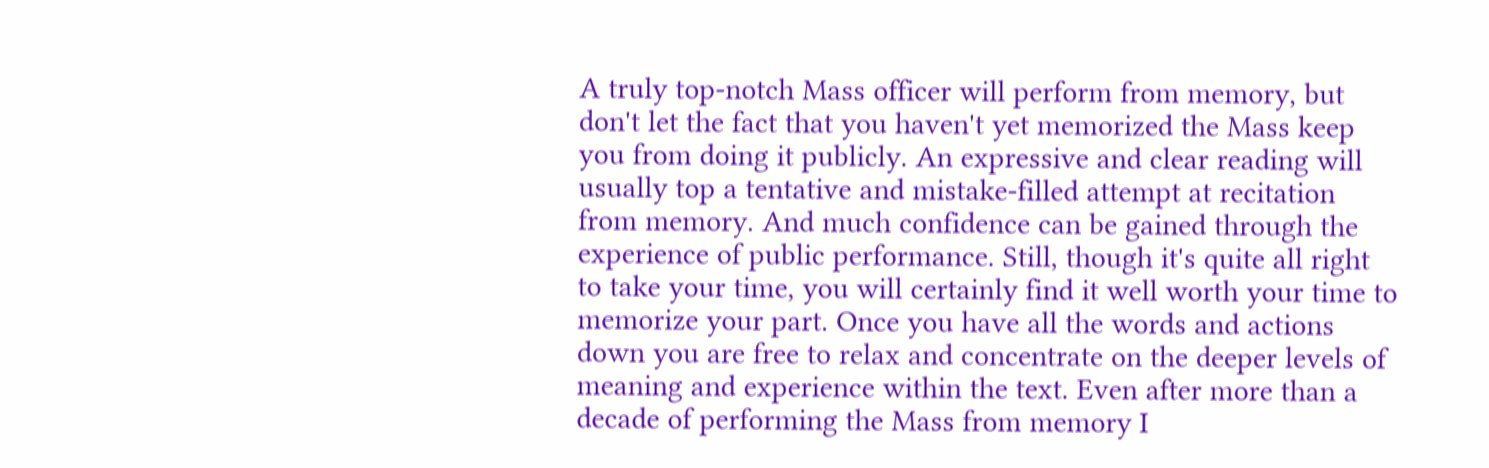A truly top-notch Mass officer will perform from memory, but don't let the fact that you haven't yet memorized the Mass keep you from doing it publicly. An expressive and clear reading will usually top a tentative and mistake-filled attempt at recitation from memory. And much confidence can be gained through the experience of public performance. Still, though it's quite all right to take your time, you will certainly find it well worth your time to memorize your part. Once you have all the words and actions down you are free to relax and concentrate on the deeper levels of meaning and experience within the text. Even after more than a decade of performing the Mass from memory I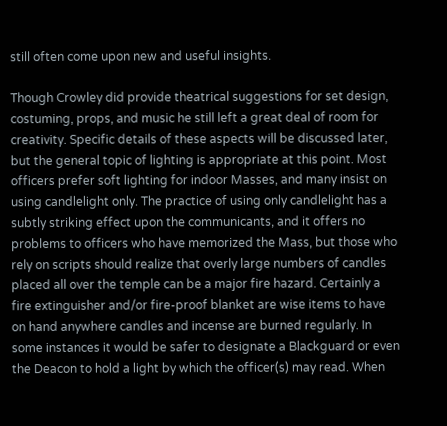still often come upon new and useful insights.

Though Crowley did provide theatrical suggestions for set design, costuming, props, and music he still left a great deal of room for creativity. Specific details of these aspects will be discussed later, but the general topic of lighting is appropriate at this point. Most officers prefer soft lighting for indoor Masses, and many insist on using candlelight only. The practice of using only candlelight has a subtly striking effect upon the communicants, and it offers no problems to officers who have memorized the Mass, but those who rely on scripts should realize that overly large numbers of candles placed all over the temple can be a major fire hazard. Certainly a fire extinguisher and/or fire-proof blanket are wise items to have on hand anywhere candles and incense are burned regularly. In some instances it would be safer to designate a Blackguard or even the Deacon to hold a light by which the officer(s) may read. When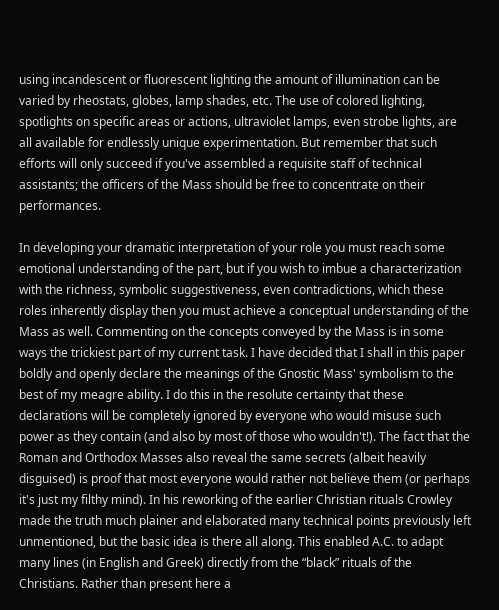using incandescent or fluorescent lighting the amount of illumination can be varied by rheostats, globes, lamp shades, etc. The use of colored lighting, spotlights on specific areas or actions, ultraviolet lamps, even strobe lights, are all available for endlessly unique experimentation. But remember that such efforts will only succeed if you've assembled a requisite staff of technical assistants; the officers of the Mass should be free to concentrate on their performances.

In developing your dramatic interpretation of your role you must reach some emotional understanding of the part, but if you wish to imbue a characterization with the richness, symbolic suggestiveness, even contradictions, which these roles inherently display then you must achieve a conceptual understanding of the Mass as well. Commenting on the concepts conveyed by the Mass is in some ways the trickiest part of my current task. I have decided that I shall in this paper boldly and openly declare the meanings of the Gnostic Mass' symbolism to the best of my meagre ability. I do this in the resolute certainty that these declarations will be completely ignored by everyone who would misuse such power as they contain (and also by most of those who wouldn't!). The fact that the Roman and Orthodox Masses also reveal the same secrets (albeit heavily disguised) is proof that most everyone would rather not believe them (or perhaps it's just my filthy mind). In his reworking of the earlier Christian rituals Crowley made the truth much plainer and elaborated many technical points previously left unmentioned, but the basic idea is there all along. This enabled A.C. to adapt many lines (in English and Greek) directly from the “black” rituals of the Christians. Rather than present here a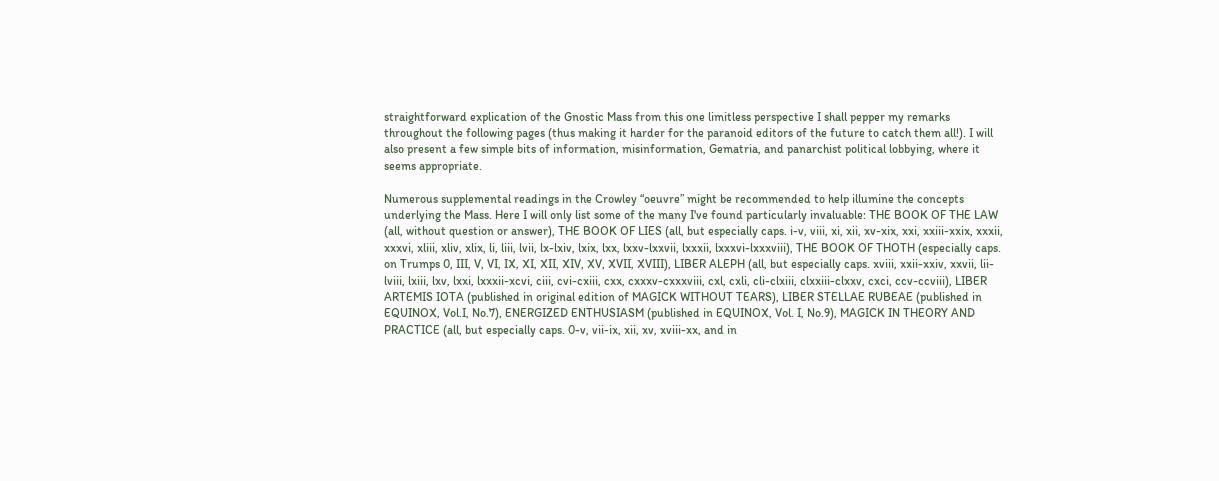straightforward explication of the Gnostic Mass from this one limitless perspective I shall pepper my remarks throughout the following pages (thus making it harder for the paranoid editors of the future to catch them all!). I will also present a few simple bits of information, misinformation, Gematria, and panarchist political lobbying, where it seems appropriate.

Numerous supplemental readings in the Crowley “oeuvre” might be recommended to help illumine the concepts underlying the Mass. Here I will only list some of the many I've found particularly invaluable: THE BOOK OF THE LAW (all, without question or answer), THE BOOK OF LIES (all, but especially caps. i-v, viii, xi, xii, xv-xix, xxi, xxiii-xxix, xxxii, xxxvi, xliii, xliv, xlix, li, liii, lvii, lx-lxiv, lxix, lxx, lxxv-lxxvii, lxxxii, lxxxvi-lxxxviii), THE BOOK OF THOTH (especially caps. on Trumps 0, III, V, VI, IX, XI, XII, XIV, XV, XVII, XVIII), LIBER ALEPH (all, but especially caps. xviii, xxii-xxiv, xxvii, lii-lviii, lxiii, lxv, lxxi, lxxxii-xcvi, ciii, cvi-cxiii, cxx, cxxxv-cxxxviii, cxl, cxli, cli-clxiii, clxxiii-clxxv, cxci, ccv-ccviii), LIBER ARTEMIS IOTA (published in original edition of MAGICK WITHOUT TEARS), LIBER STELLAE RUBEAE (published in EQUINOX, Vol.I, No.7), ENERGIZED ENTHUSIASM (published in EQUINOX, Vol. I, No.9), MAGICK IN THEORY AND PRACTICE (all, but especially caps. 0-v, vii-ix, xii, xv, xviii-xx, and in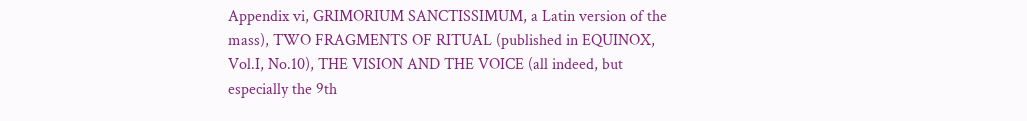Appendix vi, GRIMORIUM SANCTISSIMUM, a Latin version of the mass), TWO FRAGMENTS OF RITUAL (published in EQUINOX, Vol.I, No.10), THE VISION AND THE VOICE (all indeed, but especially the 9th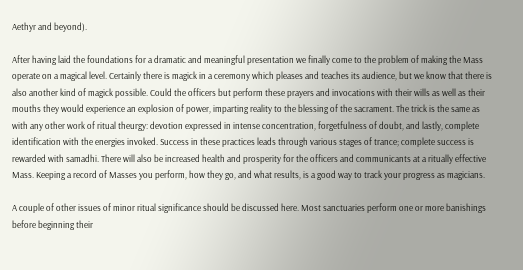Aethyr and beyond).

After having laid the foundations for a dramatic and meaningful presentation we finally come to the problem of making the Mass operate on a magical level. Certainly there is magick in a ceremony which pleases and teaches its audience, but we know that there is also another kind of magick possible. Could the officers but perform these prayers and invocations with their wills as well as their mouths they would experience an explosion of power, imparting reality to the blessing of the sacrament. The trick is the same as with any other work of ritual theurgy: devotion expressed in intense concentration, forgetfulness of doubt, and lastly, complete identification with the energies invoked. Success in these practices leads through various stages of trance; complete success is rewarded with samadhi. There will also be increased health and prosperity for the officers and communicants at a ritually effective Mass. Keeping a record of Masses you perform, how they go, and what results, is a good way to track your progress as magicians.

A couple of other issues of minor ritual significance should be discussed here. Most sanctuaries perform one or more banishings before beginning their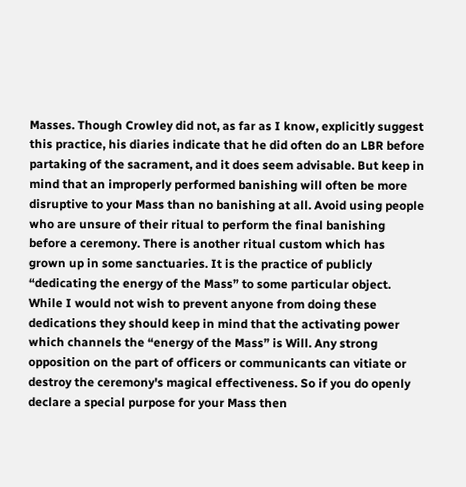Masses. Though Crowley did not, as far as I know, explicitly suggest this practice, his diaries indicate that he did often do an LBR before partaking of the sacrament, and it does seem advisable. But keep in mind that an improperly performed banishing will often be more disruptive to your Mass than no banishing at all. Avoid using people who are unsure of their ritual to perform the final banishing before a ceremony. There is another ritual custom which has grown up in some sanctuaries. It is the practice of publicly “dedicating the energy of the Mass” to some particular object. While I would not wish to prevent anyone from doing these dedications they should keep in mind that the activating power which channels the “energy of the Mass” is Will. Any strong opposition on the part of officers or communicants can vitiate or destroy the ceremony's magical effectiveness. So if you do openly declare a special purpose for your Mass then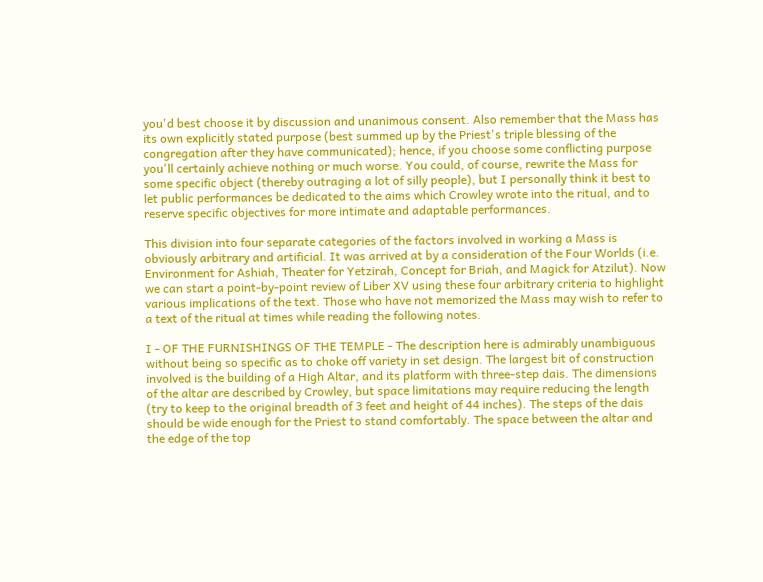you'd best choose it by discussion and unanimous consent. Also remember that the Mass has its own explicitly stated purpose (best summed up by the Priest's triple blessing of the congregation after they have communicated); hence, if you choose some conflicting purpose you'll certainly achieve nothing or much worse. You could, of course, rewrite the Mass for some specific object (thereby outraging a lot of silly people), but I personally think it best to let public performances be dedicated to the aims which Crowley wrote into the ritual, and to reserve specific objectives for more intimate and adaptable performances.

This division into four separate categories of the factors involved in working a Mass is obviously arbitrary and artificial. It was arrived at by a consideration of the Four Worlds (i.e. Environment for Ashiah, Theater for Yetzirah, Concept for Briah, and Magick for Atzilut). Now we can start a point-by-point review of Liber XV using these four arbitrary criteria to highlight various implications of the text. Those who have not memorized the Mass may wish to refer to a text of the ritual at times while reading the following notes.

I - OF THE FURNISHINGS OF THE TEMPLE - The description here is admirably unambiguous without being so specific as to choke off variety in set design. The largest bit of construction involved is the building of a High Altar, and its platform with three-step dais. The dimensions of the altar are described by Crowley, but space limitations may require reducing the length (try to keep to the original breadth of 3 feet and height of 44 inches). The steps of the dais should be wide enough for the Priest to stand comfortably. The space between the altar and the edge of the top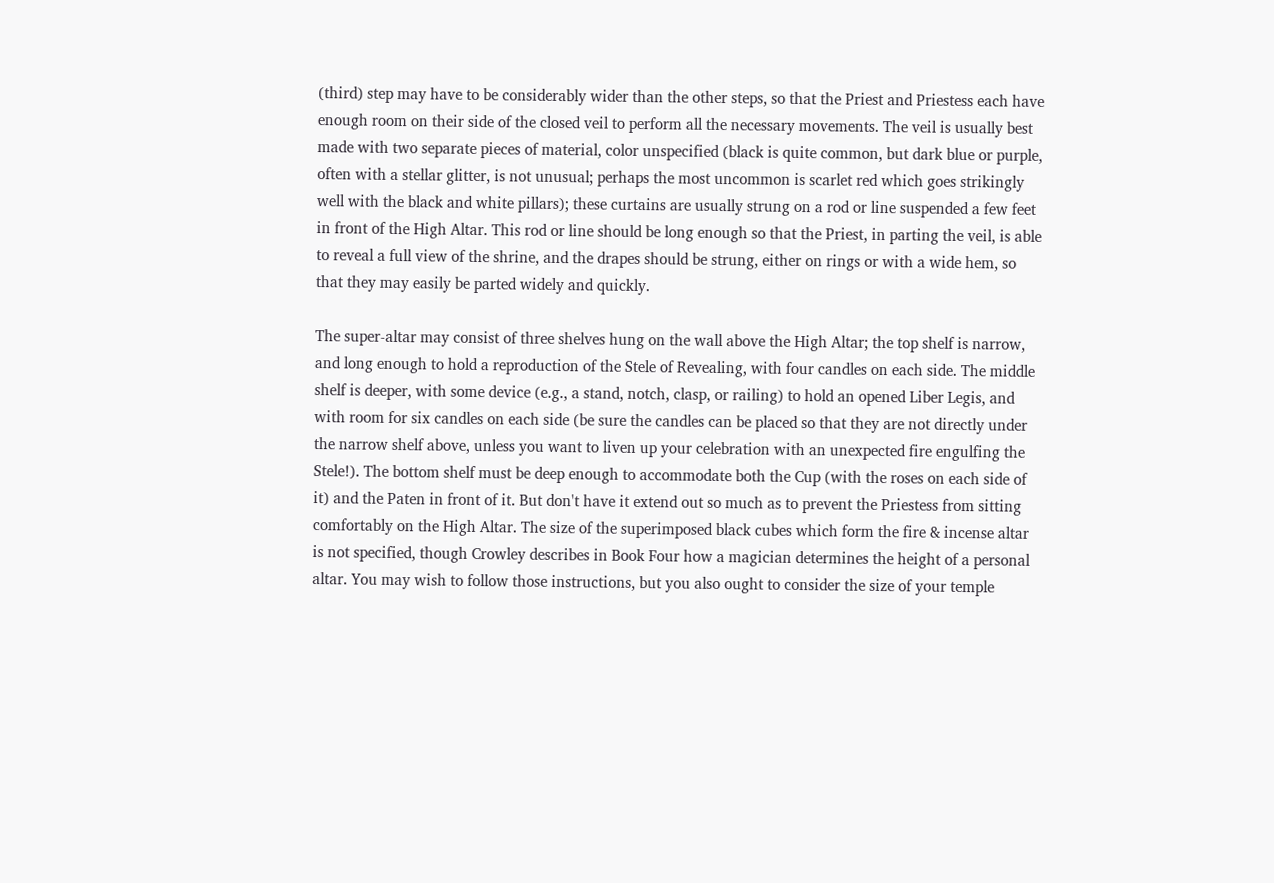(third) step may have to be considerably wider than the other steps, so that the Priest and Priestess each have enough room on their side of the closed veil to perform all the necessary movements. The veil is usually best made with two separate pieces of material, color unspecified (black is quite common, but dark blue or purple, often with a stellar glitter, is not unusual; perhaps the most uncommon is scarlet red which goes strikingly well with the black and white pillars); these curtains are usually strung on a rod or line suspended a few feet in front of the High Altar. This rod or line should be long enough so that the Priest, in parting the veil, is able to reveal a full view of the shrine, and the drapes should be strung, either on rings or with a wide hem, so that they may easily be parted widely and quickly.

The super-altar may consist of three shelves hung on the wall above the High Altar; the top shelf is narrow, and long enough to hold a reproduction of the Stele of Revealing, with four candles on each side. The middle shelf is deeper, with some device (e.g., a stand, notch, clasp, or railing) to hold an opened Liber Legis, and with room for six candles on each side (be sure the candles can be placed so that they are not directly under the narrow shelf above, unless you want to liven up your celebration with an unexpected fire engulfing the Stele!). The bottom shelf must be deep enough to accommodate both the Cup (with the roses on each side of it) and the Paten in front of it. But don't have it extend out so much as to prevent the Priestess from sitting comfortably on the High Altar. The size of the superimposed black cubes which form the fire & incense altar is not specified, though Crowley describes in Book Four how a magician determines the height of a personal altar. You may wish to follow those instructions, but you also ought to consider the size of your temple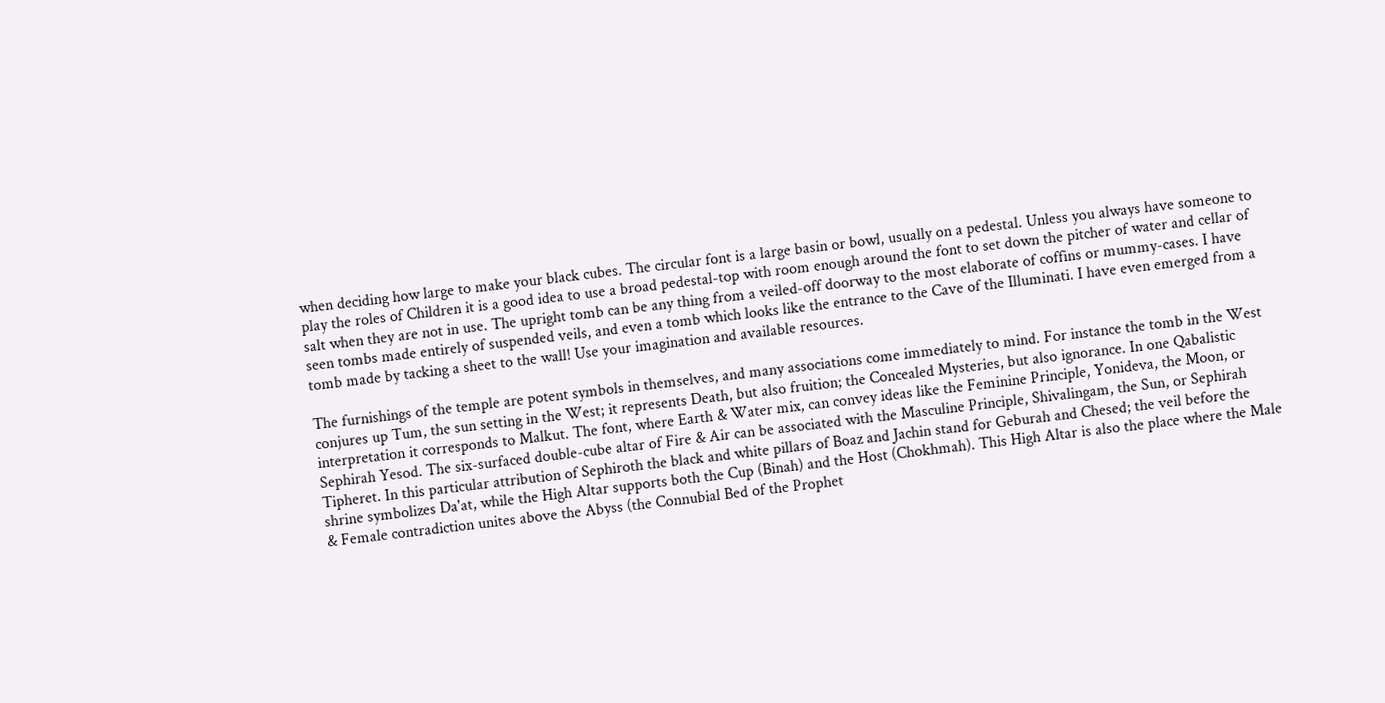when deciding how large to make your black cubes. The circular font is a large basin or bowl, usually on a pedestal. Unless you always have someone to play the roles of Children it is a good idea to use a broad pedestal-top with room enough around the font to set down the pitcher of water and cellar of salt when they are not in use. The upright tomb can be any thing from a veiled-off doorway to the most elaborate of coffins or mummy-cases. I have seen tombs made entirely of suspended veils, and even a tomb which looks like the entrance to the Cave of the Illuminati. I have even emerged from a tomb made by tacking a sheet to the wall! Use your imagination and available resources.

The furnishings of the temple are potent symbols in themselves, and many associations come immediately to mind. For instance the tomb in the West conjures up Tum, the sun setting in the West; it represents Death, but also fruition; the Concealed Mysteries, but also ignorance. In one Qabalistic interpretation it corresponds to Malkut. The font, where Earth & Water mix, can convey ideas like the Feminine Principle, Yonideva, the Moon, or Sephirah Yesod. The six-surfaced double-cube altar of Fire & Air can be associated with the Masculine Principle, Shivalingam, the Sun, or Sephirah Tipheret. In this particular attribution of Sephiroth the black and white pillars of Boaz and Jachin stand for Geburah and Chesed; the veil before the shrine symbolizes Da'at, while the High Altar supports both the Cup (Binah) and the Host (Chokhmah). This High Altar is also the place where the Male & Female contradiction unites above the Abyss (the Connubial Bed of the Prophet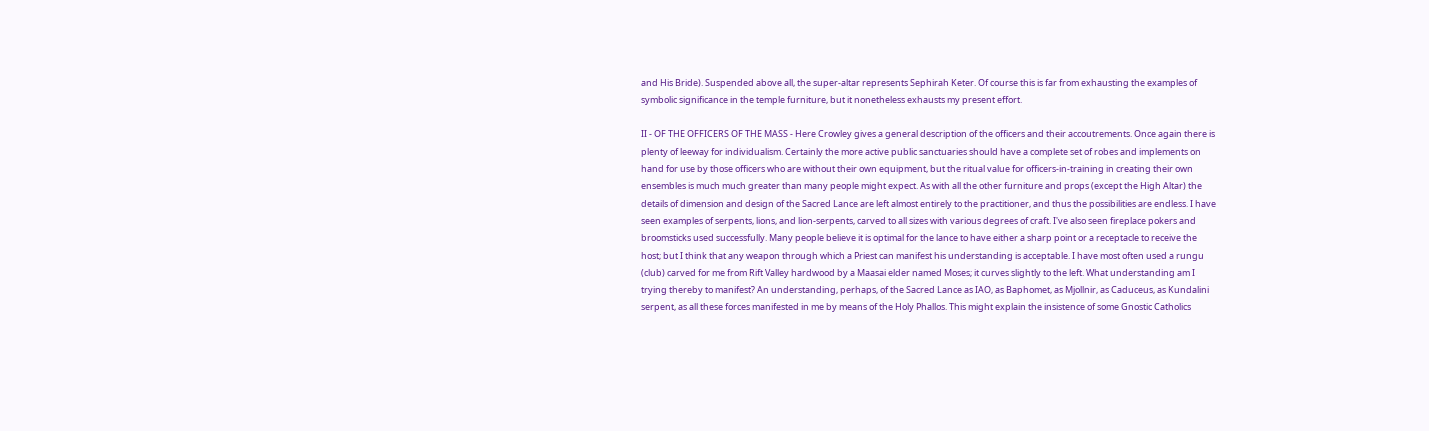and His Bride). Suspended above all, the super-altar represents Sephirah Keter. Of course this is far from exhausting the examples of symbolic significance in the temple furniture, but it nonetheless exhausts my present effort.

II - OF THE OFFICERS OF THE MASS - Here Crowley gives a general description of the officers and their accoutrements. Once again there is plenty of leeway for individualism. Certainly the more active public sanctuaries should have a complete set of robes and implements on hand for use by those officers who are without their own equipment, but the ritual value for officers-in-training in creating their own ensembles is much much greater than many people might expect. As with all the other furniture and props (except the High Altar) the details of dimension and design of the Sacred Lance are left almost entirely to the practitioner, and thus the possibilities are endless. I have seen examples of serpents, lions, and lion-serpents, carved to all sizes with various degrees of craft. I've also seen fireplace pokers and broomsticks used successfully. Many people believe it is optimal for the lance to have either a sharp point or a receptacle to receive the host; but I think that any weapon through which a Priest can manifest his understanding is acceptable. I have most often used a rungu (club) carved for me from Rift Valley hardwood by a Maasai elder named Moses; it curves slightly to the left. What understanding am I trying thereby to manifest? An understanding, perhaps, of the Sacred Lance as IAO, as Baphomet, as Mjollnir, as Caduceus, as Kundalini serpent, as all these forces manifested in me by means of the Holy Phallos. This might explain the insistence of some Gnostic Catholics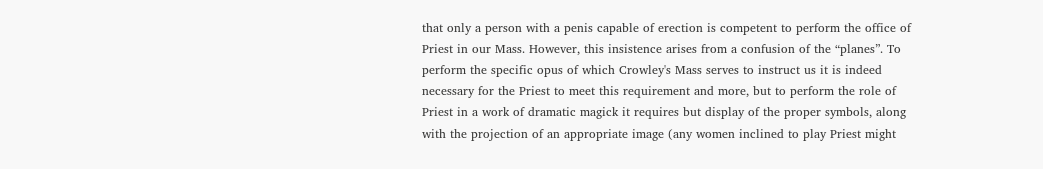that only a person with a penis capable of erection is competent to perform the office of Priest in our Mass. However, this insistence arises from a confusion of the “planes”. To perform the specific opus of which Crowley's Mass serves to instruct us it is indeed necessary for the Priest to meet this requirement and more, but to perform the role of Priest in a work of dramatic magick it requires but display of the proper symbols, along with the projection of an appropriate image (any women inclined to play Priest might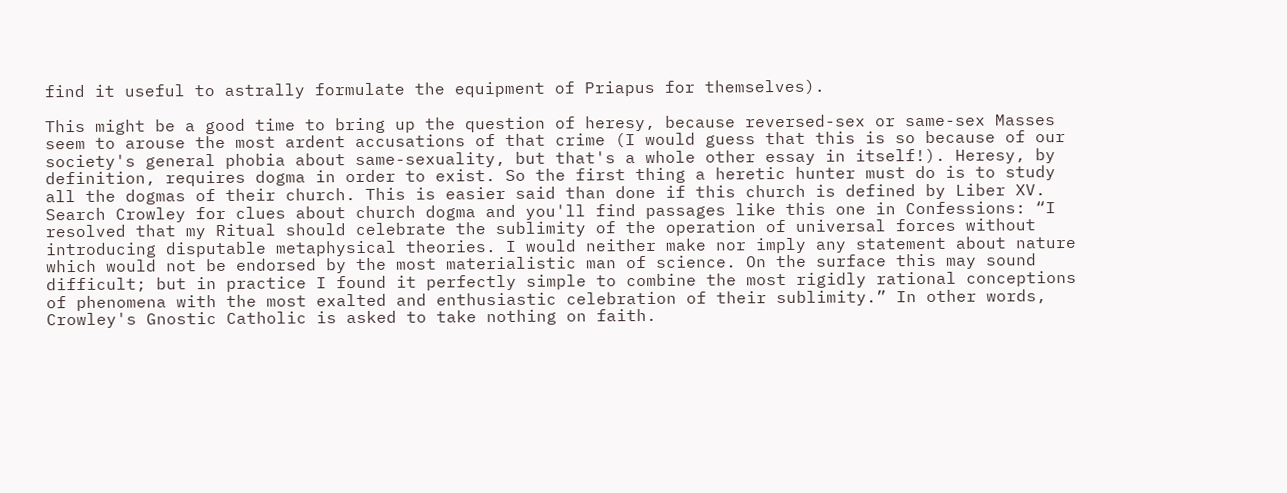find it useful to astrally formulate the equipment of Priapus for themselves).

This might be a good time to bring up the question of heresy, because reversed-sex or same-sex Masses seem to arouse the most ardent accusations of that crime (I would guess that this is so because of our society's general phobia about same-sexuality, but that's a whole other essay in itself!). Heresy, by definition, requires dogma in order to exist. So the first thing a heretic hunter must do is to study all the dogmas of their church. This is easier said than done if this church is defined by Liber XV. Search Crowley for clues about church dogma and you'll find passages like this one in Confessions: “I resolved that my Ritual should celebrate the sublimity of the operation of universal forces without introducing disputable metaphysical theories. I would neither make nor imply any statement about nature which would not be endorsed by the most materialistic man of science. On the surface this may sound difficult; but in practice I found it perfectly simple to combine the most rigidly rational conceptions of phenomena with the most exalted and enthusiastic celebration of their sublimity.” In other words, Crowley's Gnostic Catholic is asked to take nothing on faith.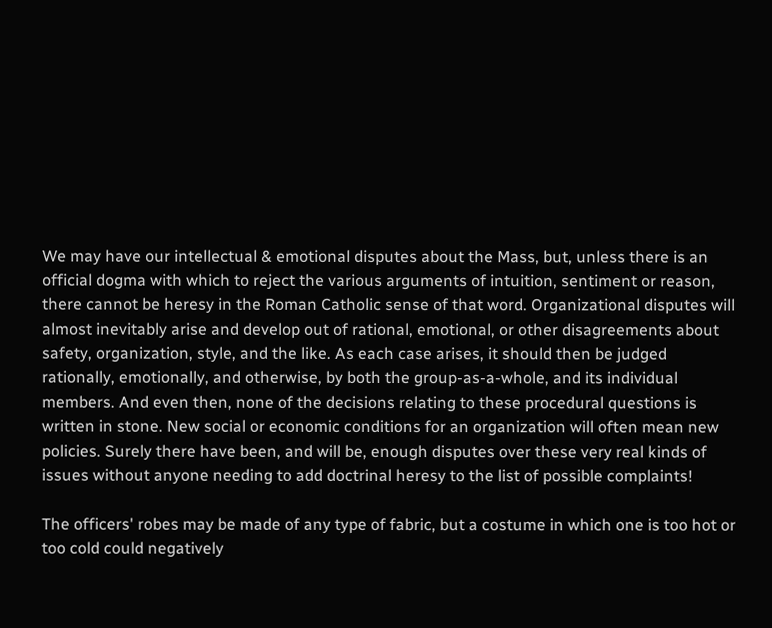We may have our intellectual & emotional disputes about the Mass, but, unless there is an official dogma with which to reject the various arguments of intuition, sentiment or reason, there cannot be heresy in the Roman Catholic sense of that word. Organizational disputes will almost inevitably arise and develop out of rational, emotional, or other disagreements about safety, organization, style, and the like. As each case arises, it should then be judged rationally, emotionally, and otherwise, by both the group-as-a-whole, and its individual members. And even then, none of the decisions relating to these procedural questions is written in stone. New social or economic conditions for an organization will often mean new policies. Surely there have been, and will be, enough disputes over these very real kinds of issues without anyone needing to add doctrinal heresy to the list of possible complaints!

The officers' robes may be made of any type of fabric, but a costume in which one is too hot or too cold could negatively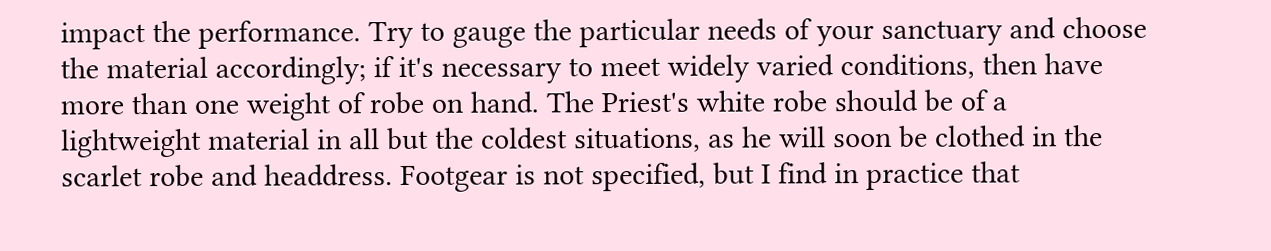impact the performance. Try to gauge the particular needs of your sanctuary and choose the material accordingly; if it's necessary to meet widely varied conditions, then have more than one weight of robe on hand. The Priest's white robe should be of a lightweight material in all but the coldest situations, as he will soon be clothed in the scarlet robe and headdress. Footgear is not specified, but I find in practice that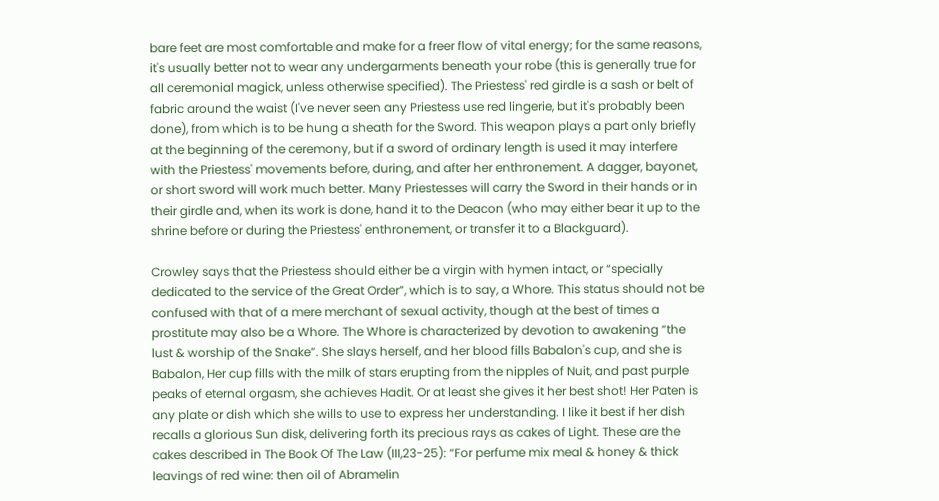bare feet are most comfortable and make for a freer flow of vital energy; for the same reasons, it's usually better not to wear any undergarments beneath your robe (this is generally true for all ceremonial magick, unless otherwise specified). The Priestess' red girdle is a sash or belt of fabric around the waist (I've never seen any Priestess use red lingerie, but it's probably been done), from which is to be hung a sheath for the Sword. This weapon plays a part only briefly at the beginning of the ceremony, but if a sword of ordinary length is used it may interfere with the Priestess' movements before, during, and after her enthronement. A dagger, bayonet, or short sword will work much better. Many Priestesses will carry the Sword in their hands or in their girdle and, when its work is done, hand it to the Deacon (who may either bear it up to the shrine before or during the Priestess' enthronement, or transfer it to a Blackguard).

Crowley says that the Priestess should either be a virgin with hymen intact, or “specially dedicated to the service of the Great Order”, which is to say, a Whore. This status should not be confused with that of a mere merchant of sexual activity, though at the best of times a prostitute may also be a Whore. The Whore is characterized by devotion to awakening “the lust & worship of the Snake”. She slays herself, and her blood fills Babalon's cup, and she is Babalon, Her cup fills with the milk of stars erupting from the nipples of Nuit, and past purple peaks of eternal orgasm, she achieves Hadit. Or at least she gives it her best shot! Her Paten is any plate or dish which she wills to use to express her understanding. I like it best if her dish recalls a glorious Sun disk, delivering forth its precious rays as cakes of Light. These are the cakes described in The Book Of The Law (III,23-25): “For perfume mix meal & honey & thick leavings of red wine: then oil of Abramelin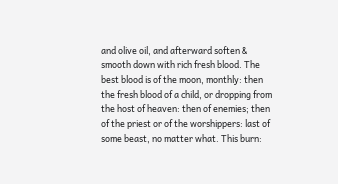and olive oil, and afterward soften & smooth down with rich fresh blood. The best blood is of the moon, monthly: then the fresh blood of a child, or dropping from the host of heaven: then of enemies; then of the priest or of the worshippers: last of some beast, no matter what. This burn: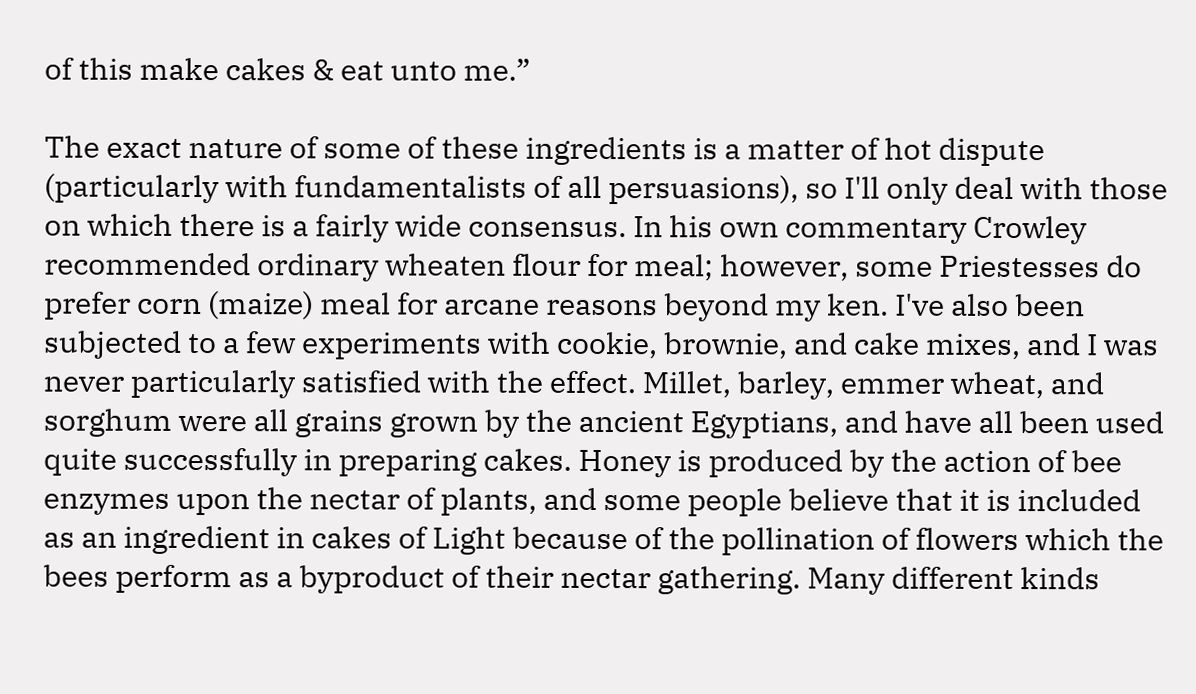of this make cakes & eat unto me.”

The exact nature of some of these ingredients is a matter of hot dispute (particularly with fundamentalists of all persuasions), so I'll only deal with those on which there is a fairly wide consensus. In his own commentary Crowley recommended ordinary wheaten flour for meal; however, some Priestesses do prefer corn (maize) meal for arcane reasons beyond my ken. I've also been subjected to a few experiments with cookie, brownie, and cake mixes, and I was never particularly satisfied with the effect. Millet, barley, emmer wheat, and sorghum were all grains grown by the ancient Egyptians, and have all been used quite successfully in preparing cakes. Honey is produced by the action of bee enzymes upon the nectar of plants, and some people believe that it is included as an ingredient in cakes of Light because of the pollination of flowers which the bees perform as a byproduct of their nectar gathering. Many different kinds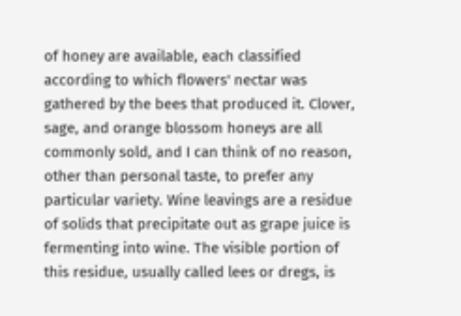of honey are available, each classified according to which flowers' nectar was gathered by the bees that produced it. Clover, sage, and orange blossom honeys are all commonly sold, and I can think of no reason, other than personal taste, to prefer any particular variety. Wine leavings are a residue of solids that precipitate out as grape juice is fermenting into wine. The visible portion of this residue, usually called lees or dregs, is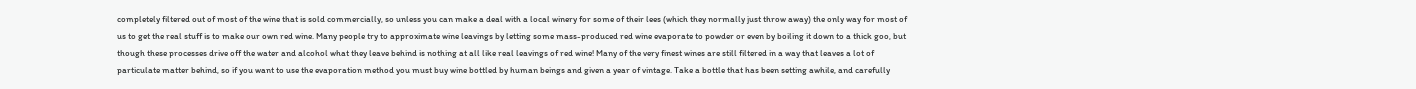completely filtered out of most of the wine that is sold commercially, so unless you can make a deal with a local winery for some of their lees (which they normally just throw away) the only way for most of us to get the real stuff is to make our own red wine. Many people try to approximate wine leavings by letting some mass-produced red wine evaporate to powder or even by boiling it down to a thick goo, but though these processes drive off the water and alcohol what they leave behind is nothing at all like real leavings of red wine! Many of the very finest wines are still filtered in a way that leaves a lot of particulate matter behind, so if you want to use the evaporation method you must buy wine bottled by human beings and given a year of vintage. Take a bottle that has been setting awhile, and carefully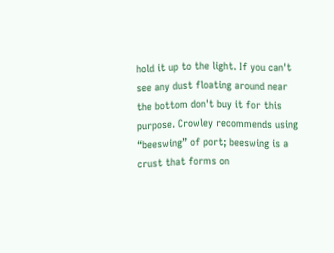hold it up to the light. If you can't see any dust floating around near the bottom don't buy it for this purpose. Crowley recommends using “beeswing” of port; beeswing is a crust that forms on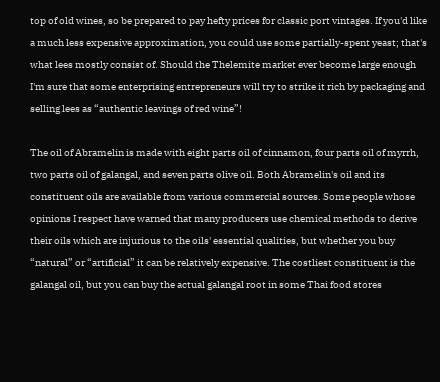top of old wines, so be prepared to pay hefty prices for classic port vintages. If you'd like a much less expensive approximation, you could use some partially-spent yeast; that's what lees mostly consist of. Should the Thelemite market ever become large enough I'm sure that some enterprising entrepreneurs will try to strike it rich by packaging and selling lees as “authentic leavings of red wine”!

The oil of Abramelin is made with eight parts oil of cinnamon, four parts oil of myrrh, two parts oil of galangal, and seven parts olive oil. Both Abramelin's oil and its constituent oils are available from various commercial sources. Some people whose opinions I respect have warned that many producers use chemical methods to derive their oils which are injurious to the oils' essential qualities, but whether you buy “natural” or “artificial” it can be relatively expensive. The costliest constituent is the galangal oil, but you can buy the actual galangal root in some Thai food stores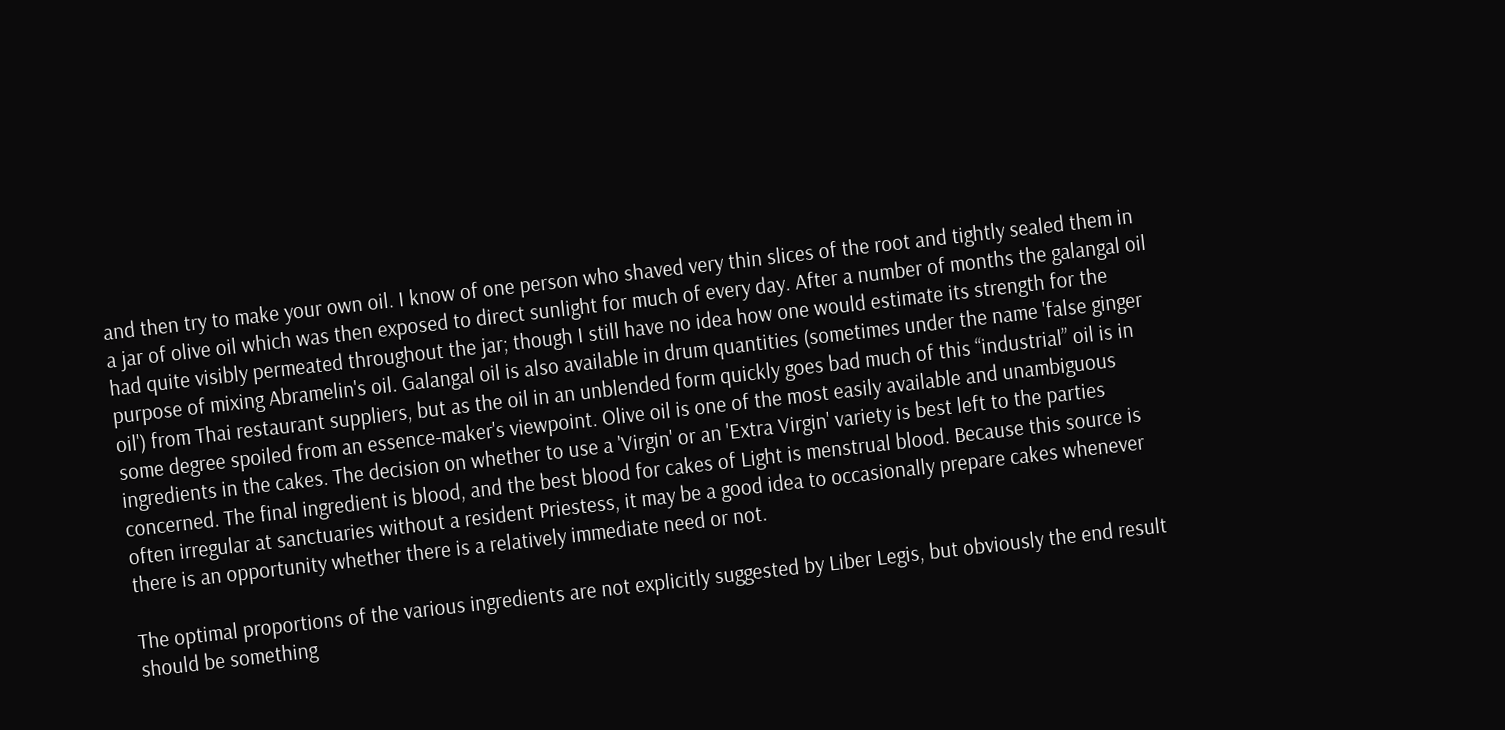and then try to make your own oil. I know of one person who shaved very thin slices of the root and tightly sealed them in a jar of olive oil which was then exposed to direct sunlight for much of every day. After a number of months the galangal oil had quite visibly permeated throughout the jar; though I still have no idea how one would estimate its strength for the purpose of mixing Abramelin's oil. Galangal oil is also available in drum quantities (sometimes under the name 'false ginger oil') from Thai restaurant suppliers, but as the oil in an unblended form quickly goes bad much of this “industrial” oil is in some degree spoiled from an essence-maker's viewpoint. Olive oil is one of the most easily available and unambiguous ingredients in the cakes. The decision on whether to use a 'Virgin' or an 'Extra Virgin' variety is best left to the parties concerned. The final ingredient is blood, and the best blood for cakes of Light is menstrual blood. Because this source is often irregular at sanctuaries without a resident Priestess, it may be a good idea to occasionally prepare cakes whenever there is an opportunity whether there is a relatively immediate need or not.

The optimal proportions of the various ingredients are not explicitly suggested by Liber Legis, but obviously the end result should be something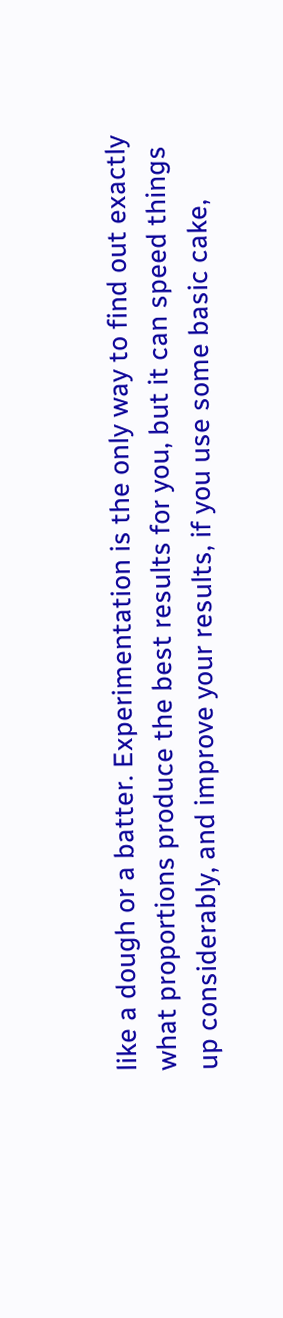like a dough or a batter. Experimentation is the only way to find out exactly what proportions produce the best results for you, but it can speed things up considerably, and improve your results, if you use some basic cake,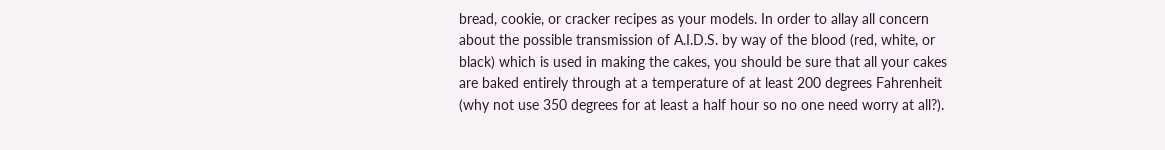bread, cookie, or cracker recipes as your models. In order to allay all concern about the possible transmission of A.I.D.S. by way of the blood (red, white, or black) which is used in making the cakes, you should be sure that all your cakes are baked entirely through at a temperature of at least 200 degrees Fahrenheit (why not use 350 degrees for at least a half hour so no one need worry at all?).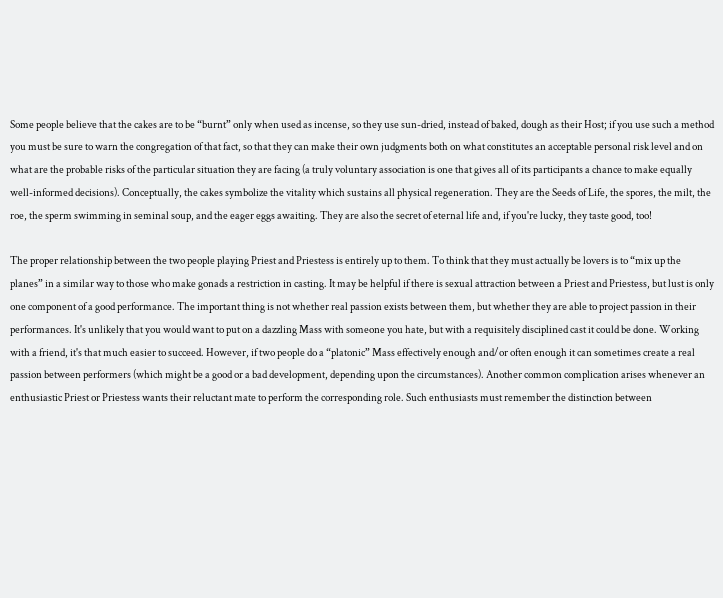Some people believe that the cakes are to be “burnt” only when used as incense, so they use sun-dried, instead of baked, dough as their Host; if you use such a method you must be sure to warn the congregation of that fact, so that they can make their own judgments both on what constitutes an acceptable personal risk level and on what are the probable risks of the particular situation they are facing (a truly voluntary association is one that gives all of its participants a chance to make equally well-informed decisions). Conceptually, the cakes symbolize the vitality which sustains all physical regeneration. They are the Seeds of Life, the spores, the milt, the roe, the sperm swimming in seminal soup, and the eager eggs awaiting. They are also the secret of eternal life and, if you're lucky, they taste good, too!

The proper relationship between the two people playing Priest and Priestess is entirely up to them. To think that they must actually be lovers is to “mix up the planes” in a similar way to those who make gonads a restriction in casting. It may be helpful if there is sexual attraction between a Priest and Priestess, but lust is only one component of a good performance. The important thing is not whether real passion exists between them, but whether they are able to project passion in their performances. It's unlikely that you would want to put on a dazzling Mass with someone you hate, but with a requisitely disciplined cast it could be done. Working with a friend, it's that much easier to succeed. However, if two people do a “platonic” Mass effectively enough and/or often enough it can sometimes create a real passion between performers (which might be a good or a bad development, depending upon the circumstances). Another common complication arises whenever an enthusiastic Priest or Priestess wants their reluctant mate to perform the corresponding role. Such enthusiasts must remember the distinction between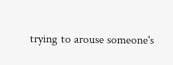trying to arouse someone's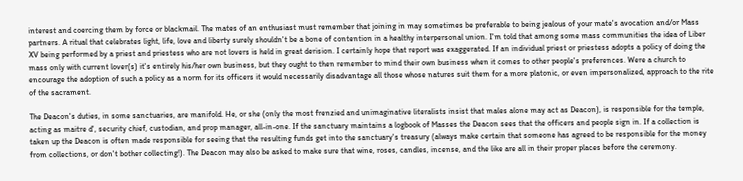interest and coercing them by force or blackmail. The mates of an enthusiast must remember that joining in may sometimes be preferable to being jealous of your mate's avocation and/or Mass partners. A ritual that celebrates light, life, love and liberty surely shouldn't be a bone of contention in a healthy interpersonal union. I'm told that among some mass communities the idea of Liber XV being performed by a priest and priestess who are not lovers is held in great derision. I certainly hope that report was exaggerated. If an individual priest or priestess adopts a policy of doing the mass only with current lover(s) it's entirely his/her own business, but they ought to then remember to mind their own business when it comes to other people's preferences. Were a church to encourage the adoption of such a policy as a norm for its officers it would necessarily disadvantage all those whose natures suit them for a more platonic, or even impersonalized, approach to the rite of the sacrament.

The Deacon's duties, in some sanctuaries, are manifold. He, or she (only the most frenzied and unimaginative literalists insist that males alone may act as Deacon), is responsible for the temple, acting as maitre d', security chief, custodian, and prop manager, all-in-one. If the sanctuary maintains a logbook of Masses the Deacon sees that the officers and people sign in. If a collection is taken up the Deacon is often made responsible for seeing that the resulting funds get into the sanctuary's treasury (always make certain that someone has agreed to be responsible for the money from collections, or don't bother collecting!). The Deacon may also be asked to make sure that wine, roses, candles, incense, and the like are all in their proper places before the ceremony.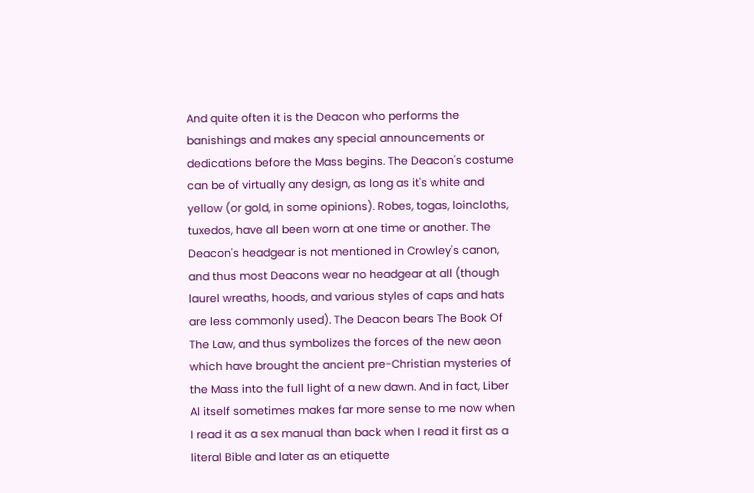And quite often it is the Deacon who performs the banishings and makes any special announcements or dedications before the Mass begins. The Deacon's costume can be of virtually any design, as long as it's white and yellow (or gold, in some opinions). Robes, togas, loincloths, tuxedos, have all been worn at one time or another. The Deacon's headgear is not mentioned in Crowley's canon, and thus most Deacons wear no headgear at all (though laurel wreaths, hoods, and various styles of caps and hats are less commonly used). The Deacon bears The Book Of The Law, and thus symbolizes the forces of the new aeon which have brought the ancient pre-Christian mysteries of the Mass into the full light of a new dawn. And in fact, Liber Al itself sometimes makes far more sense to me now when I read it as a sex manual than back when I read it first as a literal Bible and later as an etiquette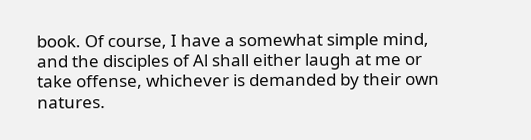book. Of course, I have a somewhat simple mind, and the disciples of Al shall either laugh at me or take offense, whichever is demanded by their own natures.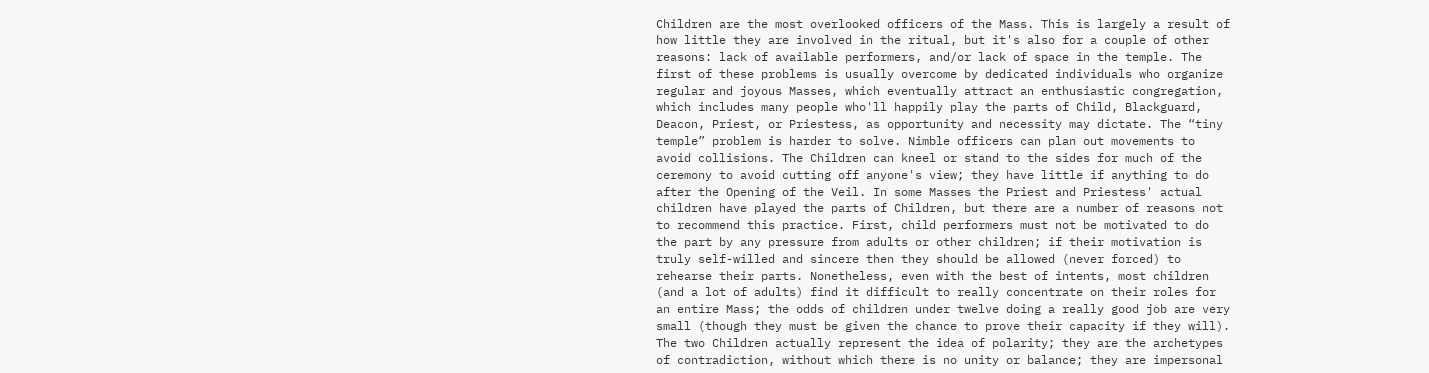Children are the most overlooked officers of the Mass. This is largely a result of how little they are involved in the ritual, but it's also for a couple of other reasons: lack of available performers, and/or lack of space in the temple. The first of these problems is usually overcome by dedicated individuals who organize regular and joyous Masses, which eventually attract an enthusiastic congregation, which includes many people who'll happily play the parts of Child, Blackguard, Deacon, Priest, or Priestess, as opportunity and necessity may dictate. The “tiny temple” problem is harder to solve. Nimble officers can plan out movements to avoid collisions. The Children can kneel or stand to the sides for much of the ceremony to avoid cutting off anyone's view; they have little if anything to do after the Opening of the Veil. In some Masses the Priest and Priestess' actual children have played the parts of Children, but there are a number of reasons not to recommend this practice. First, child performers must not be motivated to do the part by any pressure from adults or other children; if their motivation is truly self-willed and sincere then they should be allowed (never forced) to rehearse their parts. Nonetheless, even with the best of intents, most children (and a lot of adults) find it difficult to really concentrate on their roles for an entire Mass; the odds of children under twelve doing a really good job are very small (though they must be given the chance to prove their capacity if they will). The two Children actually represent the idea of polarity; they are the archetypes of contradiction, without which there is no unity or balance; they are impersonal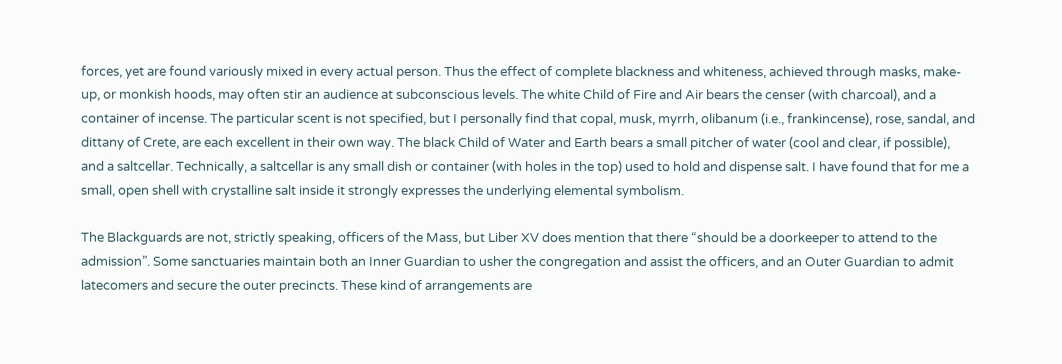forces, yet are found variously mixed in every actual person. Thus the effect of complete blackness and whiteness, achieved through masks, make-up, or monkish hoods, may often stir an audience at subconscious levels. The white Child of Fire and Air bears the censer (with charcoal), and a container of incense. The particular scent is not specified, but I personally find that copal, musk, myrrh, olibanum (i.e., frankincense), rose, sandal, and dittany of Crete, are each excellent in their own way. The black Child of Water and Earth bears a small pitcher of water (cool and clear, if possible), and a saltcellar. Technically, a saltcellar is any small dish or container (with holes in the top) used to hold and dispense salt. I have found that for me a small, open shell with crystalline salt inside it strongly expresses the underlying elemental symbolism.

The Blackguards are not, strictly speaking, officers of the Mass, but Liber XV does mention that there “should be a doorkeeper to attend to the admission”. Some sanctuaries maintain both an Inner Guardian to usher the congregation and assist the officers, and an Outer Guardian to admit latecomers and secure the outer precincts. These kind of arrangements are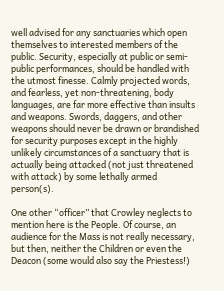well advised for any sanctuaries which open themselves to interested members of the public. Security, especially at public or semi-public performances, should be handled with the utmost finesse. Calmly projected words, and fearless, yet non-threatening, body languages, are far more effective than insults and weapons. Swords, daggers, and other weapons should never be drawn or brandished for security purposes except in the highly unlikely circumstances of a sanctuary that is actually being attacked (not just threatened with attack) by some lethally armed person(s).

One other “officer” that Crowley neglects to mention here is the People. Of course, an audience for the Mass is not really necessary, but then, neither the Children or even the Deacon (some would also say the Priestess!)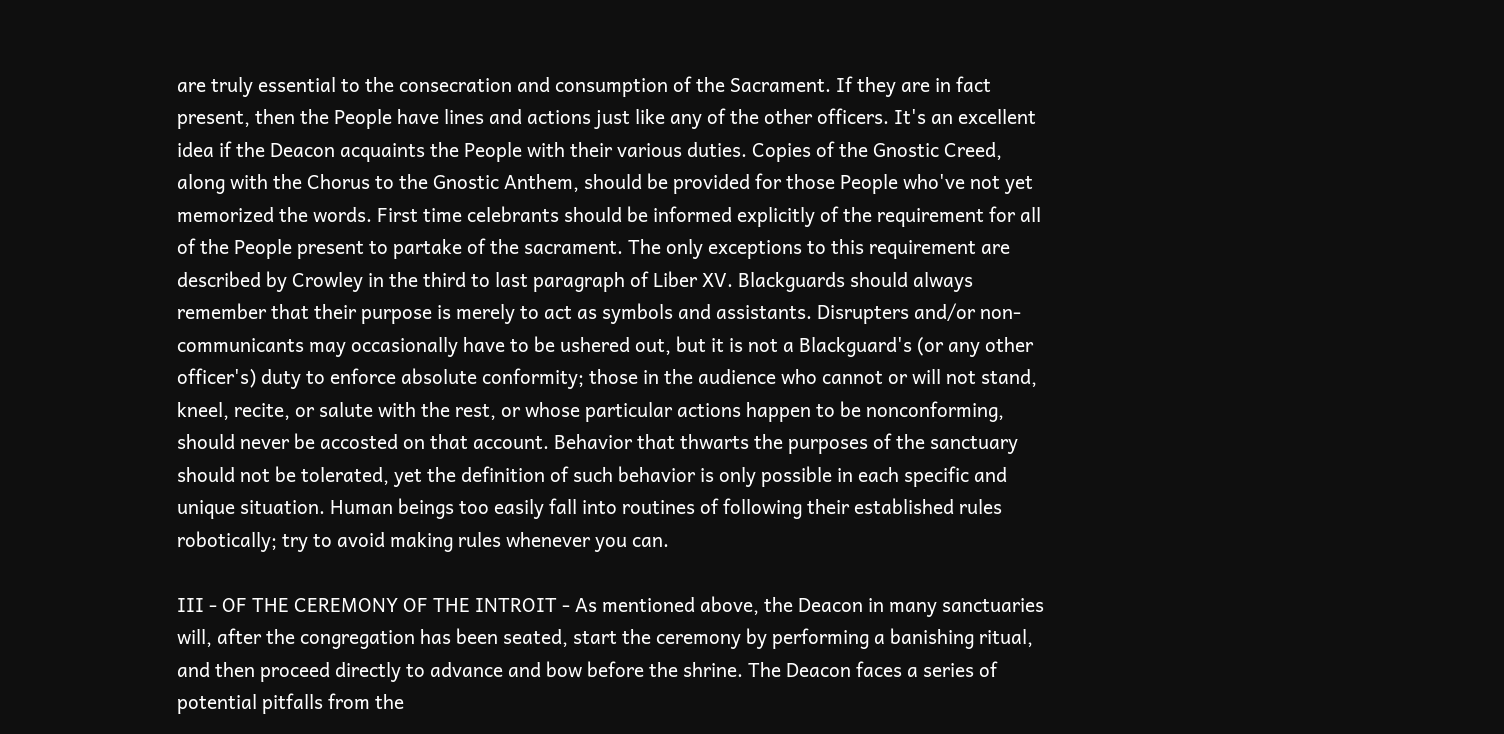are truly essential to the consecration and consumption of the Sacrament. If they are in fact present, then the People have lines and actions just like any of the other officers. It's an excellent idea if the Deacon acquaints the People with their various duties. Copies of the Gnostic Creed, along with the Chorus to the Gnostic Anthem, should be provided for those People who've not yet memorized the words. First time celebrants should be informed explicitly of the requirement for all of the People present to partake of the sacrament. The only exceptions to this requirement are described by Crowley in the third to last paragraph of Liber XV. Blackguards should always remember that their purpose is merely to act as symbols and assistants. Disrupters and/or non-communicants may occasionally have to be ushered out, but it is not a Blackguard's (or any other officer's) duty to enforce absolute conformity; those in the audience who cannot or will not stand, kneel, recite, or salute with the rest, or whose particular actions happen to be nonconforming, should never be accosted on that account. Behavior that thwarts the purposes of the sanctuary should not be tolerated, yet the definition of such behavior is only possible in each specific and unique situation. Human beings too easily fall into routines of following their established rules robotically; try to avoid making rules whenever you can.

III - OF THE CEREMONY OF THE INTROIT - As mentioned above, the Deacon in many sanctuaries will, after the congregation has been seated, start the ceremony by performing a banishing ritual, and then proceed directly to advance and bow before the shrine. The Deacon faces a series of potential pitfalls from the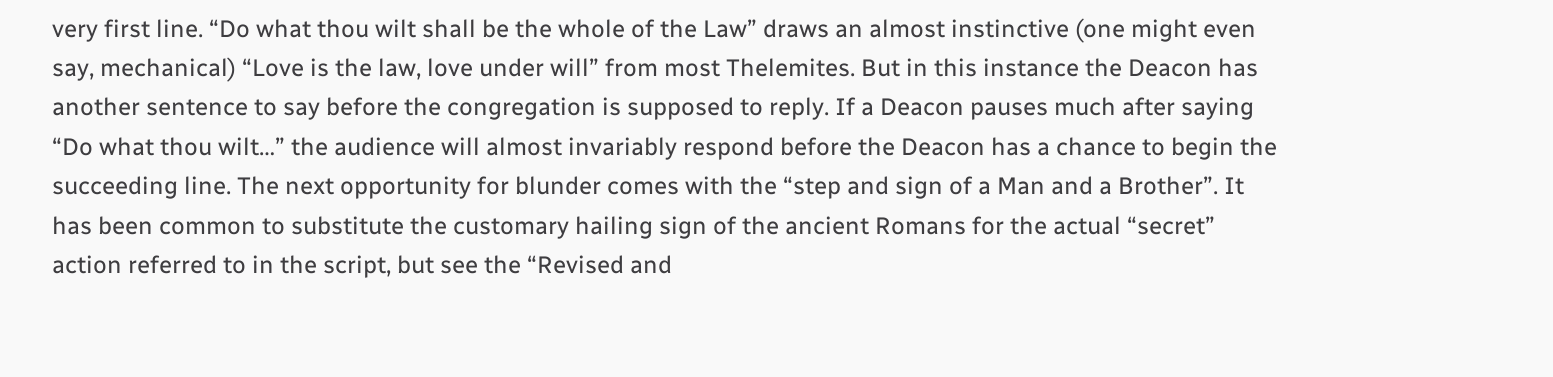very first line. “Do what thou wilt shall be the whole of the Law” draws an almost instinctive (one might even say, mechanical) “Love is the law, love under will” from most Thelemites. But in this instance the Deacon has another sentence to say before the congregation is supposed to reply. If a Deacon pauses much after saying “Do what thou wilt…” the audience will almost invariably respond before the Deacon has a chance to begin the succeeding line. The next opportunity for blunder comes with the “step and sign of a Man and a Brother”. It has been common to substitute the customary hailing sign of the ancient Romans for the actual “secret” action referred to in the script, but see the “Revised and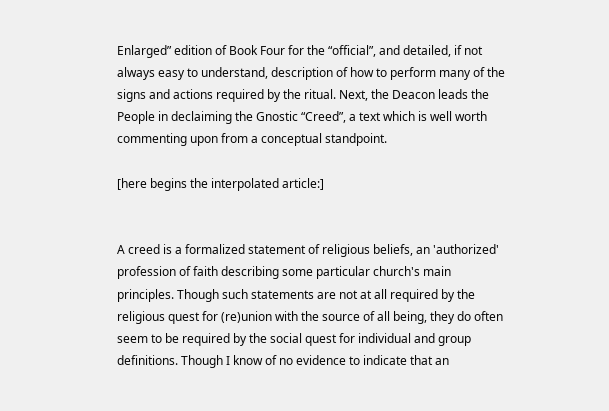Enlarged” edition of Book Four for the “official”, and detailed, if not always easy to understand, description of how to perform many of the signs and actions required by the ritual. Next, the Deacon leads the People in declaiming the Gnostic “Creed”, a text which is well worth commenting upon from a conceptual standpoint.

[here begins the interpolated article:]


A creed is a formalized statement of religious beliefs, an 'authorized' profession of faith describing some particular church's main principles. Though such statements are not at all required by the religious quest for (re)union with the source of all being, they do often seem to be required by the social quest for individual and group definitions. Though I know of no evidence to indicate that an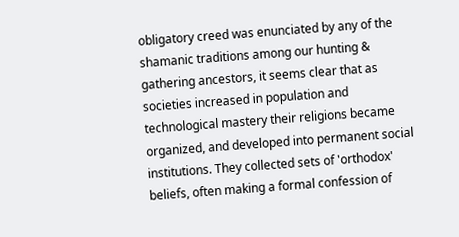obligatory creed was enunciated by any of the shamanic traditions among our hunting & gathering ancestors, it seems clear that as societies increased in population and technological mastery their religions became organized, and developed into permanent social institutions. They collected sets of 'orthodox' beliefs, often making a formal confession of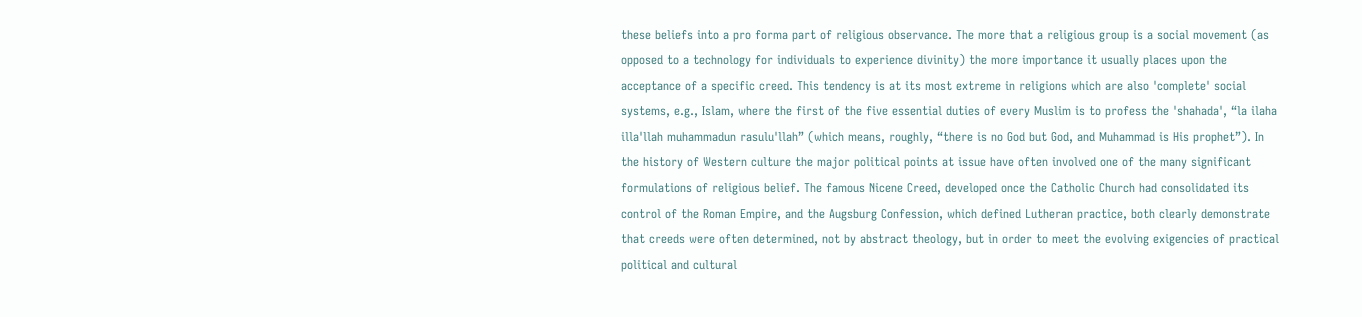these beliefs into a pro forma part of religious observance. The more that a religious group is a social movement (as opposed to a technology for individuals to experience divinity) the more importance it usually places upon the acceptance of a specific creed. This tendency is at its most extreme in religions which are also 'complete' social systems, e.g., Islam, where the first of the five essential duties of every Muslim is to profess the 'shahada', “la ilaha illa'llah muhammadun rasulu'llah” (which means, roughly, “there is no God but God, and Muhammad is His prophet”). In the history of Western culture the major political points at issue have often involved one of the many significant formulations of religious belief. The famous Nicene Creed, developed once the Catholic Church had consolidated its control of the Roman Empire, and the Augsburg Confession, which defined Lutheran practice, both clearly demonstrate that creeds were often determined, not by abstract theology, but in order to meet the evolving exigencies of practical political and cultural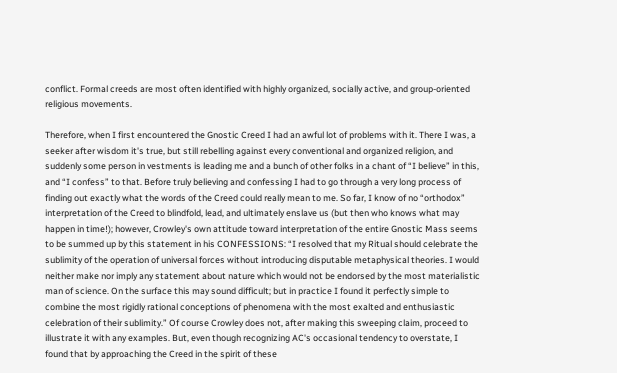conflict. Formal creeds are most often identified with highly organized, socially active, and group-oriented religious movements.

Therefore, when I first encountered the Gnostic Creed I had an awful lot of problems with it. There I was, a seeker after wisdom it's true, but still rebelling against every conventional and organized religion, and suddenly some person in vestments is leading me and a bunch of other folks in a chant of “I believe” in this, and “I confess” to that. Before truly believing and confessing I had to go through a very long process of finding out exactly what the words of the Creed could really mean to me. So far, I know of no “orthodox” interpretation of the Creed to blindfold, lead, and ultimately enslave us (but then who knows what may happen in time!); however, Crowley's own attitude toward interpretation of the entire Gnostic Mass seems to be summed up by this statement in his CONFESSIONS: “I resolved that my Ritual should celebrate the sublimity of the operation of universal forces without introducing disputable metaphysical theories. I would neither make nor imply any statement about nature which would not be endorsed by the most materialistic man of science. On the surface this may sound difficult; but in practice I found it perfectly simple to combine the most rigidly rational conceptions of phenomena with the most exalted and enthusiastic celebration of their sublimity.” Of course Crowley does not, after making this sweeping claim, proceed to illustrate it with any examples. But, even though recognizing AC's occasional tendency to overstate, I found that by approaching the Creed in the spirit of these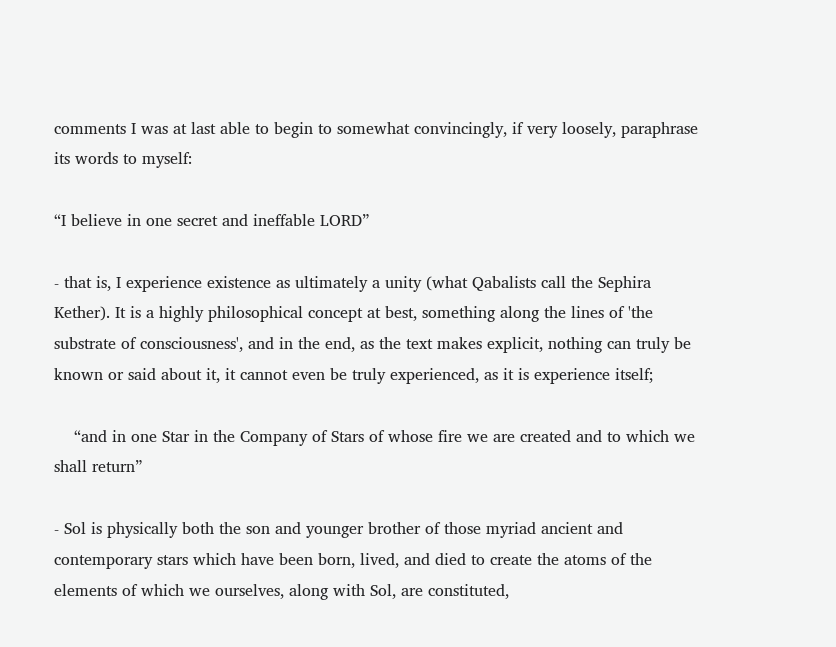comments I was at last able to begin to somewhat convincingly, if very loosely, paraphrase its words to myself:

“I believe in one secret and ineffable LORD”

- that is, I experience existence as ultimately a unity (what Qabalists call the Sephira Kether). It is a highly philosophical concept at best, something along the lines of 'the substrate of consciousness', and in the end, as the text makes explicit, nothing can truly be known or said about it, it cannot even be truly experienced, as it is experience itself;

    “and in one Star in the Company of Stars of whose fire we are created and to which we shall return”

- Sol is physically both the son and younger brother of those myriad ancient and contemporary stars which have been born, lived, and died to create the atoms of the elements of which we ourselves, along with Sol, are constituted,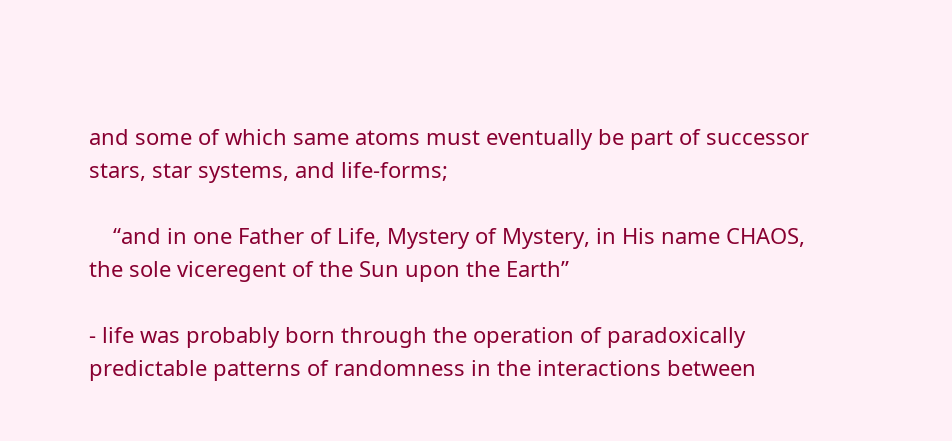and some of which same atoms must eventually be part of successor stars, star systems, and life-forms;

    “and in one Father of Life, Mystery of Mystery, in His name CHAOS, the sole viceregent of the Sun upon the Earth”

- life was probably born through the operation of paradoxically predictable patterns of randomness in the interactions between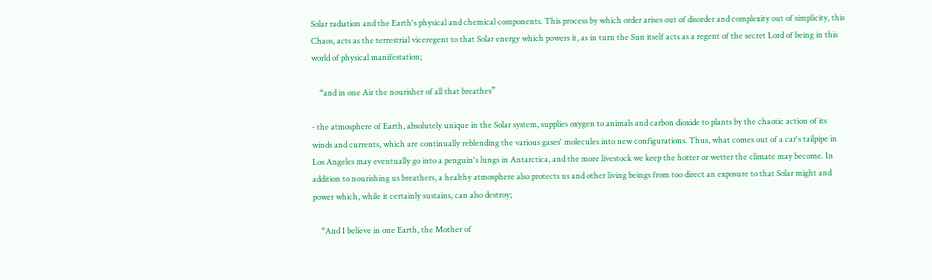Solar radiation and the Earth's physical and chemical components. This process by which order arises out of disorder and complexity out of simplicity, this Chaos, acts as the terrestrial viceregent to that Solar energy which powers it, as in turn the Sun itself acts as a regent of the secret Lord of being in this world of physical manifestation;

    “and in one Air the nourisher of all that breathes”

- the atmosphere of Earth, absolutely unique in the Solar system, supplies oxygen to animals and carbon dioxide to plants by the chaotic action of its winds and currents, which are continually reblending the various gases' molecules into new configurations. Thus, what comes out of a car's tailpipe in Los Angeles may eventually go into a penguin's lungs in Antarctica, and the more livestock we keep the hotter or wetter the climate may become. In addition to nourishing us breathers, a healthy atmosphere also protects us and other living beings from too direct an exposure to that Solar might and power which, while it certainly sustains, can also destroy;

    “And I believe in one Earth, the Mother of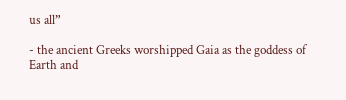us all”

- the ancient Greeks worshipped Gaia as the goddess of Earth and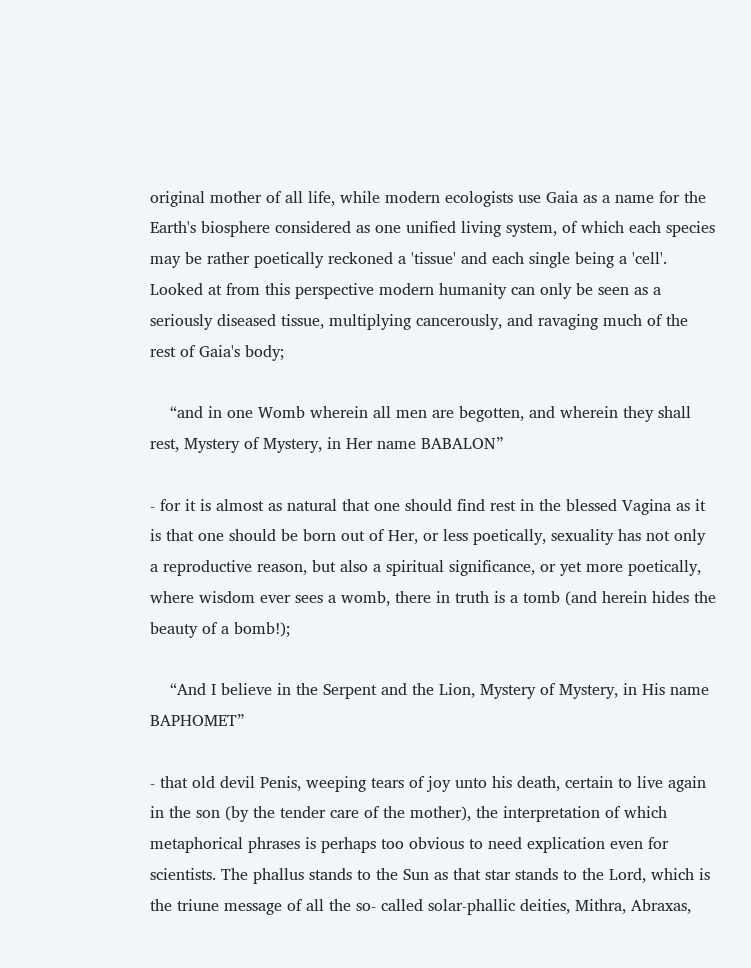original mother of all life, while modern ecologists use Gaia as a name for the Earth's biosphere considered as one unified living system, of which each species may be rather poetically reckoned a 'tissue' and each single being a 'cell'. Looked at from this perspective modern humanity can only be seen as a seriously diseased tissue, multiplying cancerously, and ravaging much of the rest of Gaia's body;

    “and in one Womb wherein all men are begotten, and wherein they shall rest, Mystery of Mystery, in Her name BABALON”

- for it is almost as natural that one should find rest in the blessed Vagina as it is that one should be born out of Her, or less poetically, sexuality has not only a reproductive reason, but also a spiritual significance, or yet more poetically, where wisdom ever sees a womb, there in truth is a tomb (and herein hides the beauty of a bomb!);

    “And I believe in the Serpent and the Lion, Mystery of Mystery, in His name BAPHOMET”

- that old devil Penis, weeping tears of joy unto his death, certain to live again in the son (by the tender care of the mother), the interpretation of which metaphorical phrases is perhaps too obvious to need explication even for scientists. The phallus stands to the Sun as that star stands to the Lord, which is the triune message of all the so- called solar-phallic deities, Mithra, Abraxas,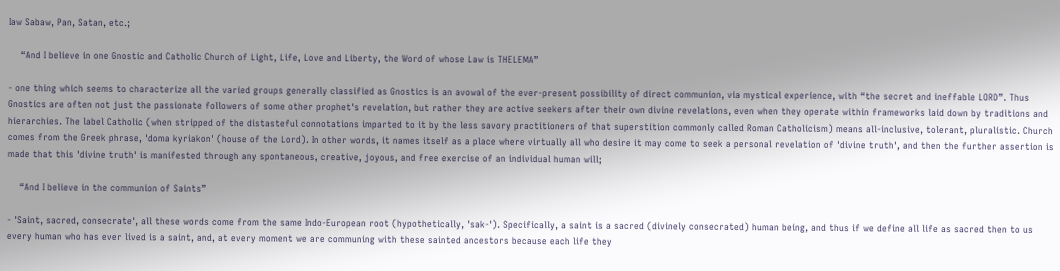Iaw Sabaw, Pan, Satan, etc.;

    “And I believe in one Gnostic and Catholic Church of Light, Life, Love and Liberty, the Word of whose Law is THELEMA”

- one thing which seems to characterize all the varied groups generally classified as Gnostics is an avowal of the ever-present possibility of direct communion, via mystical experience, with “the secret and ineffable LORD”. Thus Gnostics are often not just the passionate followers of some other prophet's revelation, but rather they are active seekers after their own divine revelations, even when they operate within frameworks laid down by traditions and hierarchies. The label Catholic (when stripped of the distasteful connotations imparted to it by the less savory practitioners of that superstition commonly called Roman Catholicism) means all-inclusive, tolerant, pluralistic. Church comes from the Greek phrase, 'doma kyriakon' (house of the Lord). In other words, it names itself as a place where virtually all who desire it may come to seek a personal revelation of 'divine truth', and then the further assertion is made that this 'divine truth' is manifested through any spontaneous, creative, joyous, and free exercise of an individual human will;

    “And I believe in the communion of Saints”

- 'Saint, sacred, consecrate', all these words come from the same Indo-European root (hypothetically, 'sak-'). Specifically, a saint is a sacred (divinely consecrated) human being, and thus if we define all life as sacred then to us every human who has ever lived is a saint, and, at every moment we are communing with these sainted ancestors because each life they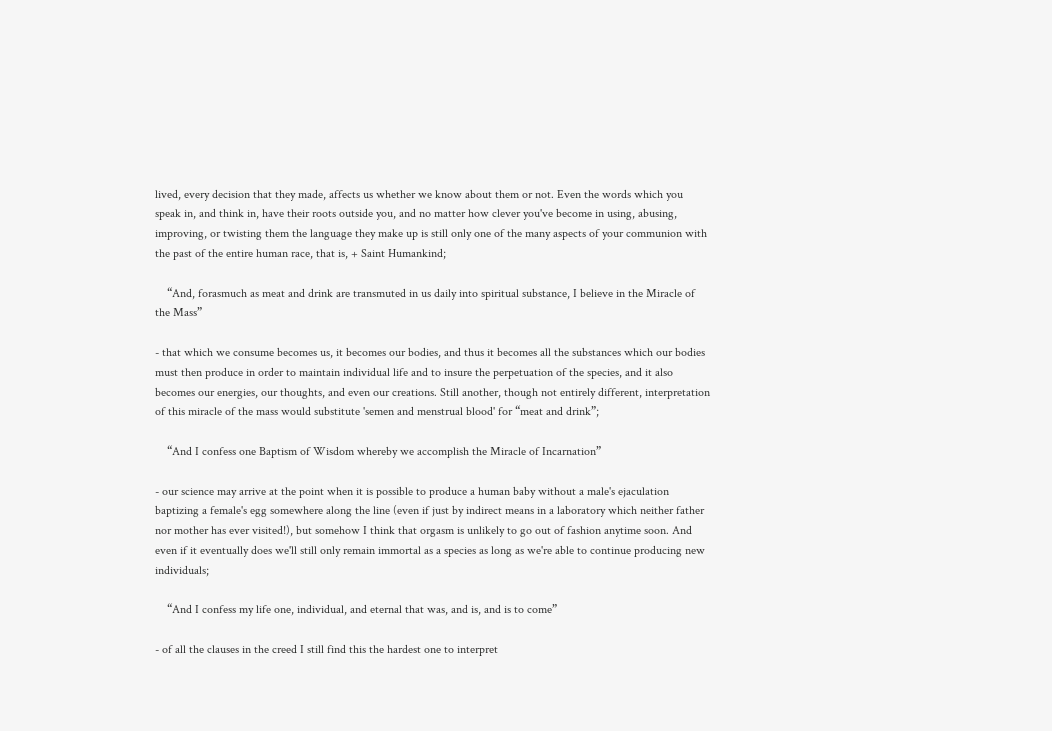lived, every decision that they made, affects us whether we know about them or not. Even the words which you speak in, and think in, have their roots outside you, and no matter how clever you've become in using, abusing, improving, or twisting them the language they make up is still only one of the many aspects of your communion with the past of the entire human race, that is, + Saint Humankind;

    “And, forasmuch as meat and drink are transmuted in us daily into spiritual substance, I believe in the Miracle of the Mass”

- that which we consume becomes us, it becomes our bodies, and thus it becomes all the substances which our bodies must then produce in order to maintain individual life and to insure the perpetuation of the species, and it also becomes our energies, our thoughts, and even our creations. Still another, though not entirely different, interpretation of this miracle of the mass would substitute 'semen and menstrual blood' for “meat and drink”;

    “And I confess one Baptism of Wisdom whereby we accomplish the Miracle of Incarnation”

- our science may arrive at the point when it is possible to produce a human baby without a male's ejaculation baptizing a female's egg somewhere along the line (even if just by indirect means in a laboratory which neither father nor mother has ever visited!), but somehow I think that orgasm is unlikely to go out of fashion anytime soon. And even if it eventually does we'll still only remain immortal as a species as long as we're able to continue producing new individuals;

    “And I confess my life one, individual, and eternal that was, and is, and is to come”

- of all the clauses in the creed I still find this the hardest one to interpret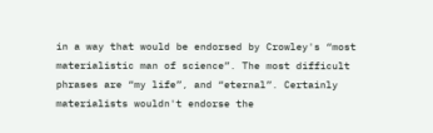in a way that would be endorsed by Crowley's “most materialistic man of science”. The most difficult phrases are “my life”, and “eternal”. Certainly materialists wouldn't endorse the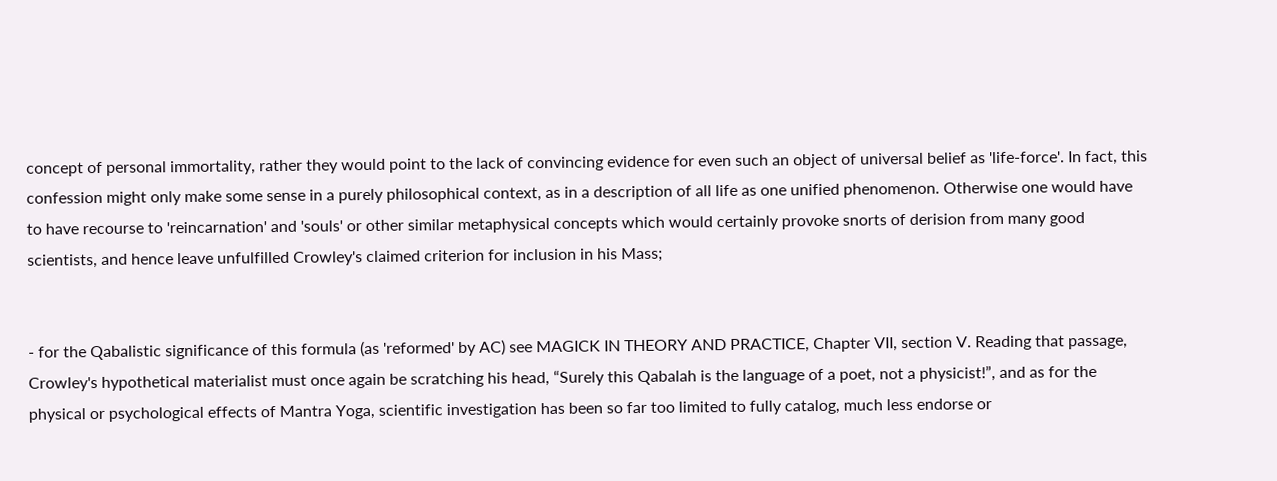concept of personal immortality, rather they would point to the lack of convincing evidence for even such an object of universal belief as 'life-force'. In fact, this confession might only make some sense in a purely philosophical context, as in a description of all life as one unified phenomenon. Otherwise one would have to have recourse to 'reincarnation' and 'souls' or other similar metaphysical concepts which would certainly provoke snorts of derision from many good scientists, and hence leave unfulfilled Crowley's claimed criterion for inclusion in his Mass;


- for the Qabalistic significance of this formula (as 'reformed' by AC) see MAGICK IN THEORY AND PRACTICE, Chapter VII, section V. Reading that passage, Crowley's hypothetical materialist must once again be scratching his head, “Surely this Qabalah is the language of a poet, not a physicist!”, and as for the physical or psychological effects of Mantra Yoga, scientific investigation has been so far too limited to fully catalog, much less endorse or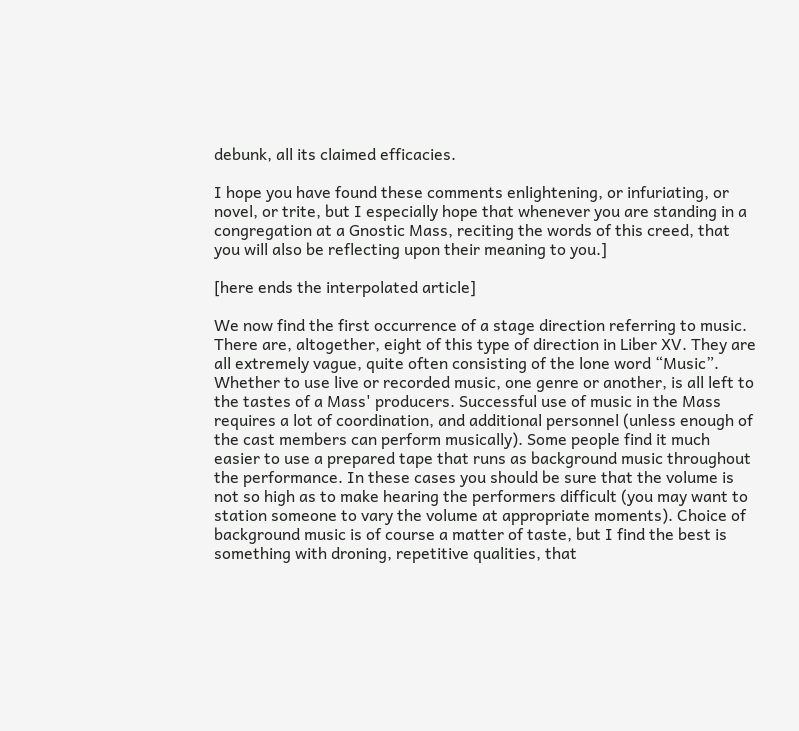debunk, all its claimed efficacies.

I hope you have found these comments enlightening, or infuriating, or novel, or trite, but I especially hope that whenever you are standing in a congregation at a Gnostic Mass, reciting the words of this creed, that you will also be reflecting upon their meaning to you.]

[here ends the interpolated article]

We now find the first occurrence of a stage direction referring to music. There are, altogether, eight of this type of direction in Liber XV. They are all extremely vague, quite often consisting of the lone word “Music”. Whether to use live or recorded music, one genre or another, is all left to the tastes of a Mass' producers. Successful use of music in the Mass requires a lot of coordination, and additional personnel (unless enough of the cast members can perform musically). Some people find it much easier to use a prepared tape that runs as background music throughout the performance. In these cases you should be sure that the volume is not so high as to make hearing the performers difficult (you may want to station someone to vary the volume at appropriate moments). Choice of background music is of course a matter of taste, but I find the best is something with droning, repetitive qualities, that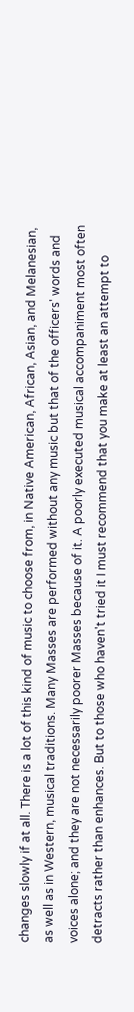changes slowly if at all. There is a lot of this kind of music to choose from, in Native American, African, Asian, and Melanesian, as well as in Western, musical traditions. Many Masses are performed without any music but that of the officers' words and voices alone; and they are not necessarily poorer Masses because of it. A poorly executed musical accompaniment most often detracts rather than enhances. But to those who haven't tried it I must recommend that you make at least an attempt to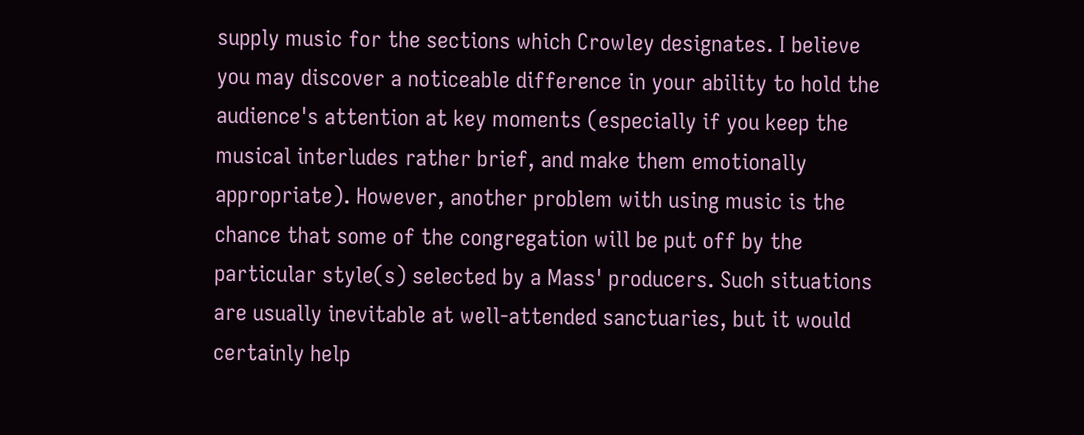supply music for the sections which Crowley designates. I believe you may discover a noticeable difference in your ability to hold the audience's attention at key moments (especially if you keep the musical interludes rather brief, and make them emotionally appropriate). However, another problem with using music is the chance that some of the congregation will be put off by the particular style(s) selected by a Mass' producers. Such situations are usually inevitable at well-attended sanctuaries, but it would certainly help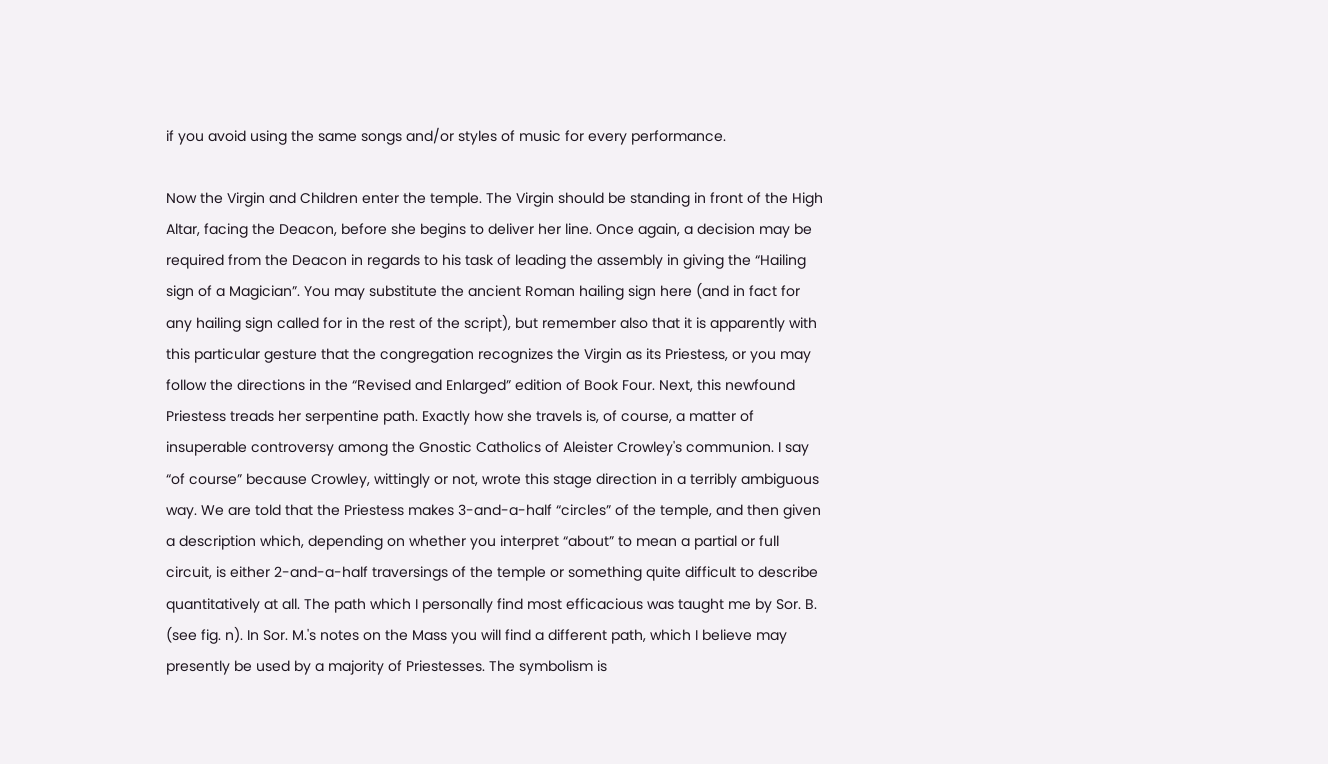if you avoid using the same songs and/or styles of music for every performance.

Now the Virgin and Children enter the temple. The Virgin should be standing in front of the High Altar, facing the Deacon, before she begins to deliver her line. Once again, a decision may be required from the Deacon in regards to his task of leading the assembly in giving the “Hailing sign of a Magician”. You may substitute the ancient Roman hailing sign here (and in fact for any hailing sign called for in the rest of the script), but remember also that it is apparently with this particular gesture that the congregation recognizes the Virgin as its Priestess, or you may follow the directions in the “Revised and Enlarged” edition of Book Four. Next, this newfound Priestess treads her serpentine path. Exactly how she travels is, of course, a matter of insuperable controversy among the Gnostic Catholics of Aleister Crowley's communion. I say “of course” because Crowley, wittingly or not, wrote this stage direction in a terribly ambiguous way. We are told that the Priestess makes 3-and-a-half “circles” of the temple, and then given a description which, depending on whether you interpret “about” to mean a partial or full circuit, is either 2-and-a-half traversings of the temple or something quite difficult to describe quantitatively at all. The path which I personally find most efficacious was taught me by Sor. B. (see fig. n). In Sor. M.'s notes on the Mass you will find a different path, which I believe may presently be used by a majority of Priestesses. The symbolism is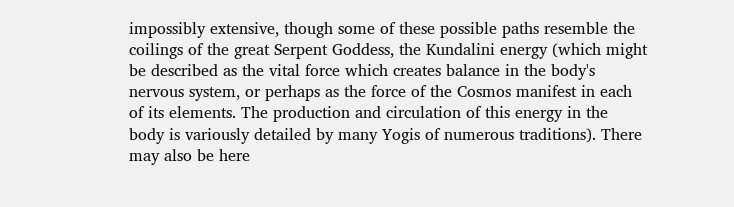impossibly extensive, though some of these possible paths resemble the coilings of the great Serpent Goddess, the Kundalini energy (which might be described as the vital force which creates balance in the body's nervous system, or perhaps as the force of the Cosmos manifest in each of its elements. The production and circulation of this energy in the body is variously detailed by many Yogis of numerous traditions). There may also be here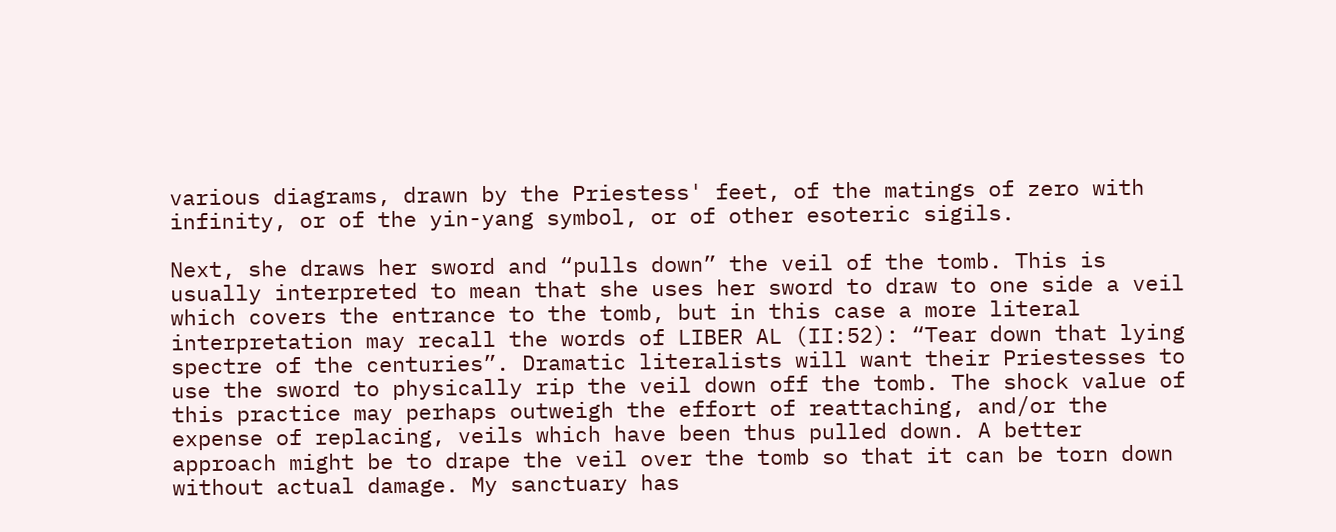various diagrams, drawn by the Priestess' feet, of the matings of zero with infinity, or of the yin-yang symbol, or of other esoteric sigils.

Next, she draws her sword and “pulls down” the veil of the tomb. This is usually interpreted to mean that she uses her sword to draw to one side a veil which covers the entrance to the tomb, but in this case a more literal interpretation may recall the words of LIBER AL (II:52): “Tear down that lying spectre of the centuries”. Dramatic literalists will want their Priestesses to use the sword to physically rip the veil down off the tomb. The shock value of this practice may perhaps outweigh the effort of reattaching, and/or the expense of replacing, veils which have been thus pulled down. A better approach might be to drape the veil over the tomb so that it can be torn down without actual damage. My sanctuary has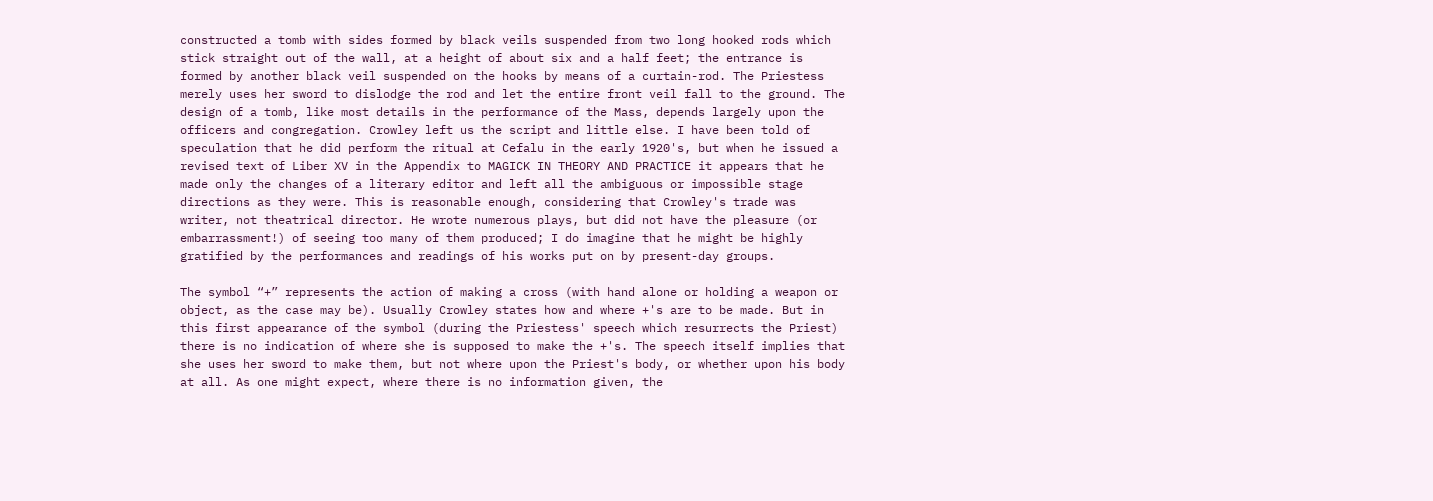constructed a tomb with sides formed by black veils suspended from two long hooked rods which stick straight out of the wall, at a height of about six and a half feet; the entrance is formed by another black veil suspended on the hooks by means of a curtain-rod. The Priestess merely uses her sword to dislodge the rod and let the entire front veil fall to the ground. The design of a tomb, like most details in the performance of the Mass, depends largely upon the officers and congregation. Crowley left us the script and little else. I have been told of speculation that he did perform the ritual at Cefalu in the early 1920's, but when he issued a revised text of Liber XV in the Appendix to MAGICK IN THEORY AND PRACTICE it appears that he made only the changes of a literary editor and left all the ambiguous or impossible stage directions as they were. This is reasonable enough, considering that Crowley's trade was writer, not theatrical director. He wrote numerous plays, but did not have the pleasure (or embarrassment!) of seeing too many of them produced; I do imagine that he might be highly gratified by the performances and readings of his works put on by present-day groups.

The symbol “+” represents the action of making a cross (with hand alone or holding a weapon or object, as the case may be). Usually Crowley states how and where +'s are to be made. But in this first appearance of the symbol (during the Priestess' speech which resurrects the Priest) there is no indication of where she is supposed to make the +'s. The speech itself implies that she uses her sword to make them, but not where upon the Priest's body, or whether upon his body at all. As one might expect, where there is no information given, the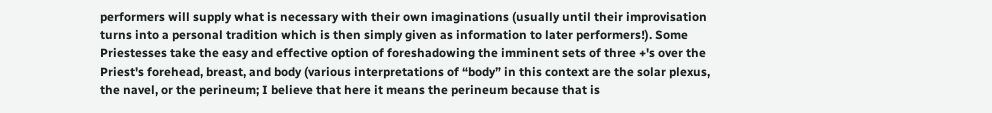performers will supply what is necessary with their own imaginations (usually until their improvisation turns into a personal tradition which is then simply given as information to later performers!). Some Priestesses take the easy and effective option of foreshadowing the imminent sets of three +'s over the Priest's forehead, breast, and body (various interpretations of “body” in this context are the solar plexus, the navel, or the perineum; I believe that here it means the perineum because that is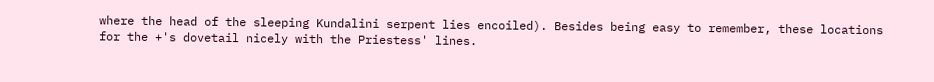where the head of the sleeping Kundalini serpent lies encoiled). Besides being easy to remember, these locations for the +'s dovetail nicely with the Priestess' lines.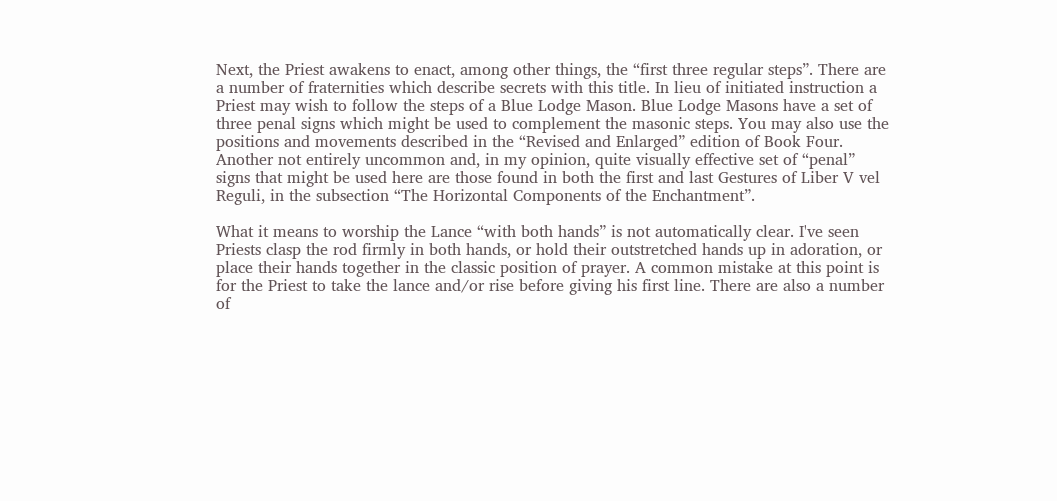Next, the Priest awakens to enact, among other things, the “first three regular steps”. There are a number of fraternities which describe secrets with this title. In lieu of initiated instruction a Priest may wish to follow the steps of a Blue Lodge Mason. Blue Lodge Masons have a set of three penal signs which might be used to complement the masonic steps. You may also use the positions and movements described in the “Revised and Enlarged” edition of Book Four. Another not entirely uncommon and, in my opinion, quite visually effective set of “penal” signs that might be used here are those found in both the first and last Gestures of Liber V vel Reguli, in the subsection “The Horizontal Components of the Enchantment”.

What it means to worship the Lance “with both hands” is not automatically clear. I've seen Priests clasp the rod firmly in both hands, or hold their outstretched hands up in adoration, or place their hands together in the classic position of prayer. A common mistake at this point is for the Priest to take the lance and/or rise before giving his first line. There are also a number of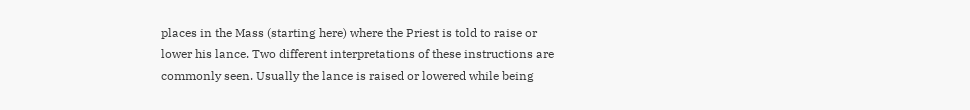places in the Mass (starting here) where the Priest is told to raise or lower his lance. Two different interpretations of these instructions are commonly seen. Usually the lance is raised or lowered while being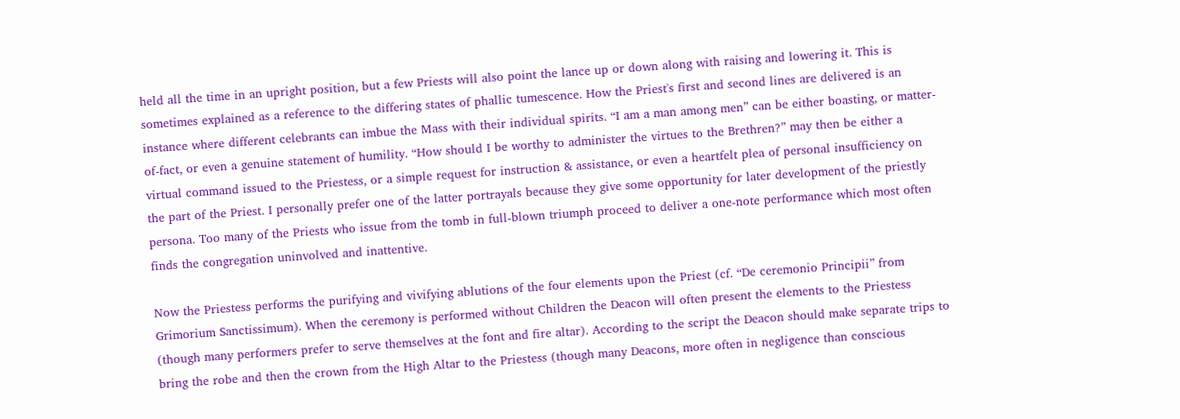held all the time in an upright position, but a few Priests will also point the lance up or down along with raising and lowering it. This is sometimes explained as a reference to the differing states of phallic tumescence. How the Priest's first and second lines are delivered is an instance where different celebrants can imbue the Mass with their individual spirits. “I am a man among men” can be either boasting, or matter-of-fact, or even a genuine statement of humility. “How should I be worthy to administer the virtues to the Brethren?” may then be either a virtual command issued to the Priestess, or a simple request for instruction & assistance, or even a heartfelt plea of personal insufficiency on the part of the Priest. I personally prefer one of the latter portrayals because they give some opportunity for later development of the priestly persona. Too many of the Priests who issue from the tomb in full-blown triumph proceed to deliver a one-note performance which most often finds the congregation uninvolved and inattentive.

Now the Priestess performs the purifying and vivifying ablutions of the four elements upon the Priest (cf. “De ceremonio Principii” from Grimorium Sanctissimum). When the ceremony is performed without Children the Deacon will often present the elements to the Priestess (though many performers prefer to serve themselves at the font and fire altar). According to the script the Deacon should make separate trips to bring the robe and then the crown from the High Altar to the Priestess (though many Deacons, more often in negligence than conscious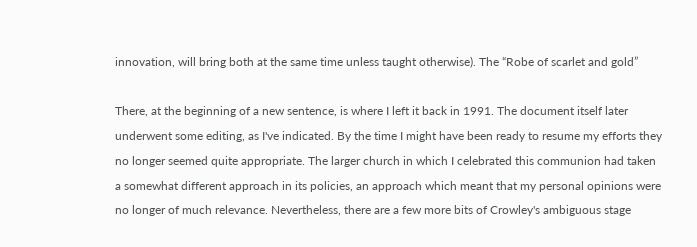innovation, will bring both at the same time unless taught otherwise). The “Robe of scarlet and gold”

There, at the beginning of a new sentence, is where I left it back in 1991. The document itself later underwent some editing, as I've indicated. By the time I might have been ready to resume my efforts they no longer seemed quite appropriate. The larger church in which I celebrated this communion had taken a somewhat different approach in its policies, an approach which meant that my personal opinions were no longer of much relevance. Nevertheless, there are a few more bits of Crowley's ambiguous stage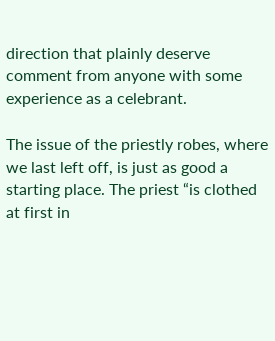direction that plainly deserve comment from anyone with some experience as a celebrant.

The issue of the priestly robes, where we last left off, is just as good a starting place. The priest “is clothed at first in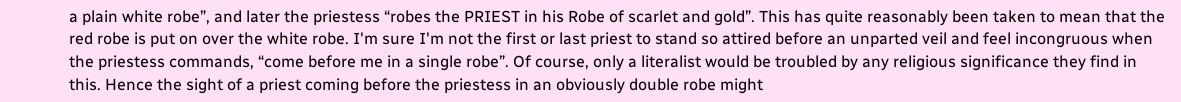a plain white robe”, and later the priestess “robes the PRIEST in his Robe of scarlet and gold”. This has quite reasonably been taken to mean that the red robe is put on over the white robe. I'm sure I'm not the first or last priest to stand so attired before an unparted veil and feel incongruous when the priestess commands, “come before me in a single robe”. Of course, only a literalist would be troubled by any religious significance they find in this. Hence the sight of a priest coming before the priestess in an obviously double robe might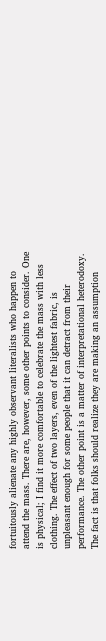fortuitously alienate any highly observant literalists who happen to attend the mass. There are, however, some other points to consider. One is physical; I find it more comfortable to celebrate the mass with less clothing. The effect of two layers, even of the lightest fabric, is unpleasant enough for some people that it can detract from their performance. The other point is a matter of interpretational heterodoxy. The fact is that folks should realize they are making an assumption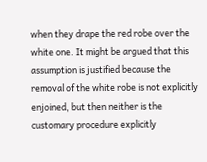when they drape the red robe over the white one. It might be argued that this assumption is justified because the removal of the white robe is not explicitly enjoined, but then neither is the customary procedure explicitly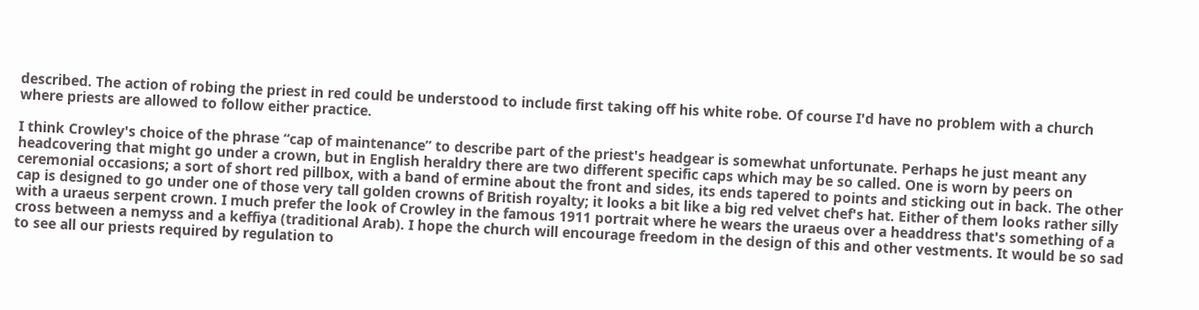described. The action of robing the priest in red could be understood to include first taking off his white robe. Of course I'd have no problem with a church where priests are allowed to follow either practice.

I think Crowley's choice of the phrase “cap of maintenance” to describe part of the priest's headgear is somewhat unfortunate. Perhaps he just meant any headcovering that might go under a crown, but in English heraldry there are two different specific caps which may be so called. One is worn by peers on ceremonial occasions; a sort of short red pillbox, with a band of ermine about the front and sides, its ends tapered to points and sticking out in back. The other cap is designed to go under one of those very tall golden crowns of British royalty; it looks a bit like a big red velvet chef's hat. Either of them looks rather silly with a uraeus serpent crown. I much prefer the look of Crowley in the famous 1911 portrait where he wears the uraeus over a headdress that's something of a cross between a nemyss and a keffiya (traditional Arab). I hope the church will encourage freedom in the design of this and other vestments. It would be so sad to see all our priests required by regulation to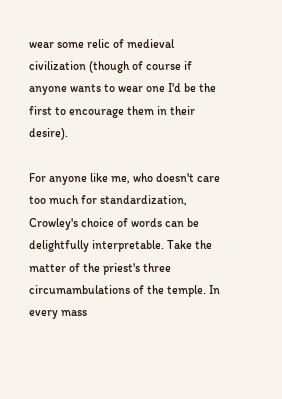wear some relic of medieval civilization (though of course if anyone wants to wear one I'd be the first to encourage them in their desire).

For anyone like me, who doesn't care too much for standardization, Crowley's choice of words can be delightfully interpretable. Take the matter of the priest's three circumambulations of the temple. In every mass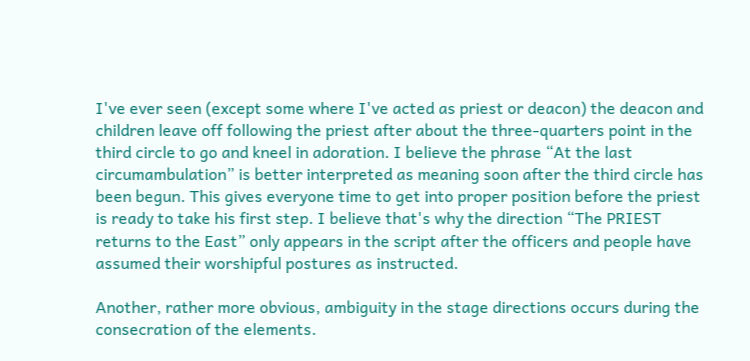I've ever seen (except some where I've acted as priest or deacon) the deacon and children leave off following the priest after about the three-quarters point in the third circle to go and kneel in adoration. I believe the phrase “At the last circumambulation” is better interpreted as meaning soon after the third circle has been begun. This gives everyone time to get into proper position before the priest is ready to take his first step. I believe that's why the direction “The PRIEST returns to the East” only appears in the script after the officers and people have assumed their worshipful postures as instructed.

Another, rather more obvious, ambiguity in the stage directions occurs during the consecration of the elements.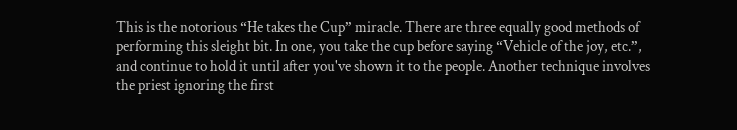This is the notorious “He takes the Cup” miracle. There are three equally good methods of performing this sleight bit. In one, you take the cup before saying “Vehicle of the joy, etc.”, and continue to hold it until after you've shown it to the people. Another technique involves the priest ignoring the first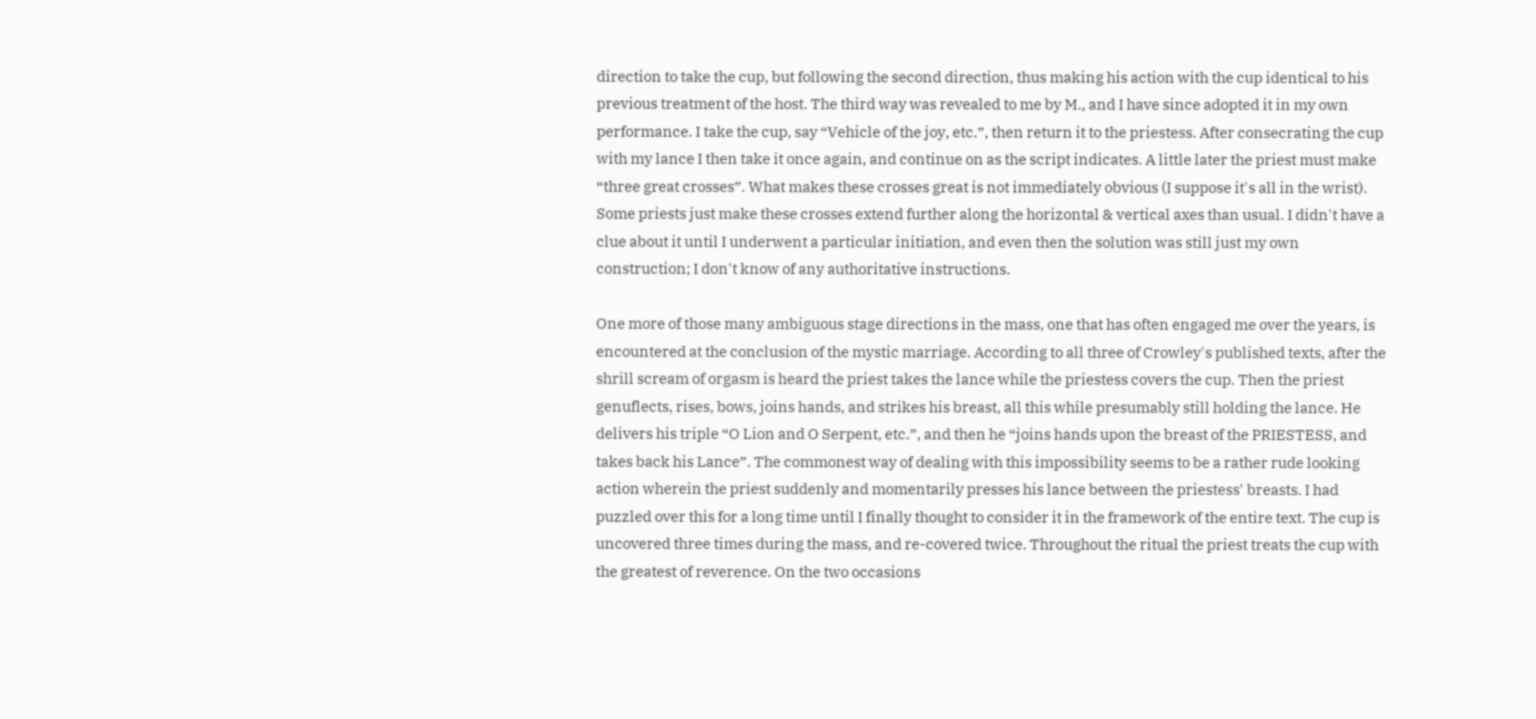direction to take the cup, but following the second direction, thus making his action with the cup identical to his previous treatment of the host. The third way was revealed to me by M., and I have since adopted it in my own performance. I take the cup, say “Vehicle of the joy, etc.”, then return it to the priestess. After consecrating the cup with my lance I then take it once again, and continue on as the script indicates. A little later the priest must make “three great crosses”. What makes these crosses great is not immediately obvious (I suppose it's all in the wrist). Some priests just make these crosses extend further along the horizontal & vertical axes than usual. I didn't have a clue about it until I underwent a particular initiation, and even then the solution was still just my own construction; I don't know of any authoritative instructions.

One more of those many ambiguous stage directions in the mass, one that has often engaged me over the years, is encountered at the conclusion of the mystic marriage. According to all three of Crowley's published texts, after the shrill scream of orgasm is heard the priest takes the lance while the priestess covers the cup. Then the priest genuflects, rises, bows, joins hands, and strikes his breast, all this while presumably still holding the lance. He delivers his triple “O Lion and O Serpent, etc.”, and then he “joins hands upon the breast of the PRIESTESS, and takes back his Lance”. The commonest way of dealing with this impossibility seems to be a rather rude looking action wherein the priest suddenly and momentarily presses his lance between the priestess' breasts. I had puzzled over this for a long time until I finally thought to consider it in the framework of the entire text. The cup is uncovered three times during the mass, and re-covered twice. Throughout the ritual the priest treats the cup with the greatest of reverence. On the two occasions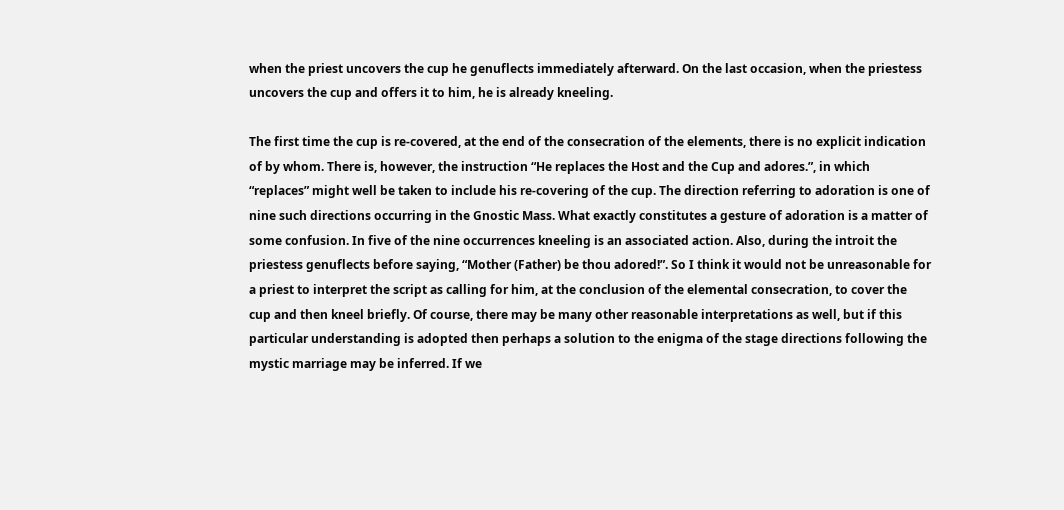when the priest uncovers the cup he genuflects immediately afterward. On the last occasion, when the priestess uncovers the cup and offers it to him, he is already kneeling.

The first time the cup is re-covered, at the end of the consecration of the elements, there is no explicit indication of by whom. There is, however, the instruction “He replaces the Host and the Cup and adores.”, in which “replaces” might well be taken to include his re-covering of the cup. The direction referring to adoration is one of nine such directions occurring in the Gnostic Mass. What exactly constitutes a gesture of adoration is a matter of some confusion. In five of the nine occurrences kneeling is an associated action. Also, during the introit the priestess genuflects before saying, “Mother (Father) be thou adored!”. So I think it would not be unreasonable for a priest to interpret the script as calling for him, at the conclusion of the elemental consecration, to cover the cup and then kneel briefly. Of course, there may be many other reasonable interpretations as well, but if this particular understanding is adopted then perhaps a solution to the enigma of the stage directions following the mystic marriage may be inferred. If we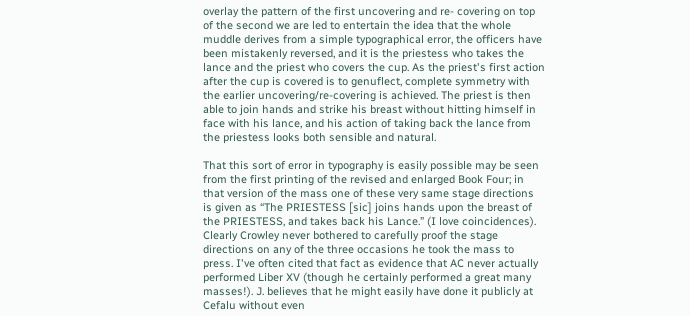overlay the pattern of the first uncovering and re- covering on top of the second we are led to entertain the idea that the whole muddle derives from a simple typographical error, the officers have been mistakenly reversed, and it is the priestess who takes the lance and the priest who covers the cup. As the priest's first action after the cup is covered is to genuflect, complete symmetry with the earlier uncovering/re-covering is achieved. The priest is then able to join hands and strike his breast without hitting himself in face with his lance, and his action of taking back the lance from the priestess looks both sensible and natural.

That this sort of error in typography is easily possible may be seen from the first printing of the revised and enlarged Book Four; in that version of the mass one of these very same stage directions is given as “The PRIESTESS [sic] joins hands upon the breast of the PRIESTESS, and takes back his Lance.” (I love coincidences). Clearly Crowley never bothered to carefully proof the stage directions on any of the three occasions he took the mass to press. I've often cited that fact as evidence that AC never actually performed Liber XV (though he certainly performed a great many masses!). J. believes that he might easily have done it publicly at Cefalu without even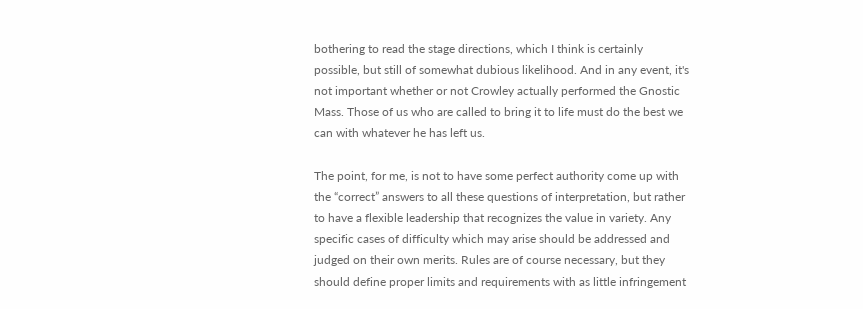bothering to read the stage directions, which I think is certainly possible, but still of somewhat dubious likelihood. And in any event, it's not important whether or not Crowley actually performed the Gnostic Mass. Those of us who are called to bring it to life must do the best we can with whatever he has left us.

The point, for me, is not to have some perfect authority come up with the “correct” answers to all these questions of interpretation, but rather to have a flexible leadership that recognizes the value in variety. Any specific cases of difficulty which may arise should be addressed and judged on their own merits. Rules are of course necessary, but they should define proper limits and requirements with as little infringement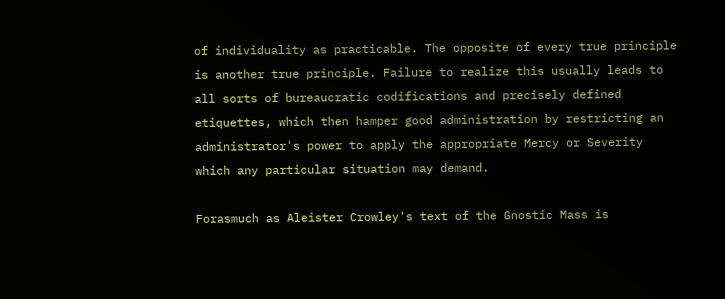of individuality as practicable. The opposite of every true principle is another true principle. Failure to realize this usually leads to all sorts of bureaucratic codifications and precisely defined etiquettes, which then hamper good administration by restricting an administrator's power to apply the appropriate Mercy or Severity which any particular situation may demand.

Forasmuch as Aleister Crowley's text of the Gnostic Mass is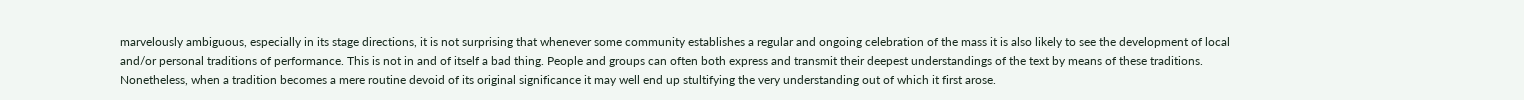marvelously ambiguous, especially in its stage directions, it is not surprising that whenever some community establishes a regular and ongoing celebration of the mass it is also likely to see the development of local and/or personal traditions of performance. This is not in and of itself a bad thing. People and groups can often both express and transmit their deepest understandings of the text by means of these traditions. Nonetheless, when a tradition becomes a mere routine devoid of its original significance it may well end up stultifying the very understanding out of which it first arose.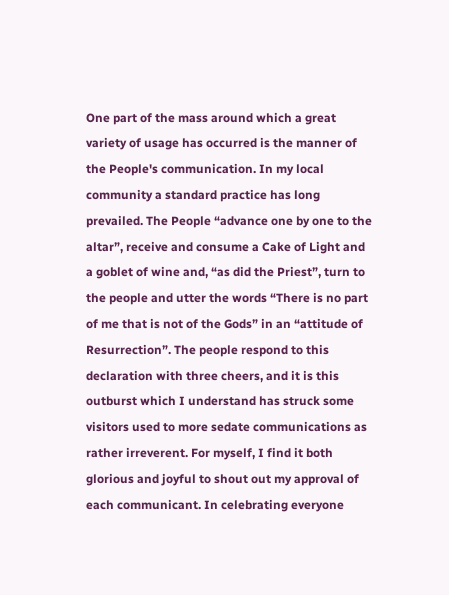One part of the mass around which a great variety of usage has occurred is the manner of the People's communication. In my local community a standard practice has long prevailed. The People “advance one by one to the altar”, receive and consume a Cake of Light and a goblet of wine and, “as did the Priest”, turn to the people and utter the words “There is no part of me that is not of the Gods” in an “attitude of Resurrection”. The people respond to this declaration with three cheers, and it is this outburst which I understand has struck some visitors used to more sedate communications as rather irreverent. For myself, I find it both glorious and joyful to shout out my approval of each communicant. In celebrating everyone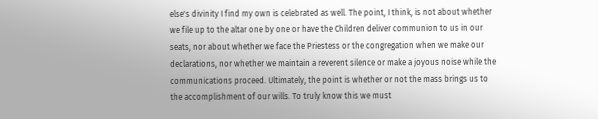else's divinity I find my own is celebrated as well. The point, I think, is not about whether we file up to the altar one by one or have the Children deliver communion to us in our seats, nor about whether we face the Priestess or the congregation when we make our declarations, nor whether we maintain a reverent silence or make a joyous noise while the communications proceed. Ultimately, the point is whether or not the mass brings us to the accomplishment of our wills. To truly know this we must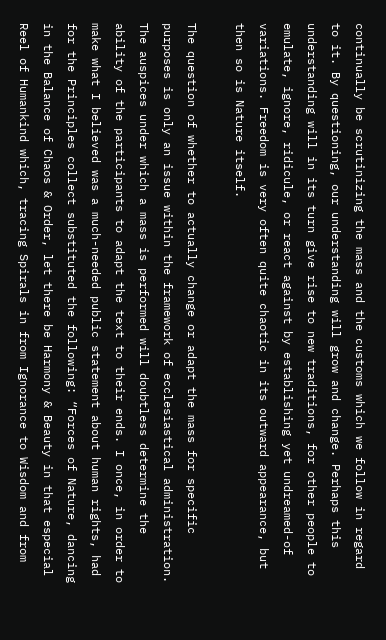continually be scrutinizing the mass and the customs which we follow in regard to it. By questioning, our understanding will grow and change. Perhaps this understanding will in its turn give rise to new traditions, for other people to emulate, ignore, ridicule, or react against by establishing yet undreamed-of variations. Freedom is very often quite chaotic in its outward appearance, but then so is Nature itself.

The question of whether to actually change or adapt the mass for specific purposes is only an issue within the framework of ecclesiastical administration. The auspices under which a mass is performed will doubtless determine the ability of the participants to adapt the text to their ends. I once, in order to make what I believed was a much-needed public statement about human rights, had for the Principles collect substituted the following: “Forces of Nature, dancing in the Balance of Chaos & Order, let there be Harmony & Beauty in that especial Reel of Humankind which, tracing Spirals in from Ignorance to Wisdom and from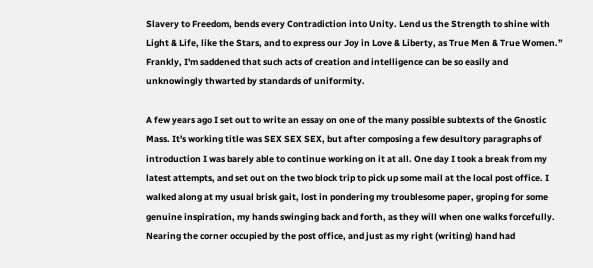Slavery to Freedom, bends every Contradiction into Unity. Lend us the Strength to shine with Light & Life, like the Stars, and to express our Joy in Love & Liberty, as True Men & True Women.” Frankly, I'm saddened that such acts of creation and intelligence can be so easily and unknowingly thwarted by standards of uniformity.

A few years ago I set out to write an essay on one of the many possible subtexts of the Gnostic Mass. It's working title was SEX SEX SEX, but after composing a few desultory paragraphs of introduction I was barely able to continue working on it at all. One day I took a break from my latest attempts, and set out on the two block trip to pick up some mail at the local post office. I walked along at my usual brisk gait, lost in pondering my troublesome paper, groping for some genuine inspiration, my hands swinging back and forth, as they will when one walks forcefully. Nearing the corner occupied by the post office, and just as my right (writing) hand had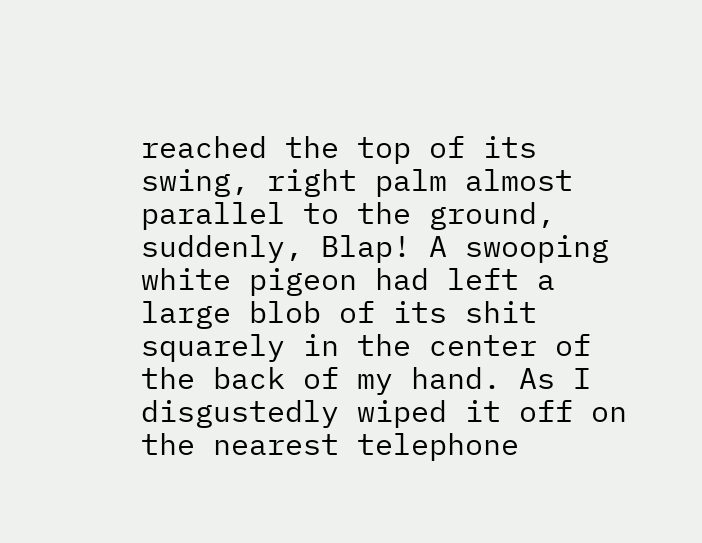reached the top of its swing, right palm almost parallel to the ground, suddenly, Blap! A swooping white pigeon had left a large blob of its shit squarely in the center of the back of my hand. As I disgustedly wiped it off on the nearest telephone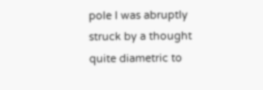pole I was abruptly struck by a thought quite diametric to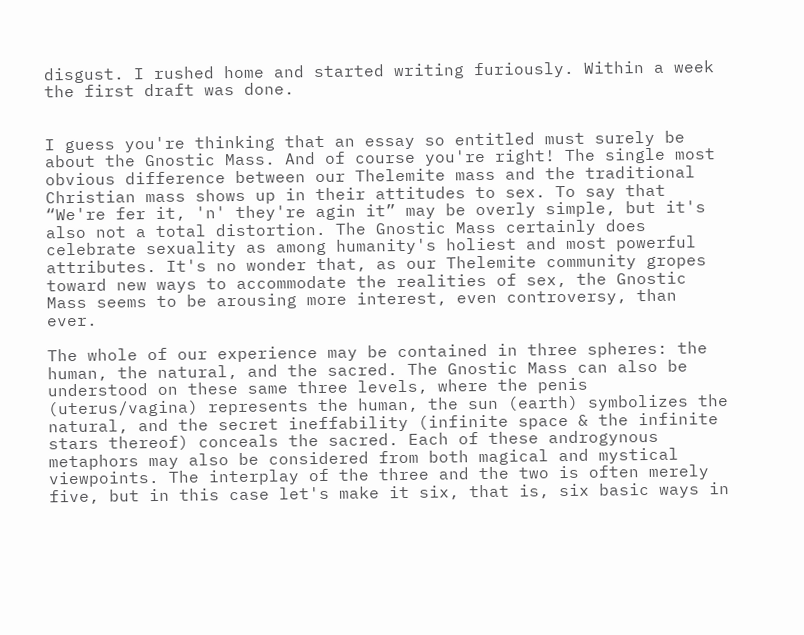disgust. I rushed home and started writing furiously. Within a week the first draft was done.


I guess you're thinking that an essay so entitled must surely be about the Gnostic Mass. And of course you're right! The single most obvious difference between our Thelemite mass and the traditional Christian mass shows up in their attitudes to sex. To say that “We're fer it, 'n' they're agin it” may be overly simple, but it's also not a total distortion. The Gnostic Mass certainly does celebrate sexuality as among humanity's holiest and most powerful attributes. It's no wonder that, as our Thelemite community gropes toward new ways to accommodate the realities of sex, the Gnostic Mass seems to be arousing more interest, even controversy, than ever.

The whole of our experience may be contained in three spheres: the human, the natural, and the sacred. The Gnostic Mass can also be understood on these same three levels, where the penis (uterus/vagina) represents the human, the sun (earth) symbolizes the natural, and the secret ineffability (infinite space & the infinite stars thereof) conceals the sacred. Each of these androgynous metaphors may also be considered from both magical and mystical viewpoints. The interplay of the three and the two is often merely five, but in this case let's make it six, that is, six basic ways in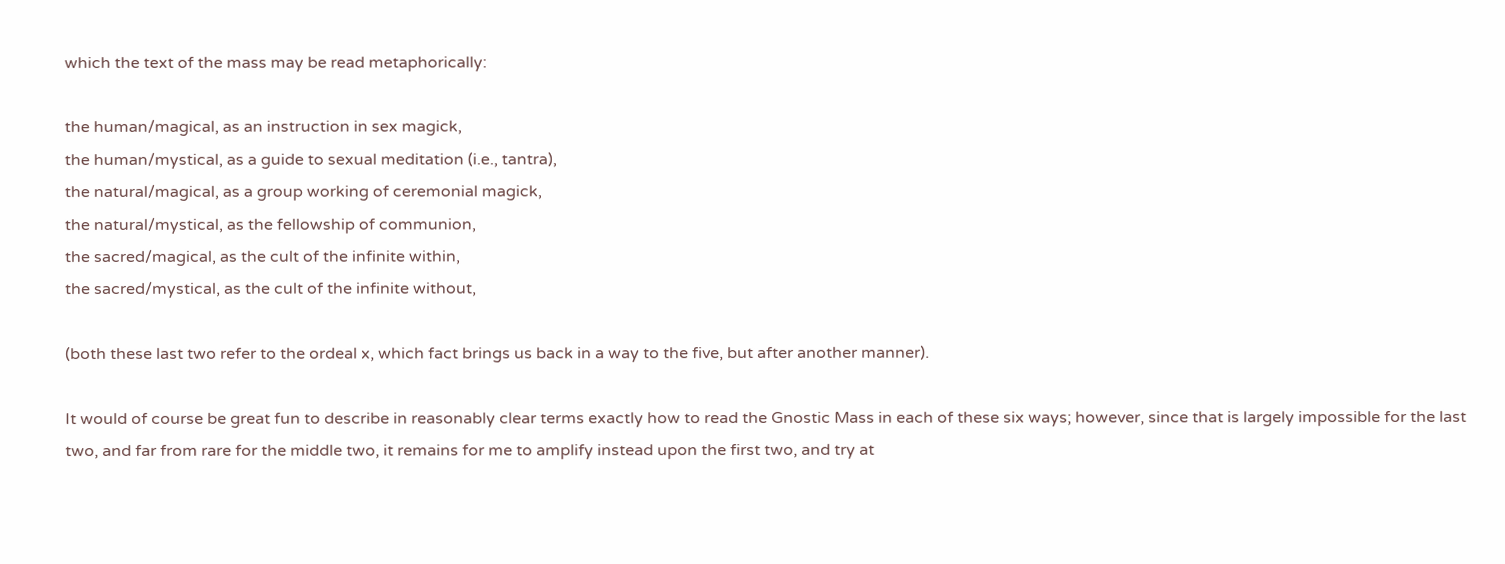which the text of the mass may be read metaphorically:

the human/magical, as an instruction in sex magick,
the human/mystical, as a guide to sexual meditation (i.e., tantra),
the natural/magical, as a group working of ceremonial magick,
the natural/mystical, as the fellowship of communion,
the sacred/magical, as the cult of the infinite within,
the sacred/mystical, as the cult of the infinite without,

(both these last two refer to the ordeal x, which fact brings us back in a way to the five, but after another manner).

It would of course be great fun to describe in reasonably clear terms exactly how to read the Gnostic Mass in each of these six ways; however, since that is largely impossible for the last two, and far from rare for the middle two, it remains for me to amplify instead upon the first two, and try at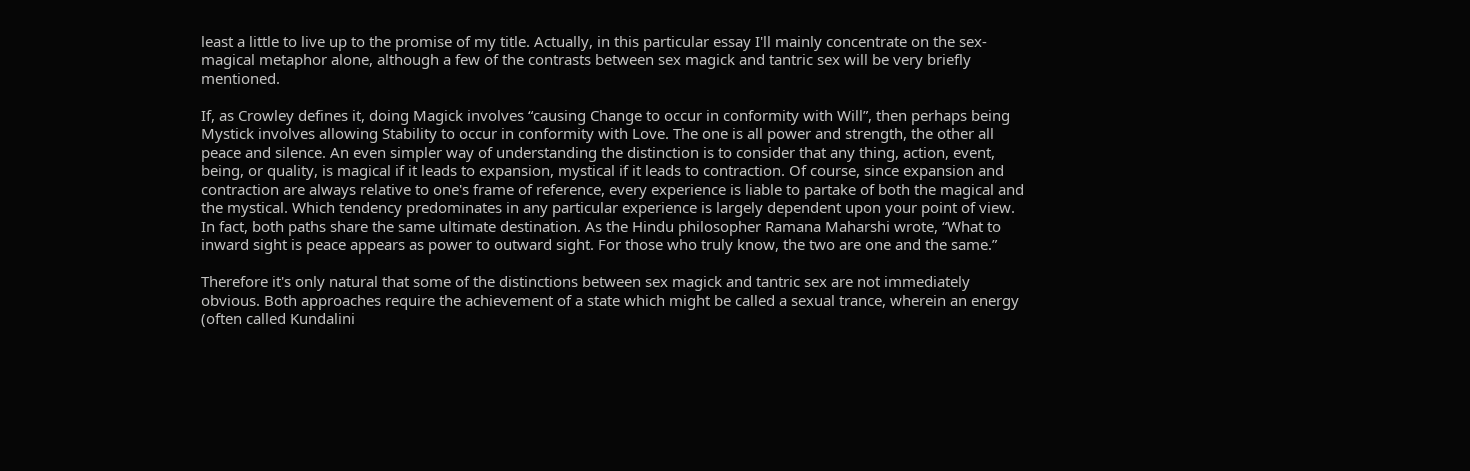least a little to live up to the promise of my title. Actually, in this particular essay I'll mainly concentrate on the sex-magical metaphor alone, although a few of the contrasts between sex magick and tantric sex will be very briefly mentioned.

If, as Crowley defines it, doing Magick involves “causing Change to occur in conformity with Will”, then perhaps being Mystick involves allowing Stability to occur in conformity with Love. The one is all power and strength, the other all peace and silence. An even simpler way of understanding the distinction is to consider that any thing, action, event, being, or quality, is magical if it leads to expansion, mystical if it leads to contraction. Of course, since expansion and contraction are always relative to one's frame of reference, every experience is liable to partake of both the magical and the mystical. Which tendency predominates in any particular experience is largely dependent upon your point of view. In fact, both paths share the same ultimate destination. As the Hindu philosopher Ramana Maharshi wrote, “What to inward sight is peace appears as power to outward sight. For those who truly know, the two are one and the same.”

Therefore it's only natural that some of the distinctions between sex magick and tantric sex are not immediately obvious. Both approaches require the achievement of a state which might be called a sexual trance, wherein an energy (often called Kundalini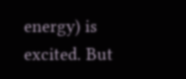energy) is excited. But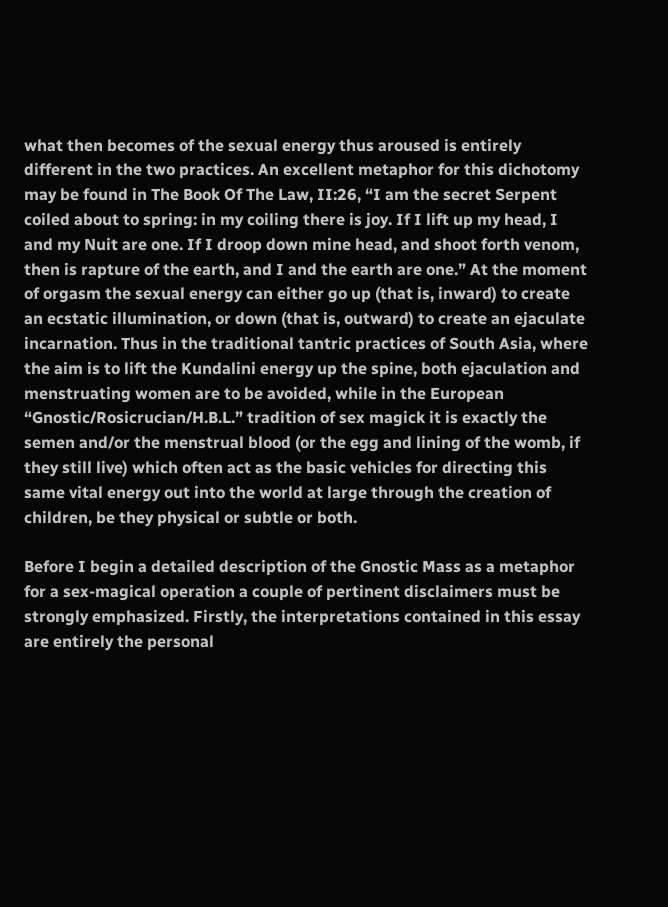what then becomes of the sexual energy thus aroused is entirely different in the two practices. An excellent metaphor for this dichotomy may be found in The Book Of The Law, II:26, “I am the secret Serpent coiled about to spring: in my coiling there is joy. If I lift up my head, I and my Nuit are one. If I droop down mine head, and shoot forth venom, then is rapture of the earth, and I and the earth are one.” At the moment of orgasm the sexual energy can either go up (that is, inward) to create an ecstatic illumination, or down (that is, outward) to create an ejaculate incarnation. Thus in the traditional tantric practices of South Asia, where the aim is to lift the Kundalini energy up the spine, both ejaculation and menstruating women are to be avoided, while in the European “Gnostic/Rosicrucian/H.B.L.” tradition of sex magick it is exactly the semen and/or the menstrual blood (or the egg and lining of the womb, if they still live) which often act as the basic vehicles for directing this same vital energy out into the world at large through the creation of children, be they physical or subtle or both.

Before I begin a detailed description of the Gnostic Mass as a metaphor for a sex-magical operation a couple of pertinent disclaimers must be strongly emphasized. Firstly, the interpretations contained in this essay are entirely the personal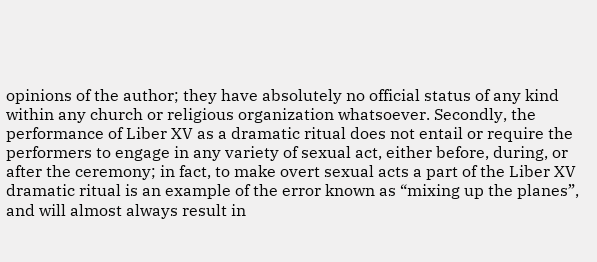opinions of the author; they have absolutely no official status of any kind within any church or religious organization whatsoever. Secondly, the performance of Liber XV as a dramatic ritual does not entail or require the performers to engage in any variety of sexual act, either before, during, or after the ceremony; in fact, to make overt sexual acts a part of the Liber XV dramatic ritual is an example of the error known as “mixing up the planes”, and will almost always result in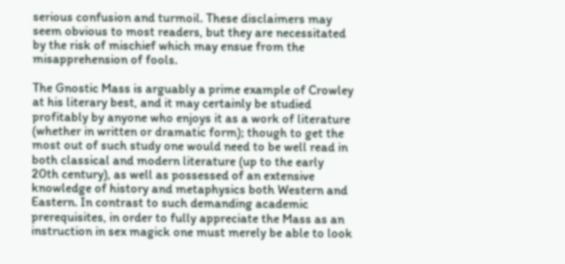serious confusion and turmoil. These disclaimers may seem obvious to most readers, but they are necessitated by the risk of mischief which may ensue from the misapprehension of fools.

The Gnostic Mass is arguably a prime example of Crowley at his literary best, and it may certainly be studied profitably by anyone who enjoys it as a work of literature (whether in written or dramatic form); though to get the most out of such study one would need to be well read in both classical and modern literature (up to the early 20th century), as well as possessed of an extensive knowledge of history and metaphysics both Western and Eastern. In contrast to such demanding academic prerequisites, in order to fully appreciate the Mass as an instruction in sex magick one must merely be able to look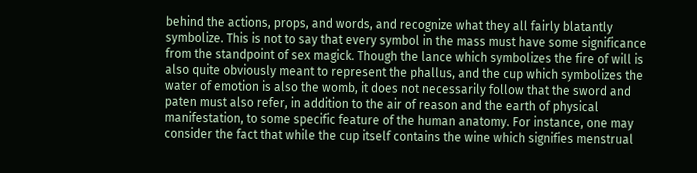behind the actions, props, and words, and recognize what they all fairly blatantly symbolize. This is not to say that every symbol in the mass must have some significance from the standpoint of sex magick. Though the lance which symbolizes the fire of will is also quite obviously meant to represent the phallus, and the cup which symbolizes the water of emotion is also the womb, it does not necessarily follow that the sword and paten must also refer, in addition to the air of reason and the earth of physical manifestation, to some specific feature of the human anatomy. For instance, one may consider the fact that while the cup itself contains the wine which signifies menstrual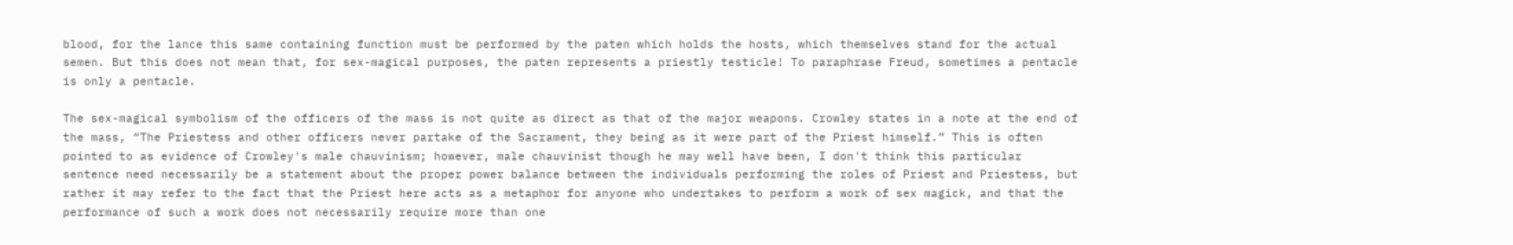blood, for the lance this same containing function must be performed by the paten which holds the hosts, which themselves stand for the actual semen. But this does not mean that, for sex-magical purposes, the paten represents a priestly testicle! To paraphrase Freud, sometimes a pentacle is only a pentacle.

The sex-magical symbolism of the officers of the mass is not quite as direct as that of the major weapons. Crowley states in a note at the end of the mass, “The Priestess and other officers never partake of the Sacrament, they being as it were part of the Priest himself.” This is often pointed to as evidence of Crowley's male chauvinism; however, male chauvinist though he may well have been, I don't think this particular sentence need necessarily be a statement about the proper power balance between the individuals performing the roles of Priest and Priestess, but rather it may refer to the fact that the Priest here acts as a metaphor for anyone who undertakes to perform a work of sex magick, and that the performance of such a work does not necessarily require more than one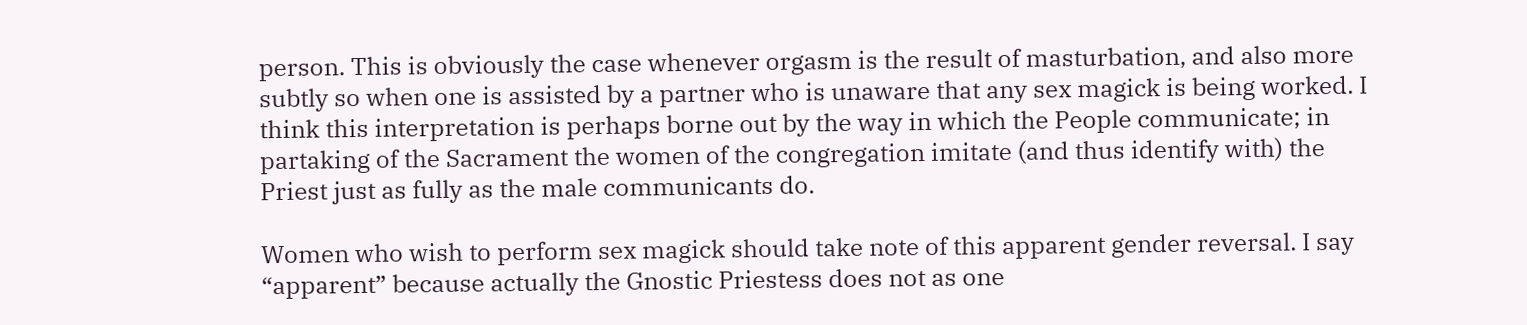person. This is obviously the case whenever orgasm is the result of masturbation, and also more subtly so when one is assisted by a partner who is unaware that any sex magick is being worked. I think this interpretation is perhaps borne out by the way in which the People communicate; in partaking of the Sacrament the women of the congregation imitate (and thus identify with) the Priest just as fully as the male communicants do.

Women who wish to perform sex magick should take note of this apparent gender reversal. I say “apparent” because actually the Gnostic Priestess does not as one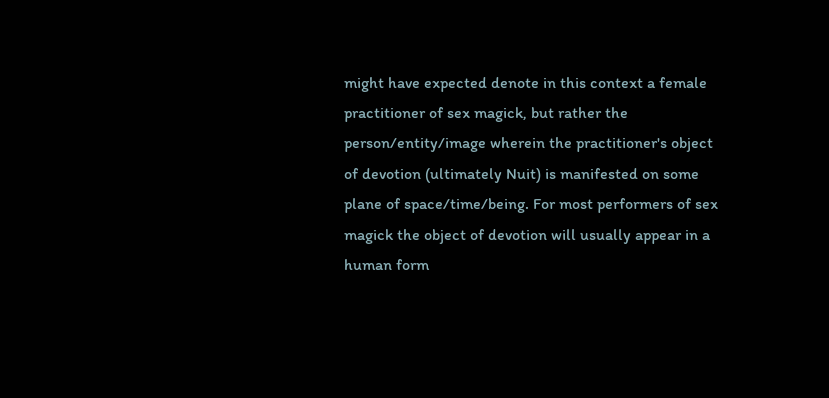might have expected denote in this context a female practitioner of sex magick, but rather the person/entity/image wherein the practitioner's object of devotion (ultimately Nuit) is manifested on some plane of space/time/being. For most performers of sex magick the object of devotion will usually appear in a human form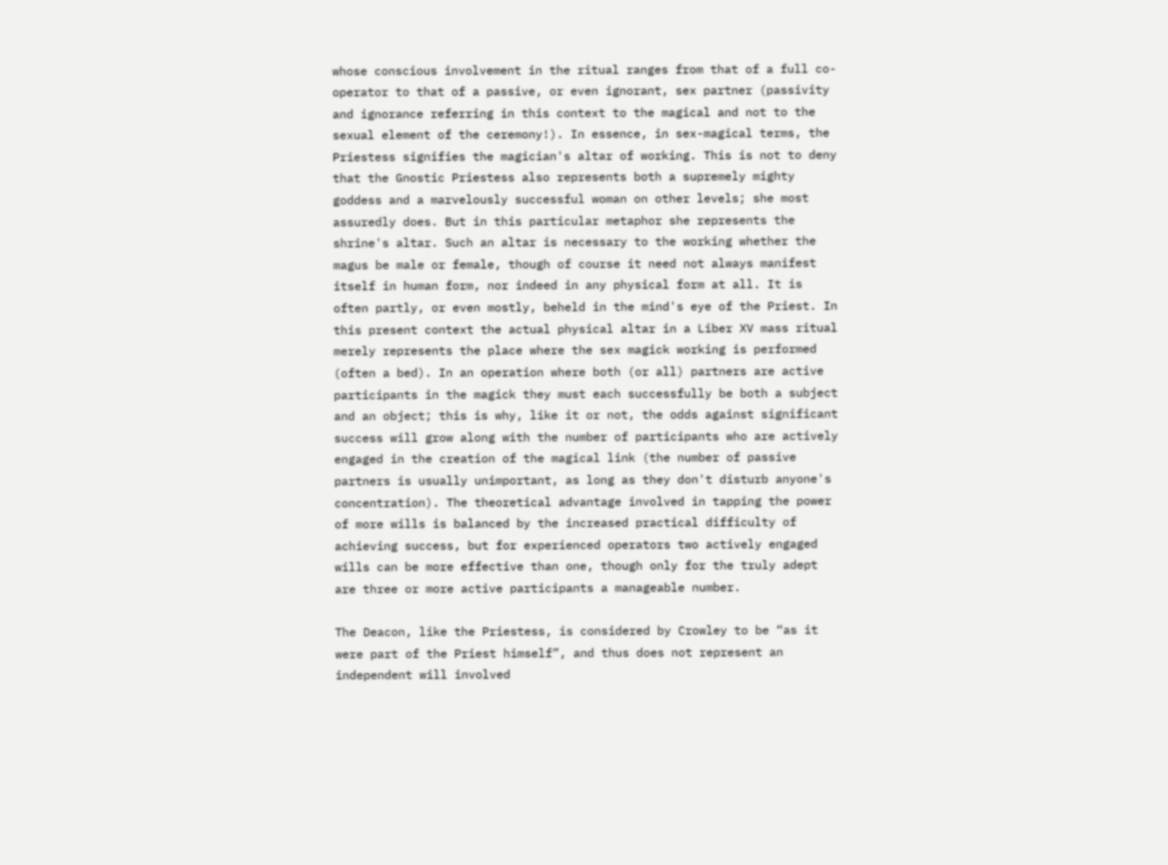whose conscious involvement in the ritual ranges from that of a full co- operator to that of a passive, or even ignorant, sex partner (passivity and ignorance referring in this context to the magical and not to the sexual element of the ceremony!). In essence, in sex-magical terms, the Priestess signifies the magician's altar of working. This is not to deny that the Gnostic Priestess also represents both a supremely mighty goddess and a marvelously successful woman on other levels; she most assuredly does. But in this particular metaphor she represents the shrine's altar. Such an altar is necessary to the working whether the magus be male or female, though of course it need not always manifest itself in human form, nor indeed in any physical form at all. It is often partly, or even mostly, beheld in the mind's eye of the Priest. In this present context the actual physical altar in a Liber XV mass ritual merely represents the place where the sex magick working is performed (often a bed). In an operation where both (or all) partners are active participants in the magick they must each successfully be both a subject and an object; this is why, like it or not, the odds against significant success will grow along with the number of participants who are actively engaged in the creation of the magical link (the number of passive partners is usually unimportant, as long as they don't disturb anyone's concentration). The theoretical advantage involved in tapping the power of more wills is balanced by the increased practical difficulty of achieving success, but for experienced operators two actively engaged wills can be more effective than one, though only for the truly adept are three or more active participants a manageable number.

The Deacon, like the Priestess, is considered by Crowley to be “as it were part of the Priest himself”, and thus does not represent an independent will involved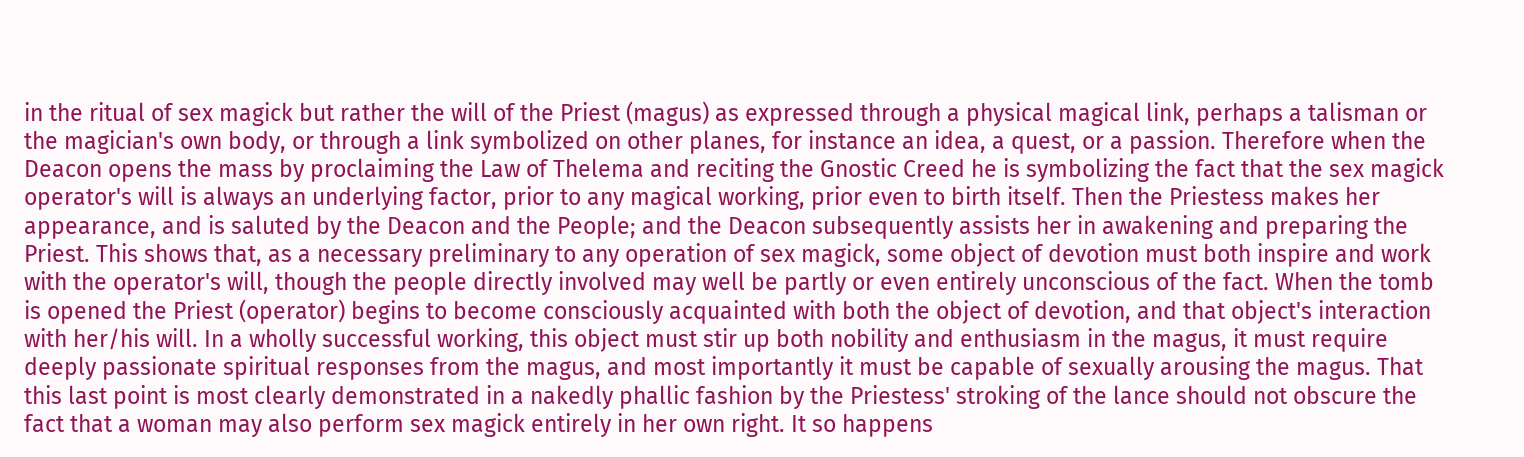in the ritual of sex magick but rather the will of the Priest (magus) as expressed through a physical magical link, perhaps a talisman or the magician's own body, or through a link symbolized on other planes, for instance an idea, a quest, or a passion. Therefore when the Deacon opens the mass by proclaiming the Law of Thelema and reciting the Gnostic Creed he is symbolizing the fact that the sex magick operator's will is always an underlying factor, prior to any magical working, prior even to birth itself. Then the Priestess makes her appearance, and is saluted by the Deacon and the People; and the Deacon subsequently assists her in awakening and preparing the Priest. This shows that, as a necessary preliminary to any operation of sex magick, some object of devotion must both inspire and work with the operator's will, though the people directly involved may well be partly or even entirely unconscious of the fact. When the tomb is opened the Priest (operator) begins to become consciously acquainted with both the object of devotion, and that object's interaction with her/his will. In a wholly successful working, this object must stir up both nobility and enthusiasm in the magus, it must require deeply passionate spiritual responses from the magus, and most importantly it must be capable of sexually arousing the magus. That this last point is most clearly demonstrated in a nakedly phallic fashion by the Priestess' stroking of the lance should not obscure the fact that a woman may also perform sex magick entirely in her own right. It so happens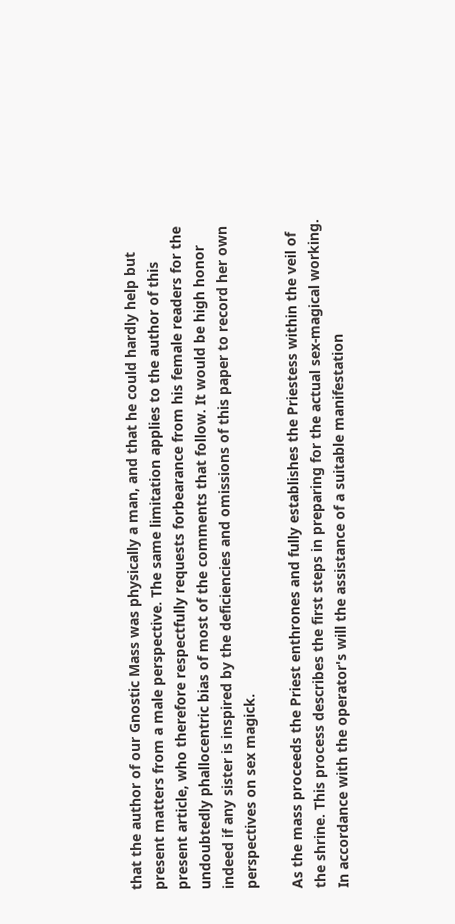that the author of our Gnostic Mass was physically a man, and that he could hardly help but present matters from a male perspective. The same limitation applies to the author of this present article, who therefore respectfully requests forbearance from his female readers for the undoubtedly phallocentric bias of most of the comments that follow. It would be high honor indeed if any sister is inspired by the deficiencies and omissions of this paper to record her own perspectives on sex magick.

As the mass proceeds the Priest enthrones and fully establishes the Priestess within the veil of the shrine. This process describes the first steps in preparing for the actual sex-magical working. In accordance with the operator's will the assistance of a suitable manifestation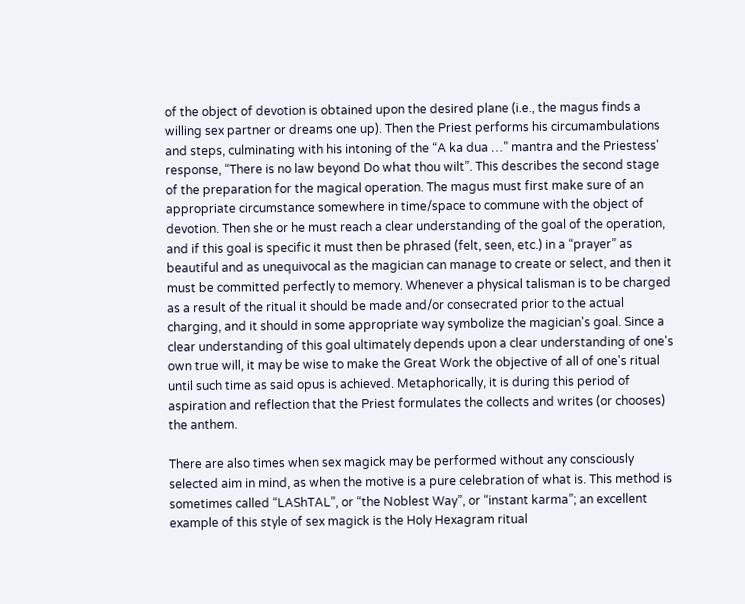of the object of devotion is obtained upon the desired plane (i.e., the magus finds a willing sex partner or dreams one up). Then the Priest performs his circumambulations and steps, culminating with his intoning of the “A ka dua …” mantra and the Priestess' response, “There is no law beyond Do what thou wilt”. This describes the second stage of the preparation for the magical operation. The magus must first make sure of an appropriate circumstance somewhere in time/space to commune with the object of devotion. Then she or he must reach a clear understanding of the goal of the operation, and if this goal is specific it must then be phrased (felt, seen, etc.) in a “prayer” as beautiful and as unequivocal as the magician can manage to create or select, and then it must be committed perfectly to memory. Whenever a physical talisman is to be charged as a result of the ritual it should be made and/or consecrated prior to the actual charging, and it should in some appropriate way symbolize the magician's goal. Since a clear understanding of this goal ultimately depends upon a clear understanding of one's own true will, it may be wise to make the Great Work the objective of all of one's ritual until such time as said opus is achieved. Metaphorically, it is during this period of aspiration and reflection that the Priest formulates the collects and writes (or chooses) the anthem.

There are also times when sex magick may be performed without any consciously selected aim in mind, as when the motive is a pure celebration of what is. This method is sometimes called “LAShTAL”, or “the Noblest Way”, or “instant karma”; an excellent example of this style of sex magick is the Holy Hexagram ritual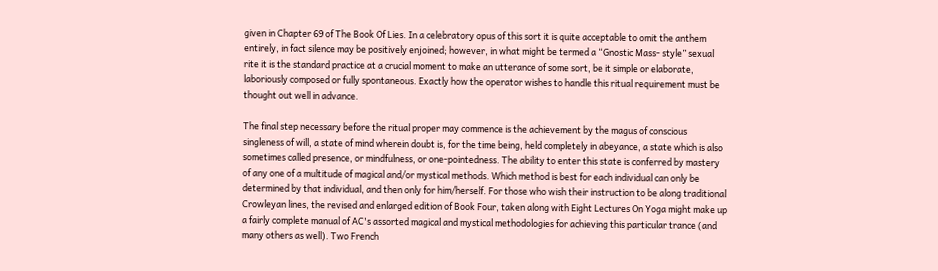given in Chapter 69 of The Book Of Lies. In a celebratory opus of this sort it is quite acceptable to omit the anthem entirely, in fact silence may be positively enjoined; however, in what might be termed a “Gnostic Mass- style” sexual rite it is the standard practice at a crucial moment to make an utterance of some sort, be it simple or elaborate, laboriously composed or fully spontaneous. Exactly how the operator wishes to handle this ritual requirement must be thought out well in advance.

The final step necessary before the ritual proper may commence is the achievement by the magus of conscious singleness of will, a state of mind wherein doubt is, for the time being, held completely in abeyance, a state which is also sometimes called presence, or mindfulness, or one-pointedness. The ability to enter this state is conferred by mastery of any one of a multitude of magical and/or mystical methods. Which method is best for each individual can only be determined by that individual, and then only for him/herself. For those who wish their instruction to be along traditional Crowleyan lines, the revised and enlarged edition of Book Four, taken along with Eight Lectures On Yoga might make up a fairly complete manual of AC's assorted magical and mystical methodologies for achieving this particular trance (and many others as well). Two French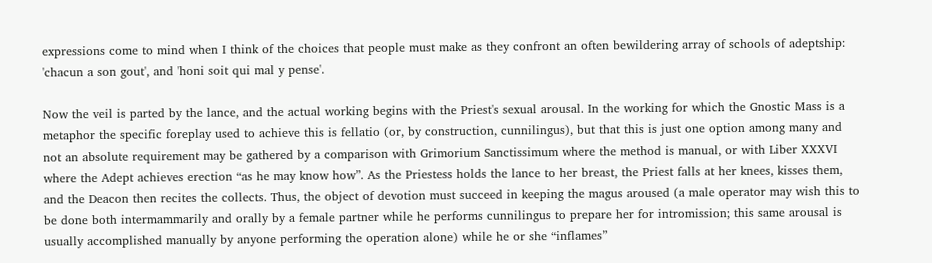expressions come to mind when I think of the choices that people must make as they confront an often bewildering array of schools of adeptship: 'chacun a son gout', and 'honi soit qui mal y pense'.

Now the veil is parted by the lance, and the actual working begins with the Priest's sexual arousal. In the working for which the Gnostic Mass is a metaphor the specific foreplay used to achieve this is fellatio (or, by construction, cunnilingus), but that this is just one option among many and not an absolute requirement may be gathered by a comparison with Grimorium Sanctissimum where the method is manual, or with Liber XXXVI where the Adept achieves erection “as he may know how”. As the Priestess holds the lance to her breast, the Priest falls at her knees, kisses them, and the Deacon then recites the collects. Thus, the object of devotion must succeed in keeping the magus aroused (a male operator may wish this to be done both intermammarily and orally by a female partner while he performs cunnilingus to prepare her for intromission; this same arousal is usually accomplished manually by anyone performing the operation alone) while he or she “inflames”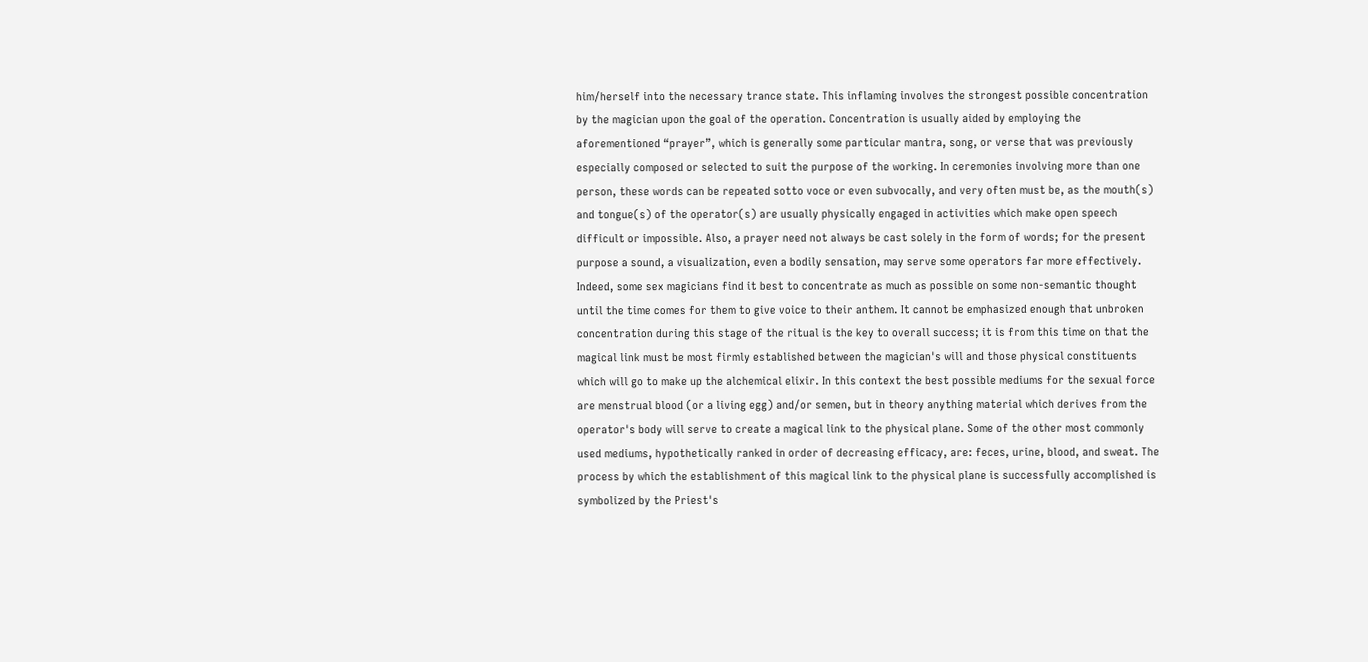him/herself into the necessary trance state. This inflaming involves the strongest possible concentration by the magician upon the goal of the operation. Concentration is usually aided by employing the aforementioned “prayer”, which is generally some particular mantra, song, or verse that was previously especially composed or selected to suit the purpose of the working. In ceremonies involving more than one person, these words can be repeated sotto voce or even subvocally, and very often must be, as the mouth(s) and tongue(s) of the operator(s) are usually physically engaged in activities which make open speech difficult or impossible. Also, a prayer need not always be cast solely in the form of words; for the present purpose a sound, a visualization, even a bodily sensation, may serve some operators far more effectively. Indeed, some sex magicians find it best to concentrate as much as possible on some non-semantic thought until the time comes for them to give voice to their anthem. It cannot be emphasized enough that unbroken concentration during this stage of the ritual is the key to overall success; it is from this time on that the magical link must be most firmly established between the magician's will and those physical constituents which will go to make up the alchemical elixir. In this context the best possible mediums for the sexual force are menstrual blood (or a living egg) and/or semen, but in theory anything material which derives from the operator's body will serve to create a magical link to the physical plane. Some of the other most commonly used mediums, hypothetically ranked in order of decreasing efficacy, are: feces, urine, blood, and sweat. The process by which the establishment of this magical link to the physical plane is successfully accomplished is symbolized by the Priest's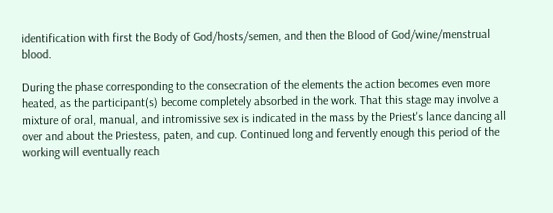identification with first the Body of God/hosts/semen, and then the Blood of God/wine/menstrual blood.

During the phase corresponding to the consecration of the elements the action becomes even more heated, as the participant(s) become completely absorbed in the work. That this stage may involve a mixture of oral, manual, and intromissive sex is indicated in the mass by the Priest's lance dancing all over and about the Priestess, paten, and cup. Continued long and fervently enough this period of the working will eventually reach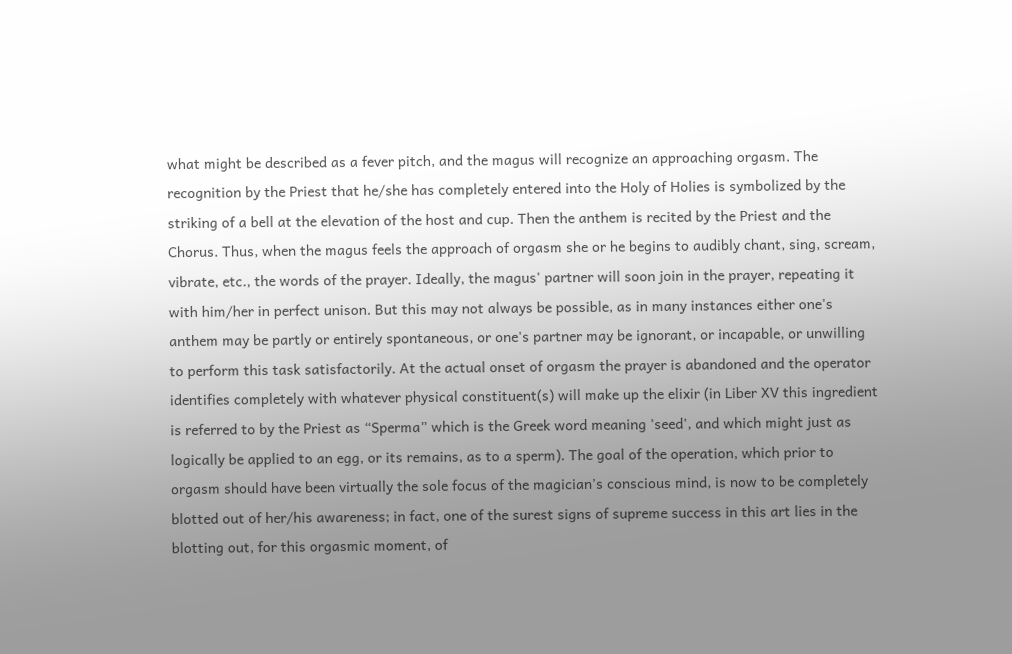what might be described as a fever pitch, and the magus will recognize an approaching orgasm. The recognition by the Priest that he/she has completely entered into the Holy of Holies is symbolized by the striking of a bell at the elevation of the host and cup. Then the anthem is recited by the Priest and the Chorus. Thus, when the magus feels the approach of orgasm she or he begins to audibly chant, sing, scream, vibrate, etc., the words of the prayer. Ideally, the magus' partner will soon join in the prayer, repeating it with him/her in perfect unison. But this may not always be possible, as in many instances either one's anthem may be partly or entirely spontaneous, or one's partner may be ignorant, or incapable, or unwilling to perform this task satisfactorily. At the actual onset of orgasm the prayer is abandoned and the operator identifies completely with whatever physical constituent(s) will make up the elixir (in Liber XV this ingredient is referred to by the Priest as “Sperma” which is the Greek word meaning 'seed', and which might just as logically be applied to an egg, or its remains, as to a sperm). The goal of the operation, which prior to orgasm should have been virtually the sole focus of the magician's conscious mind, is now to be completely blotted out of her/his awareness; in fact, one of the surest signs of supreme success in this art lies in the blotting out, for this orgasmic moment, of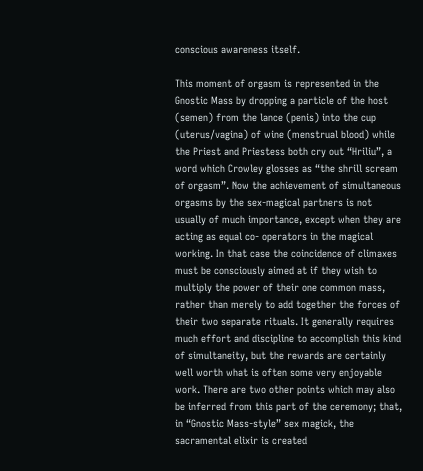conscious awareness itself.

This moment of orgasm is represented in the Gnostic Mass by dropping a particle of the host (semen) from the lance (penis) into the cup (uterus/vagina) of wine (menstrual blood) while the Priest and Priestess both cry out “Hriliu”, a word which Crowley glosses as “the shrill scream of orgasm”. Now the achievement of simultaneous orgasms by the sex-magical partners is not usually of much importance, except when they are acting as equal co- operators in the magical working. In that case the coincidence of climaxes must be consciously aimed at if they wish to multiply the power of their one common mass, rather than merely to add together the forces of their two separate rituals. It generally requires much effort and discipline to accomplish this kind of simultaneity, but the rewards are certainly well worth what is often some very enjoyable work. There are two other points which may also be inferred from this part of the ceremony; that, in “Gnostic Mass-style” sex magick, the sacramental elixir is created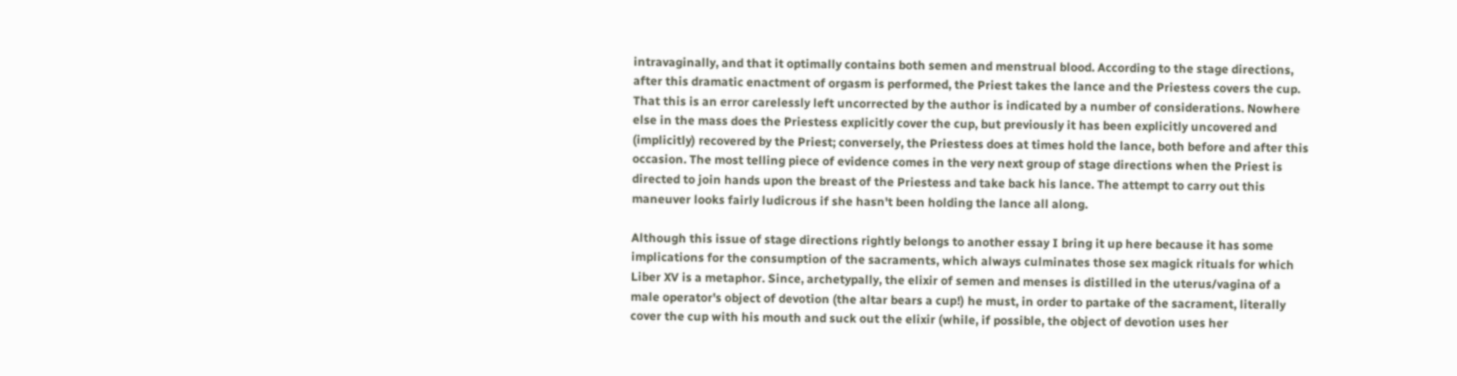intravaginally, and that it optimally contains both semen and menstrual blood. According to the stage directions, after this dramatic enactment of orgasm is performed, the Priest takes the lance and the Priestess covers the cup. That this is an error carelessly left uncorrected by the author is indicated by a number of considerations. Nowhere else in the mass does the Priestess explicitly cover the cup, but previously it has been explicitly uncovered and (implicitly) recovered by the Priest; conversely, the Priestess does at times hold the lance, both before and after this occasion. The most telling piece of evidence comes in the very next group of stage directions when the Priest is directed to join hands upon the breast of the Priestess and take back his lance. The attempt to carry out this maneuver looks fairly ludicrous if she hasn't been holding the lance all along.

Although this issue of stage directions rightly belongs to another essay I bring it up here because it has some implications for the consumption of the sacraments, which always culminates those sex magick rituals for which Liber XV is a metaphor. Since, archetypally, the elixir of semen and menses is distilled in the uterus/vagina of a male operator's object of devotion (the altar bears a cup!) he must, in order to partake of the sacrament, literally cover the cup with his mouth and suck out the elixir (while, if possible, the object of devotion uses her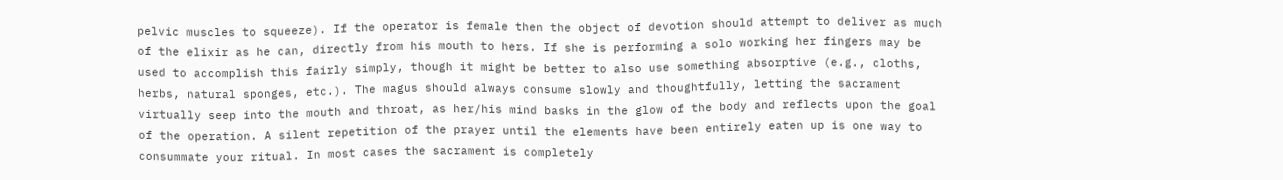pelvic muscles to squeeze). If the operator is female then the object of devotion should attempt to deliver as much of the elixir as he can, directly from his mouth to hers. If she is performing a solo working her fingers may be used to accomplish this fairly simply, though it might be better to also use something absorptive (e.g., cloths, herbs, natural sponges, etc.). The magus should always consume slowly and thoughtfully, letting the sacrament virtually seep into the mouth and throat, as her/his mind basks in the glow of the body and reflects upon the goal of the operation. A silent repetition of the prayer until the elements have been entirely eaten up is one way to consummate your ritual. In most cases the sacrament is completely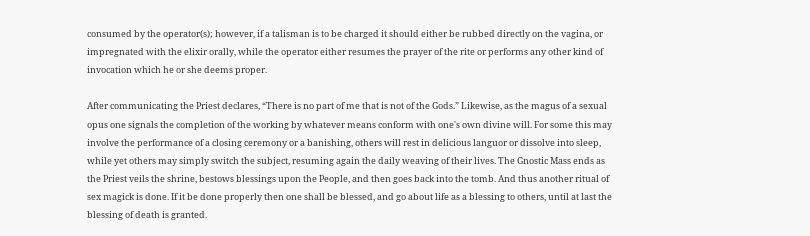consumed by the operator(s); however, if a talisman is to be charged it should either be rubbed directly on the vagina, or impregnated with the elixir orally, while the operator either resumes the prayer of the rite or performs any other kind of invocation which he or she deems proper.

After communicating the Priest declares, “There is no part of me that is not of the Gods.” Likewise, as the magus of a sexual opus one signals the completion of the working by whatever means conform with one's own divine will. For some this may involve the performance of a closing ceremony or a banishing, others will rest in delicious languor or dissolve into sleep, while yet others may simply switch the subject, resuming again the daily weaving of their lives. The Gnostic Mass ends as the Priest veils the shrine, bestows blessings upon the People, and then goes back into the tomb. And thus another ritual of sex magick is done. If it be done properly then one shall be blessed, and go about life as a blessing to others, until at last the blessing of death is granted.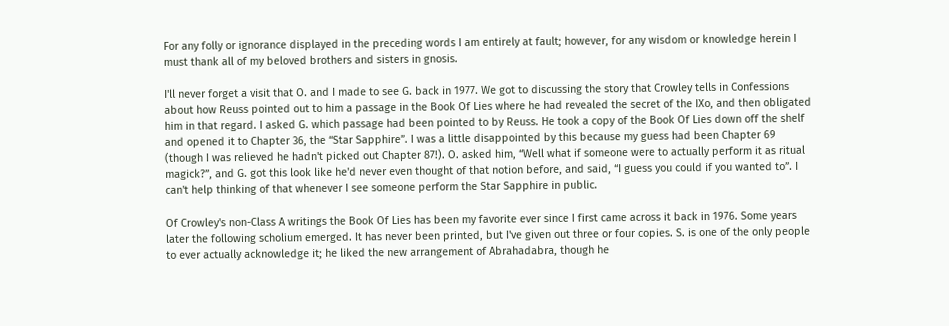For any folly or ignorance displayed in the preceding words I am entirely at fault; however, for any wisdom or knowledge herein I must thank all of my beloved brothers and sisters in gnosis.

I'll never forget a visit that O. and I made to see G. back in 1977. We got to discussing the story that Crowley tells in Confessions about how Reuss pointed out to him a passage in the Book Of Lies where he had revealed the secret of the IXo, and then obligated him in that regard. I asked G. which passage had been pointed to by Reuss. He took a copy of the Book Of Lies down off the shelf and opened it to Chapter 36, the “Star Sapphire”. I was a little disappointed by this because my guess had been Chapter 69 (though I was relieved he hadn't picked out Chapter 87!). O. asked him, “Well what if someone were to actually perform it as ritual magick?”, and G. got this look like he'd never even thought of that notion before, and said, “I guess you could if you wanted to”. I can't help thinking of that whenever I see someone perform the Star Sapphire in public.

Of Crowley's non-Class A writings the Book Of Lies has been my favorite ever since I first came across it back in 1976. Some years later the following scholium emerged. It has never been printed, but I've given out three or four copies. S. is one of the only people to ever actually acknowledge it; he liked the new arrangement of Abrahadabra, though he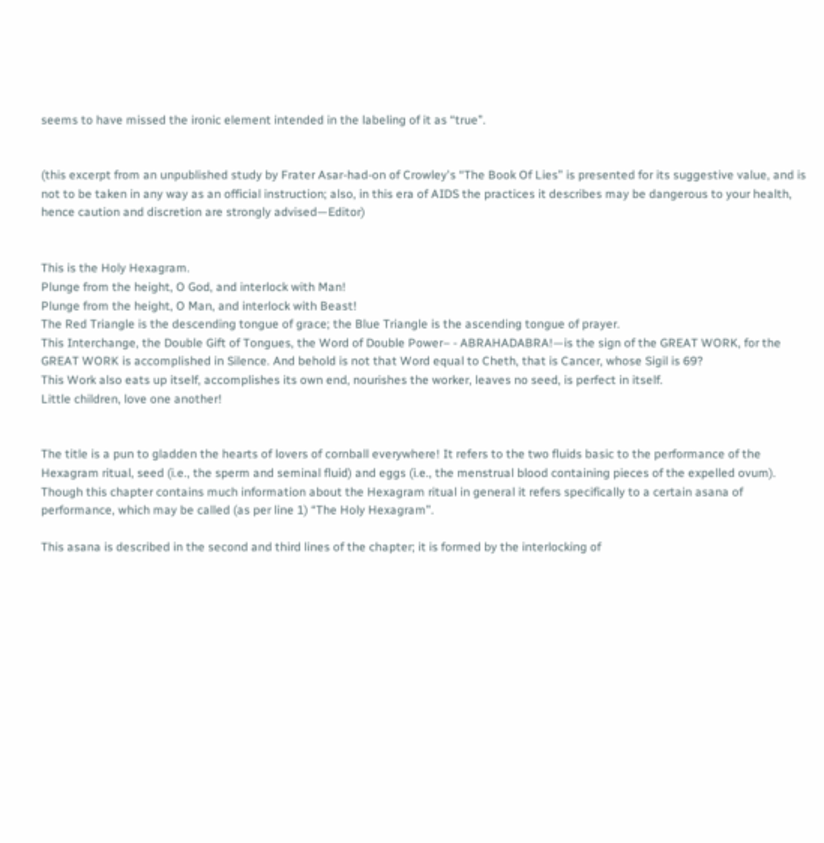seems to have missed the ironic element intended in the labeling of it as “true”.


(this excerpt from an unpublished study by Frater Asar-had-on of Crowley's “The Book Of Lies” is presented for its suggestive value, and is not to be taken in any way as an official instruction; also, in this era of AIDS the practices it describes may be dangerous to your health, hence caution and discretion are strongly advised—Editor)


This is the Holy Hexagram.
Plunge from the height, O God, and interlock with Man!
Plunge from the height, O Man, and interlock with Beast!
The Red Triangle is the descending tongue of grace; the Blue Triangle is the ascending tongue of prayer.
This Interchange, the Double Gift of Tongues, the Word of Double Power– - ABRAHADABRA!—is the sign of the GREAT WORK, for the GREAT WORK is accomplished in Silence. And behold is not that Word equal to Cheth, that is Cancer, whose Sigil is 69?
This Work also eats up itself, accomplishes its own end, nourishes the worker, leaves no seed, is perfect in itself.
Little children, love one another!


The title is a pun to gladden the hearts of lovers of cornball everywhere! It refers to the two fluids basic to the performance of the Hexagram ritual, seed (i.e., the sperm and seminal fluid) and eggs (i.e., the menstrual blood containing pieces of the expelled ovum). Though this chapter contains much information about the Hexagram ritual in general it refers specifically to a certain asana of performance, which may be called (as per line 1) “The Holy Hexagram”.

This asana is described in the second and third lines of the chapter; it is formed by the interlocking of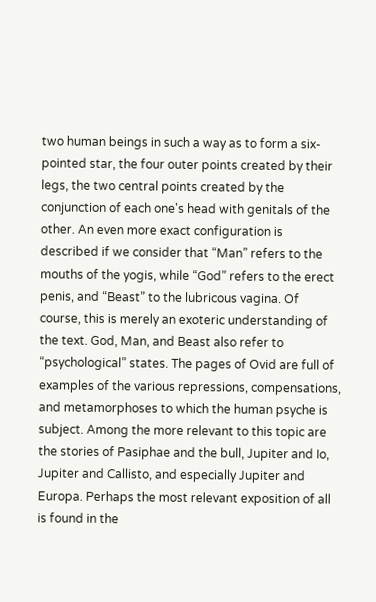two human beings in such a way as to form a six-pointed star, the four outer points created by their legs, the two central points created by the conjunction of each one's head with genitals of the other. An even more exact configuration is described if we consider that “Man” refers to the mouths of the yogis, while “God” refers to the erect penis, and “Beast” to the lubricous vagina. Of course, this is merely an exoteric understanding of the text. God, Man, and Beast also refer to “psychological” states. The pages of Ovid are full of examples of the various repressions, compensations, and metamorphoses to which the human psyche is subject. Among the more relevant to this topic are the stories of Pasiphae and the bull, Jupiter and Io, Jupiter and Callisto, and especially Jupiter and Europa. Perhaps the most relevant exposition of all is found in the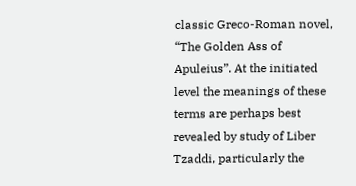classic Greco-Roman novel, “The Golden Ass of Apuleius”. At the initiated level the meanings of these terms are perhaps best revealed by study of Liber Tzaddi, particularly the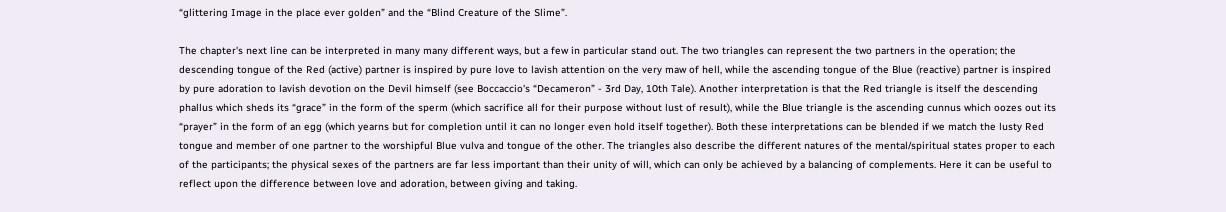“glittering Image in the place ever golden” and the “Blind Creature of the Slime”.

The chapter's next line can be interpreted in many many different ways, but a few in particular stand out. The two triangles can represent the two partners in the operation; the descending tongue of the Red (active) partner is inspired by pure love to lavish attention on the very maw of hell, while the ascending tongue of the Blue (reactive) partner is inspired by pure adoration to lavish devotion on the Devil himself (see Boccaccio's “Decameron” - 3rd Day, 10th Tale). Another interpretation is that the Red triangle is itself the descending phallus which sheds its “grace” in the form of the sperm (which sacrifice all for their purpose without lust of result), while the Blue triangle is the ascending cunnus which oozes out its “prayer” in the form of an egg (which yearns but for completion until it can no longer even hold itself together). Both these interpretations can be blended if we match the lusty Red tongue and member of one partner to the worshipful Blue vulva and tongue of the other. The triangles also describe the different natures of the mental/spiritual states proper to each of the participants; the physical sexes of the partners are far less important than their unity of will, which can only be achieved by a balancing of complements. Here it can be useful to reflect upon the difference between love and adoration, between giving and taking.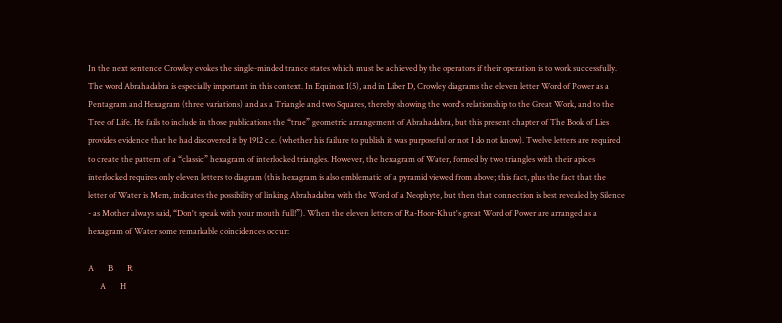In the next sentence Crowley evokes the single-minded trance states which must be achieved by the operators if their operation is to work successfully. The word Abrahadabra is especially important in this context. In Equinox I(5), and in Liber D, Crowley diagrams the eleven letter Word of Power as a Pentagram and Hexagram (three variations) and as a Triangle and two Squares, thereby showing the word's relationship to the Great Work, and to the Tree of Life. He fails to include in those publications the “true” geometric arrangement of Abrahadabra, but this present chapter of The Book of Lies provides evidence that he had discovered it by 1912 c.e. (whether his failure to publish it was purposeful or not I do not know). Twelve letters are required to create the pattern of a “classic” hexagram of interlocked triangles. However, the hexagram of Water, formed by two triangles with their apices interlocked requires only eleven letters to diagram (this hexagram is also emblematic of a pyramid viewed from above; this fact, plus the fact that the letter of Water is Mem, indicates the possibility of linking Abrahadabra with the Word of a Neophyte, but then that connection is best revealed by Silence - as Mother always said, “Don't speak with your mouth full!”). When the eleven letters of Ra-Hoor-Khut's great Word of Power are arranged as a hexagram of Water some remarkable coincidences occur:

A       B       R
      A       H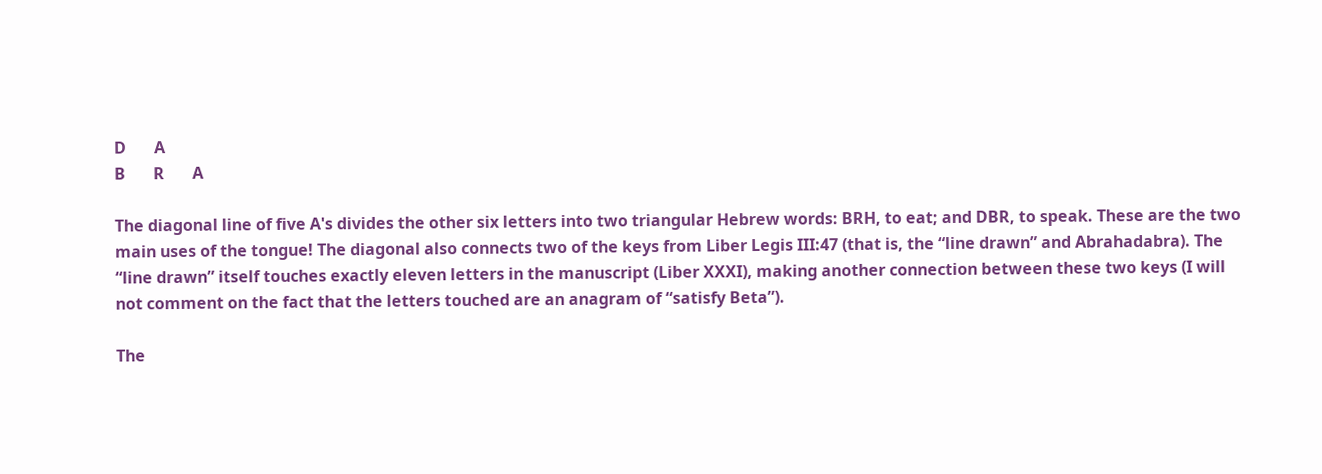D       A
B       R       A

The diagonal line of five A's divides the other six letters into two triangular Hebrew words: BRH, to eat; and DBR, to speak. These are the two main uses of the tongue! The diagonal also connects two of the keys from Liber Legis III:47 (that is, the “line drawn” and Abrahadabra). The “line drawn” itself touches exactly eleven letters in the manuscript (Liber XXXI), making another connection between these two keys (I will not comment on the fact that the letters touched are an anagram of “satisfy Beta”).

The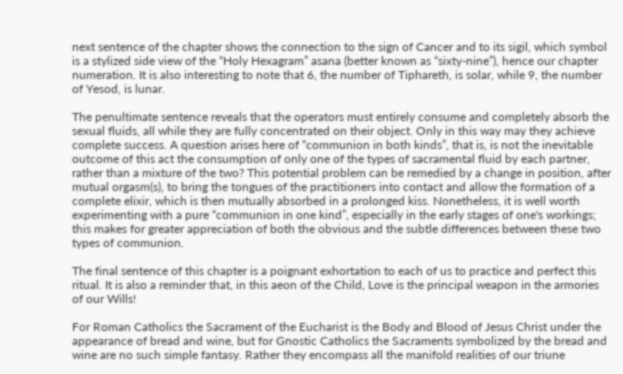next sentence of the chapter shows the connection to the sign of Cancer and to its sigil, which symbol is a stylized side view of the “Holy Hexagram” asana (better known as “sixty-nine”), hence our chapter numeration. It is also interesting to note that 6, the number of Tiphareth, is solar, while 9, the number of Yesod, is lunar.

The penultimate sentence reveals that the operators must entirely consume and completely absorb the sexual fluids, all while they are fully concentrated on their object. Only in this way may they achieve complete success. A question arises here of “communion in both kinds”, that is, is not the inevitable outcome of this act the consumption of only one of the types of sacramental fluid by each partner, rather than a mixture of the two? This potential problem can be remedied by a change in position, after mutual orgasm(s), to bring the tongues of the practitioners into contact and allow the formation of a complete elixir, which is then mutually absorbed in a prolonged kiss. Nonetheless, it is well worth experimenting with a pure “communion in one kind”, especially in the early stages of one's workings; this makes for greater appreciation of both the obvious and the subtle differences between these two types of communion.

The final sentence of this chapter is a poignant exhortation to each of us to practice and perfect this ritual. It is also a reminder that, in this aeon of the Child, Love is the principal weapon in the armories of our Wills!

For Roman Catholics the Sacrament of the Eucharist is the Body and Blood of Jesus Christ under the appearance of bread and wine, but for Gnostic Catholics the Sacraments symbolized by the bread and wine are no such simple fantasy. Rather they encompass all the manifold realities of our triune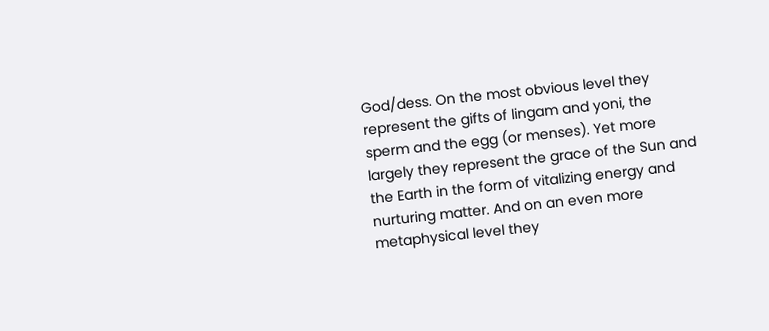God/dess. On the most obvious level they represent the gifts of lingam and yoni, the sperm and the egg (or menses). Yet more largely they represent the grace of the Sun and the Earth in the form of vitalizing energy and nurturing matter. And on an even more metaphysical level they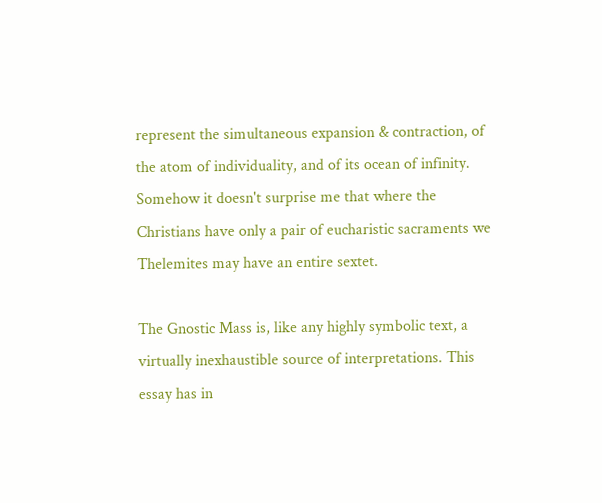represent the simultaneous expansion & contraction, of the atom of individuality, and of its ocean of infinity. Somehow it doesn't surprise me that where the Christians have only a pair of eucharistic sacraments we Thelemites may have an entire sextet.

The Gnostic Mass is, like any highly symbolic text, a virtually inexhaustible source of interpretations. This essay has in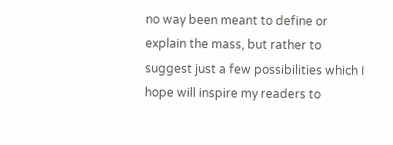no way been meant to define or explain the mass, but rather to suggest just a few possibilities which I hope will inspire my readers to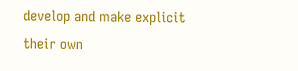develop and make explicit their own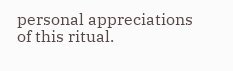personal appreciations of this ritual.